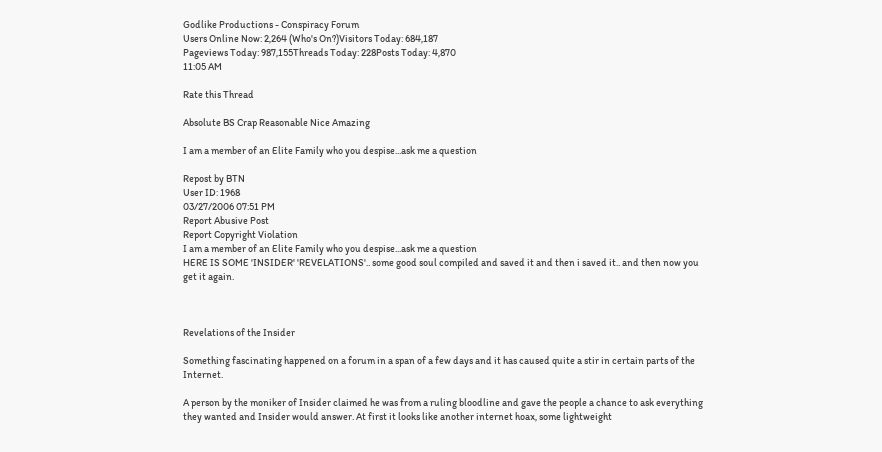Godlike Productions - Conspiracy Forum
Users Online Now: 2,264 (Who's On?)Visitors Today: 684,187
Pageviews Today: 987,155Threads Today: 228Posts Today: 4,870
11:05 AM

Rate this Thread

Absolute BS Crap Reasonable Nice Amazing

I am a member of an Elite Family who you despise...ask me a question

Repost by BTN
User ID: 1968
03/27/2006 07:51 PM
Report Abusive Post
Report Copyright Violation
I am a member of an Elite Family who you despise...ask me a question
HERE IS SOME 'INSIDER' 'REVELATIONS'.. some good soul compiled and saved it and then i saved it.. and then now you get it again.



Revelations of the Insider

Something fascinating happened on a forum in a span of a few days and it has caused quite a stir in certain parts of the Internet.

A person by the moniker of Insider claimed he was from a ruling bloodline and gave the people a chance to ask everything they wanted and Insider would answer. At first it looks like another internet hoax, some lightweight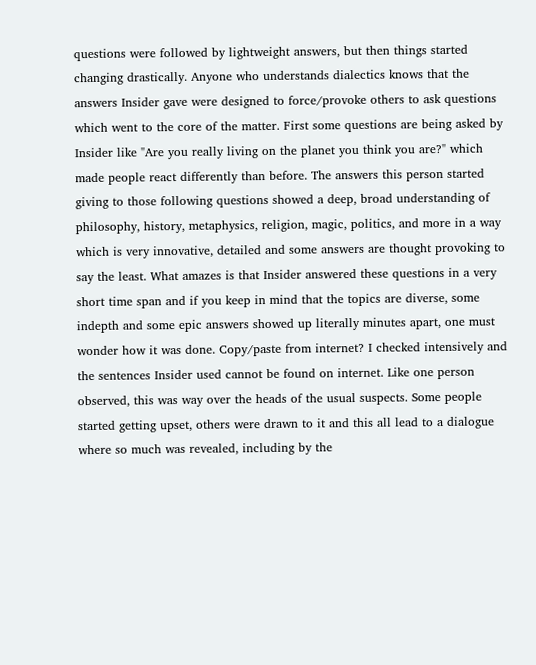questions were followed by lightweight answers, but then things started changing drastically. Anyone who understands dialectics knows that the answers Insider gave were designed to force/provoke others to ask questions which went to the core of the matter. First some questions are being asked by Insider like "Are you really living on the planet you think you are?" which made people react differently than before. The answers this person started giving to those following questions showed a deep, broad understanding of philosophy, history, metaphysics, religion, magic, politics, and more in a way which is very innovative, detailed and some answers are thought provoking to say the least. What amazes is that Insider answered these questions in a very short time span and if you keep in mind that the topics are diverse, some indepth and some epic answers showed up literally minutes apart, one must wonder how it was done. Copy/paste from internet? I checked intensively and the sentences Insider used cannot be found on internet. Like one person observed, this was way over the heads of the usual suspects. Some people started getting upset, others were drawn to it and this all lead to a dialogue where so much was revealed, including by the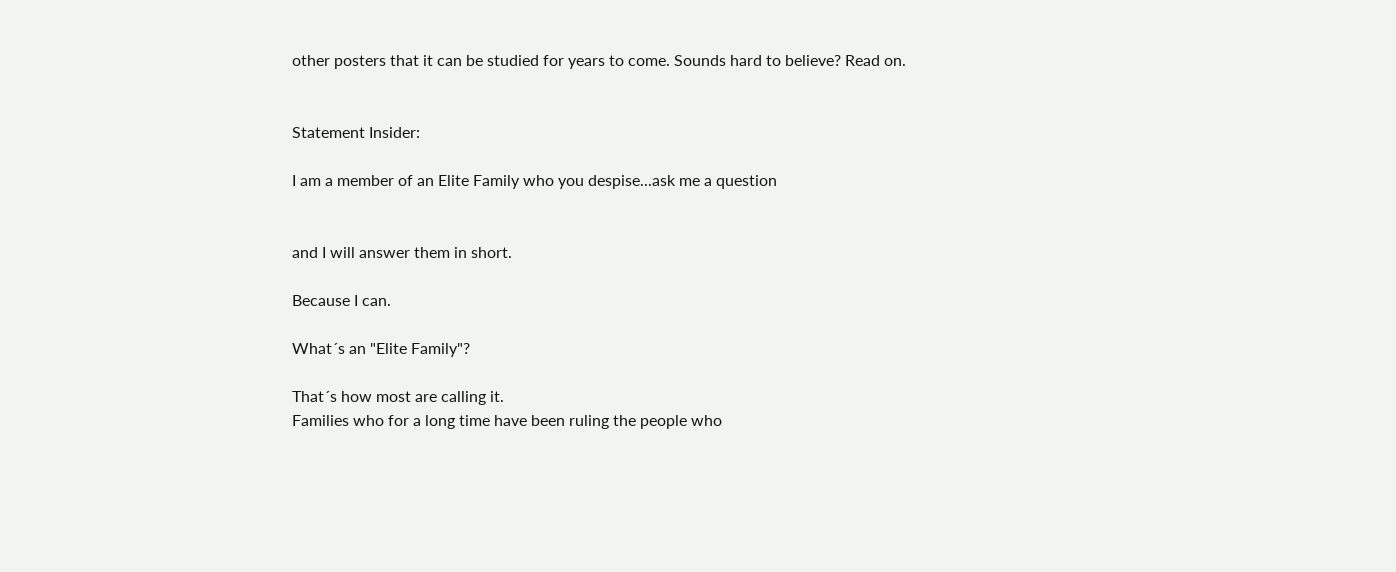other posters that it can be studied for years to come. Sounds hard to believe? Read on.


Statement Insider:

I am a member of an Elite Family who you despise...ask me a question


and I will answer them in short.

Because I can.

What´s an "Elite Family"?

That´s how most are calling it.
Families who for a long time have been ruling the people who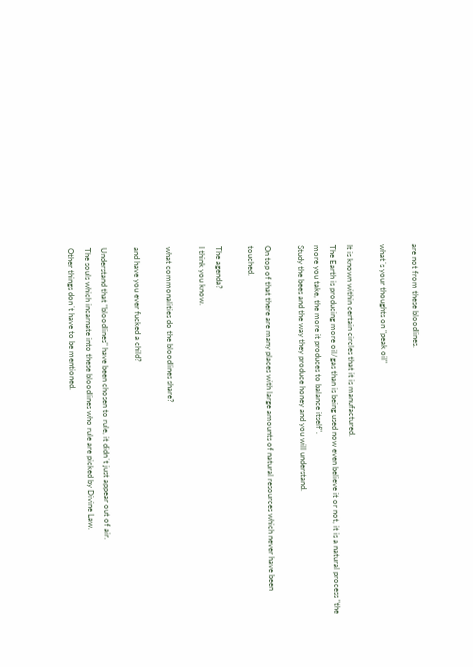are not from these bloodlines.

what´s your thoughts on "peak oil"

It is known within certain circles that it is manufactured.
The Earth is producing more oil/gas than is being used now even believe it or not, it is a natural process "the more you take, the more it produces to balance itself".
Study the bees and the way they produce honey and you will understand.

On top of that there are many places with large amounts of natural resources which never have been touched.

The agenda?
I think you know.

what commonalities do the bloodlines share?

and have you ever fucked a child?

Understand that "bloodlines" have been chosen to rule, it didn´t just appear out of air.
The souls which incarnate into these bloodlines who rule are picked by Divine Law.
Other things don´t have to be mentioned.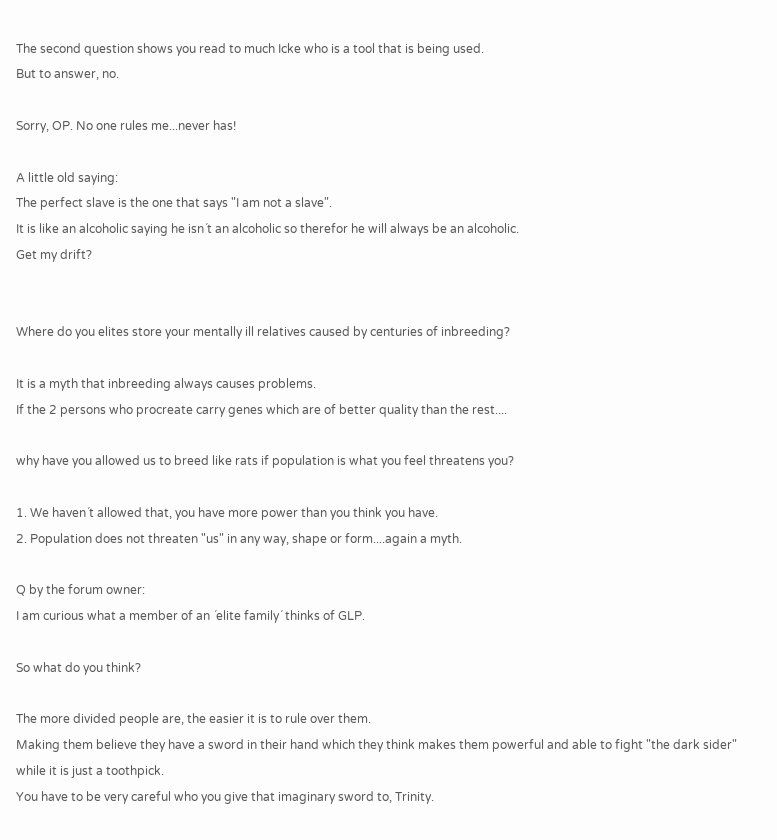The second question shows you read to much Icke who is a tool that is being used.
But to answer, no.

Sorry, OP. No one rules me...never has!

A little old saying:
The perfect slave is the one that says "I am not a slave".
It is like an alcoholic saying he isn´t an alcoholic so therefor he will always be an alcoholic.
Get my drift?


Where do you elites store your mentally ill relatives caused by centuries of inbreeding?

It is a myth that inbreeding always causes problems.
If the 2 persons who procreate carry genes which are of better quality than the rest....

why have you allowed us to breed like rats if population is what you feel threatens you?

1. We haven´t allowed that, you have more power than you think you have.
2. Population does not threaten "us" in any way, shape or form....again a myth.

Q by the forum owner:
I am curious what a member of an ´elite family´ thinks of GLP.

So what do you think?

The more divided people are, the easier it is to rule over them.
Making them believe they have a sword in their hand which they think makes them powerful and able to fight "the dark sider" while it is just a toothpick.
You have to be very careful who you give that imaginary sword to, Trinity.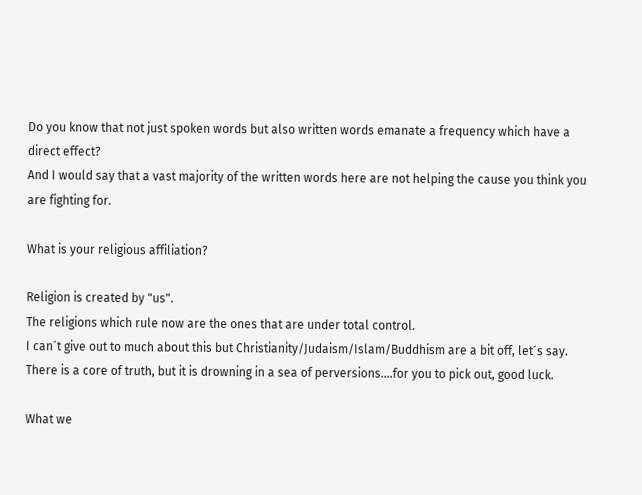Do you know that not just spoken words but also written words emanate a frequency which have a direct effect?
And I would say that a vast majority of the written words here are not helping the cause you think you are fighting for.

What is your religious affiliation?

Religion is created by "us".
The religions which rule now are the ones that are under total control.
I can´t give out to much about this but Christianity/Judaism/Islam/Buddhism are a bit off, let´s say.
There is a core of truth, but it is drowning in a sea of perversions....for you to pick out, good luck.

What we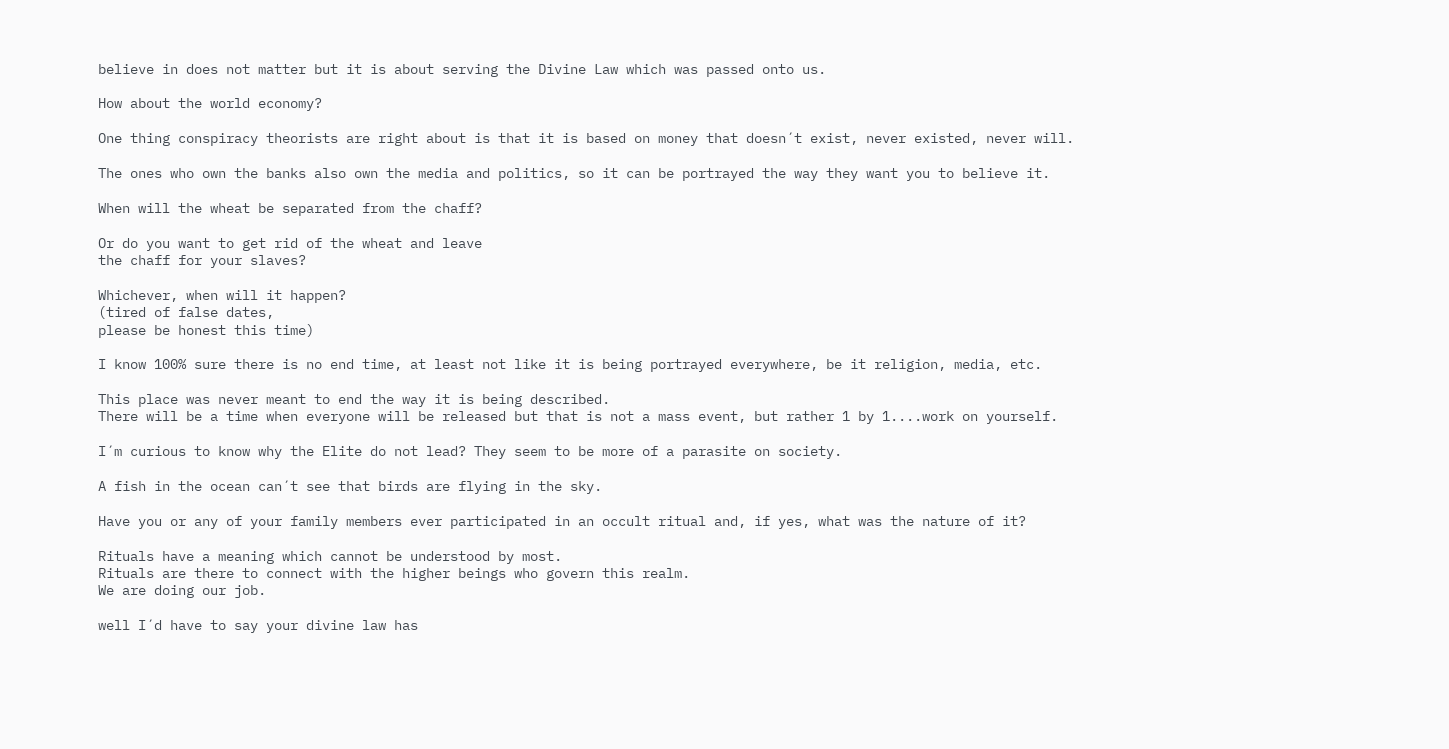believe in does not matter but it is about serving the Divine Law which was passed onto us.

How about the world economy?

One thing conspiracy theorists are right about is that it is based on money that doesn´t exist, never existed, never will.

The ones who own the banks also own the media and politics, so it can be portrayed the way they want you to believe it.

When will the wheat be separated from the chaff?

Or do you want to get rid of the wheat and leave
the chaff for your slaves?

Whichever, when will it happen?
(tired of false dates,
please be honest this time)

I know 100% sure there is no end time, at least not like it is being portrayed everywhere, be it religion, media, etc.

This place was never meant to end the way it is being described.
There will be a time when everyone will be released but that is not a mass event, but rather 1 by 1....work on yourself.

I´m curious to know why the Elite do not lead? They seem to be more of a parasite on society.

A fish in the ocean can´t see that birds are flying in the sky.

Have you or any of your family members ever participated in an occult ritual and, if yes, what was the nature of it?

Rituals have a meaning which cannot be understood by most.
Rituals are there to connect with the higher beings who govern this realm.
We are doing our job.

well I´d have to say your divine law has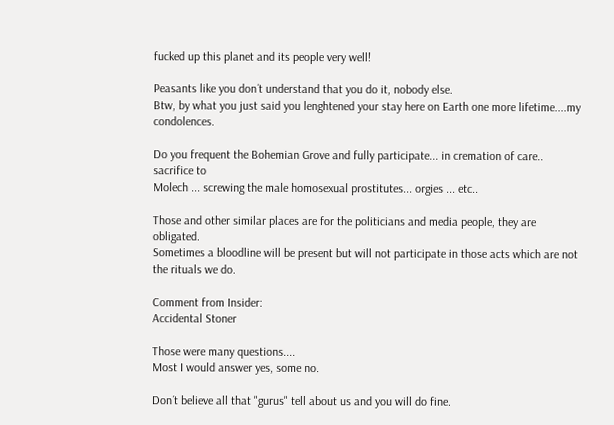fucked up this planet and its people very well!

Peasants like you don´t understand that you do it, nobody else.
Btw, by what you just said you lenghtened your stay here on Earth one more lifetime....my condolences.

Do you frequent the Bohemian Grove and fully participate... in cremation of care.. sacrifice to
Molech ... screwing the male homosexual prostitutes... orgies ... etc..

Those and other similar places are for the politicians and media people, they are obligated.
Sometimes a bloodline will be present but will not participate in those acts which are not the rituals we do.

Comment from Insider:
Accidental Stoner

Those were many questions....
Most I would answer yes, some no.

Don´t believe all that "gurus" tell about us and you will do fine.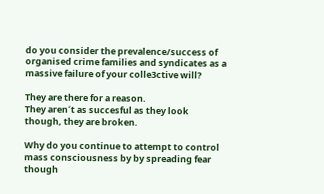do you consider the prevalence/success of organised crime families and syndicates as a massive failure of your colle3ctive will?

They are there for a reason.
They aren´t as succesful as they look though, they are broken.

Why do you continue to attempt to control mass consciousness by by spreading fear though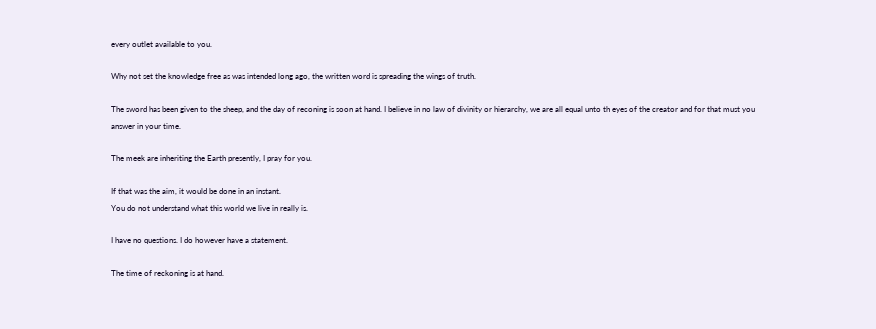every outlet available to you.

Why not set the knowledge free as was intended long ago, the written word is spreading the wings of truth.

The sword has been given to the sheep, and the day of reconing is soon at hand. I believe in no law of divinity or hierarchy, we are all equal unto th eyes of the creator and for that must you answer in your time.

The meek are inheriting the Earth presently, I pray for you.

If that was the aim, it would be done in an instant.
You do not understand what this world we live in really is.

I have no questions. I do however have a statement.

The time of reckoning is at hand.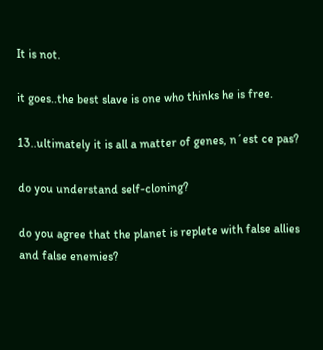It is not.

it goes..the best slave is one who thinks he is free.

13..ultimately it is all a matter of genes, n´est ce pas?

do you understand self-cloning?

do you agree that the planet is replete with false allies and false enemies?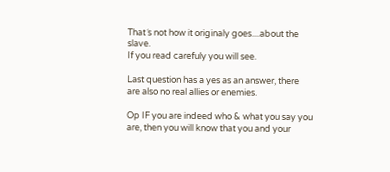That´s not how it originaly goes....about the slave.
If you read carefuly you will see.

Last question has a yes as an answer, there are also no real allies or enemies.

Op IF you are indeed who & what you say you are, then you will know that you and your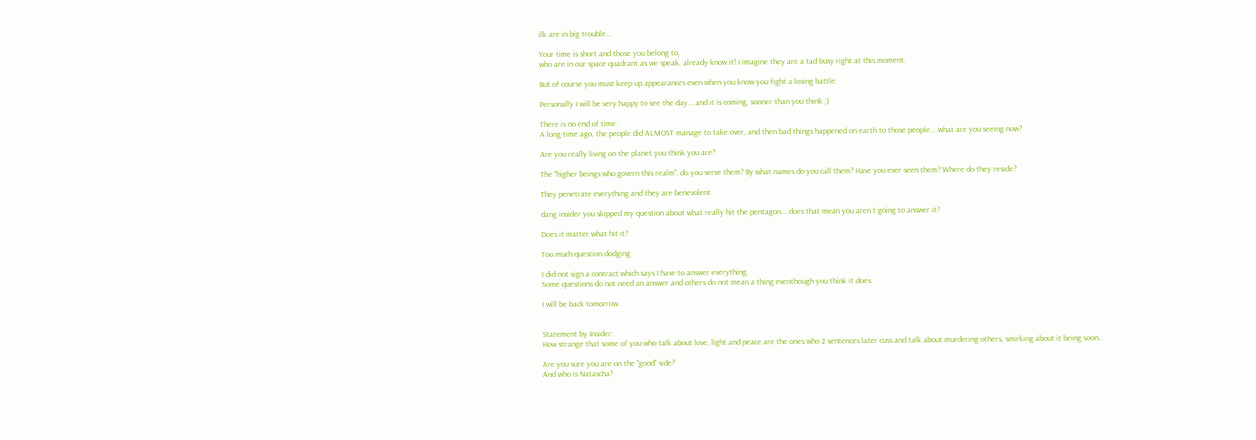ilk are in big trouble...

Your time is short and those you belong to,
who are in our space quadrant as we speak, already know it! I imagine they are a tad busy right at this moment.

But of course you must keep up appearances even when you know you fight a losing battle.

Personally I will be very happy to see the day... and it is coming, sooner than you think ;)

There is no end of time.
A long time ago, the people did ALMOST manage to take over, and then bad things happened on earth to those people....what are you seeing now?

Are you really living on the planet you think you are?

The "higher beings who govern this realm", do you serve them? By what names do you call them? Have you ever seen them? Where do they reside?

They penetrate everything and they are benevolent.

dang insider you skipped my question about what really hit the pentagon....does that mean you aren´t going to answer it?

Does it matter what hit it?

Too much question dodging

I did not sign a contract which says I have to answer everything.
Some questions do not need an answer and others do not mean a thing eventhough you think it does.

I will be back tomorrow.


Statement by Insider:
How strange that some of you who talk about love, light and peace are the ones who 2 sentences later cuss and talk about murdering others, smirking about it being soon..

Are you sure you are on the "good" side?
And who is Natascha?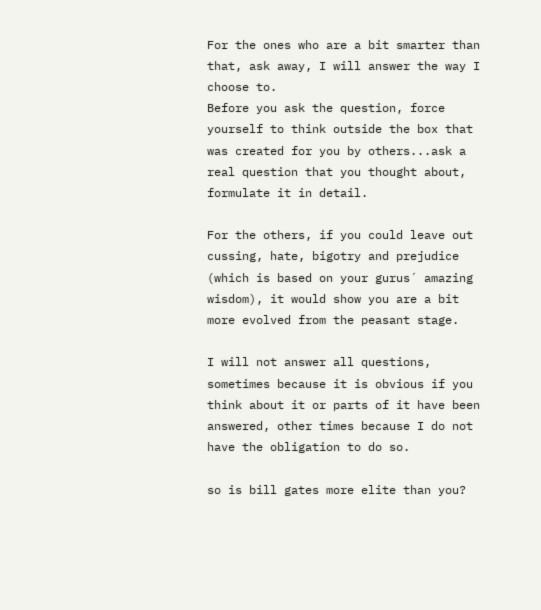For the ones who are a bit smarter than that, ask away, I will answer the way I choose to.
Before you ask the question, force yourself to think outside the box that was created for you by others...ask a real question that you thought about, formulate it in detail.

For the others, if you could leave out cussing, hate, bigotry and prejudice (which is based on your gurus´ amazing wisdom), it would show you are a bit more evolved from the peasant stage.

I will not answer all questions, sometimes because it is obvious if you think about it or parts of it have been answered, other times because I do not have the obligation to do so.

so is bill gates more elite than you?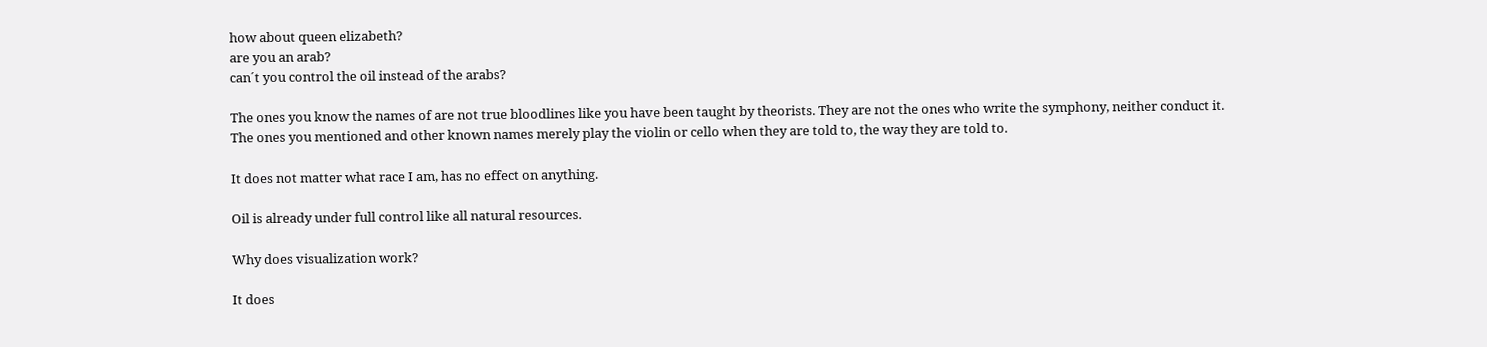how about queen elizabeth?
are you an arab?
can´t you control the oil instead of the arabs?

The ones you know the names of are not true bloodlines like you have been taught by theorists. They are not the ones who write the symphony, neither conduct it.
The ones you mentioned and other known names merely play the violin or cello when they are told to, the way they are told to.

It does not matter what race I am, has no effect on anything.

Oil is already under full control like all natural resources.

Why does visualization work?

It does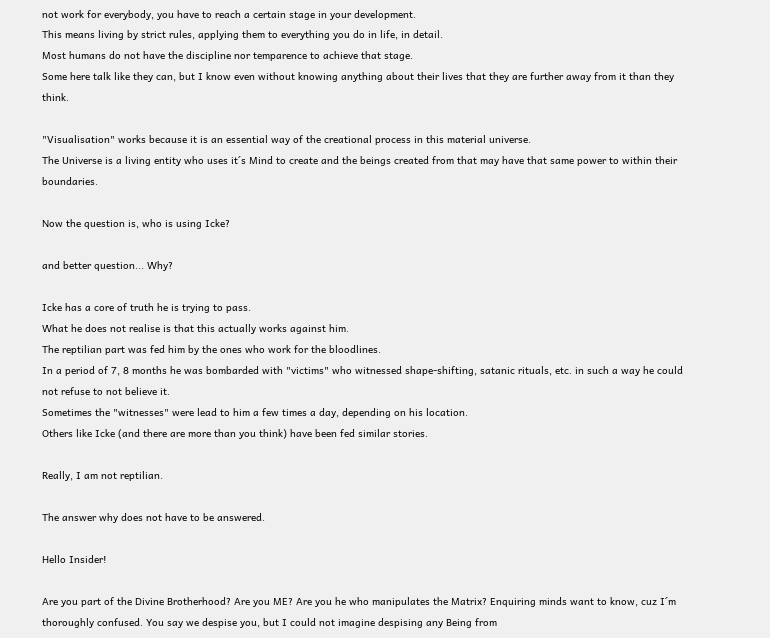not work for everybody, you have to reach a certain stage in your development.
This means living by strict rules, applying them to everything you do in life, in detail.
Most humans do not have the discipline nor temparence to achieve that stage.
Some here talk like they can, but I know even without knowing anything about their lives that they are further away from it than they think.

"Visualisation" works because it is an essential way of the creational process in this material universe.
The Universe is a living entity who uses it´s Mind to create and the beings created from that may have that same power to within their boundaries.

Now the question is, who is using Icke?

and better question... Why?

Icke has a core of truth he is trying to pass.
What he does not realise is that this actually works against him.
The reptilian part was fed him by the ones who work for the bloodlines.
In a period of 7, 8 months he was bombarded with "victims" who witnessed shape-shifting, satanic rituals, etc. in such a way he could not refuse to not believe it.
Sometimes the "witnesses" were lead to him a few times a day, depending on his location.
Others like Icke (and there are more than you think) have been fed similar stories.

Really, I am not reptilian.

The answer why does not have to be answered.

Hello Insider!

Are you part of the Divine Brotherhood? Are you ME? Are you he who manipulates the Matrix? Enquiring minds want to know, cuz I´m thoroughly confused. You say we despise you, but I could not imagine despising any Being from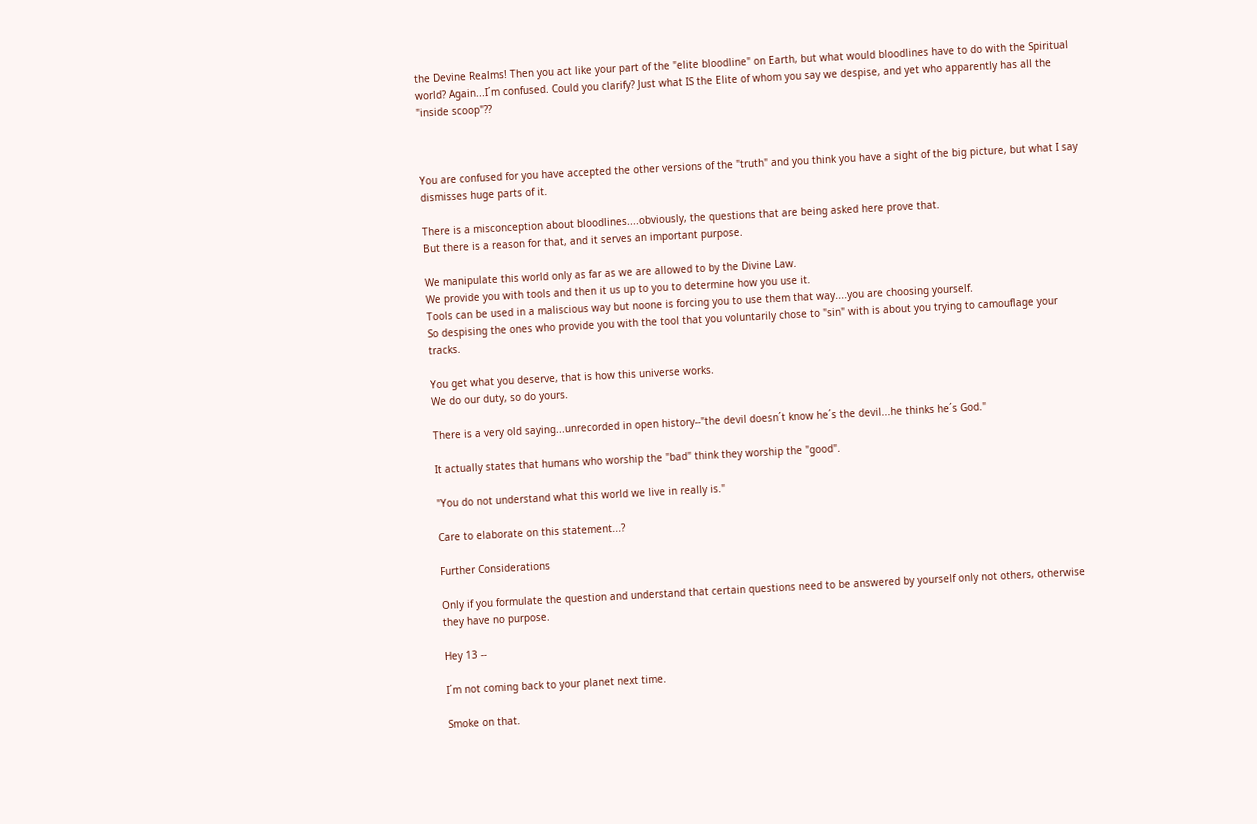the Devine Realms! Then you act like your part of the "elite bloodline" on Earth, but what would bloodlines have to do with the Spiritual world? Again...I´m confused. Could you clarify? Just what IS the Elite of whom you say we despise, and yet who apparently has all the "inside scoop"??



You are confused for you have accepted the other versions of the "truth" and you think you have a sight of the big picture, but what I say dismisses huge parts of it.

There is a misconception about bloodlines....obviously, the questions that are being asked here prove that.
But there is a reason for that, and it serves an important purpose.

We manipulate this world only as far as we are allowed to by the Divine Law.
We provide you with tools and then it us up to you to determine how you use it.
Tools can be used in a maliscious way but noone is forcing you to use them that way....you are choosing yourself.
So despising the ones who provide you with the tool that you voluntarily chose to "sin" with is about you trying to camouflage your tracks.

You get what you deserve, that is how this universe works.
We do our duty, so do yours.

There is a very old saying...unrecorded in open history--"the devil doesn´t know he´s the devil...he thinks he´s God."

It actually states that humans who worship the "bad" think they worship the "good".

"You do not understand what this world we live in really is."

Care to elaborate on this statement...?

Further Considerations

Only if you formulate the question and understand that certain questions need to be answered by yourself only not others, otherwise they have no purpose.

Hey 13 --

I´m not coming back to your planet next time.

Smoke on that.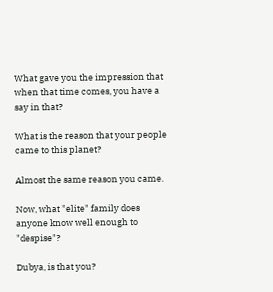What gave you the impression that when that time comes, you have a say in that?

What is the reason that your people came to this planet?

Almost the same reason you came.

Now, what "elite" family does anyone know well enough to "despise"?

Dubya, is that you?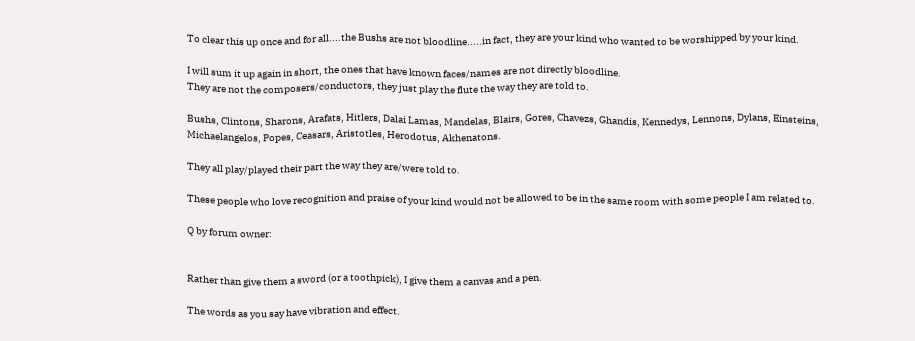To clear this up once and for all....the Bushs are not bloodline.....in fact, they are your kind who wanted to be worshipped by your kind.

I will sum it up again in short, the ones that have known faces/names are not directly bloodline.
They are not the composers/conductors, they just play the flute the way they are told to.

Bushs, Clintons, Sharons, Arafats, Hitlers, Dalai Lamas, Mandelas, Blairs, Gores, Chavezs, Ghandis, Kennedys, Lennons, Dylans, Einsteins, Michaelangelos, Popes, Ceasars, Aristotles, Herodotus, Akhenatons.

They all play/played their part the way they are/were told to.

These people who love recognition and praise of your kind would not be allowed to be in the same room with some people I am related to.

Q by forum owner:


Rather than give them a sword (or a toothpick), I give them a canvas and a pen.

The words as you say have vibration and effect.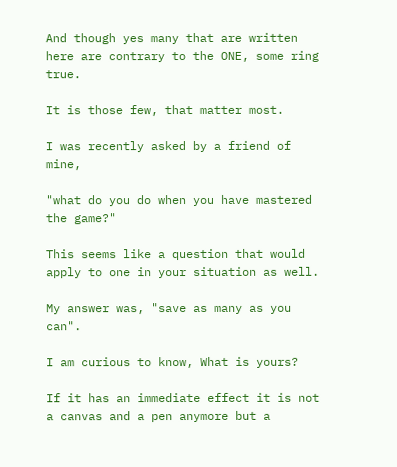And though yes many that are written here are contrary to the ONE, some ring true.

It is those few, that matter most.

I was recently asked by a friend of mine,

"what do you do when you have mastered the game?"

This seems like a question that would apply to one in your situation as well.

My answer was, "save as many as you can".

I am curious to know, What is yours?

If it has an immediate effect it is not a canvas and a pen anymore but a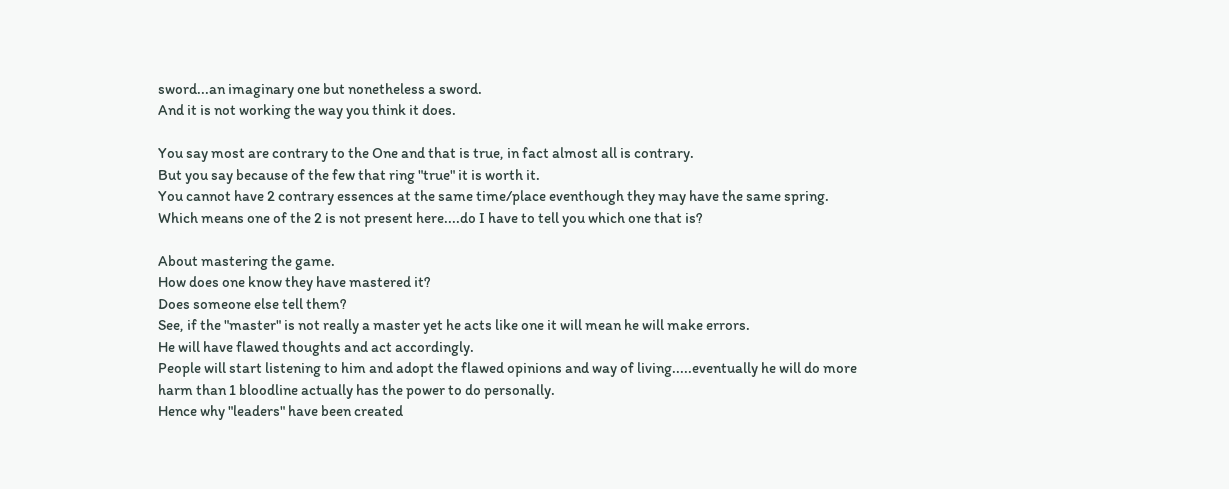sword...an imaginary one but nonetheless a sword.
And it is not working the way you think it does.

You say most are contrary to the One and that is true, in fact almost all is contrary.
But you say because of the few that ring "true" it is worth it.
You cannot have 2 contrary essences at the same time/place eventhough they may have the same spring.
Which means one of the 2 is not present here....do I have to tell you which one that is?

About mastering the game.
How does one know they have mastered it?
Does someone else tell them?
See, if the "master" is not really a master yet he acts like one it will mean he will make errors.
He will have flawed thoughts and act accordingly.
People will start listening to him and adopt the flawed opinions and way of living.....eventually he will do more harm than 1 bloodline actually has the power to do personally.
Hence why "leaders" have been created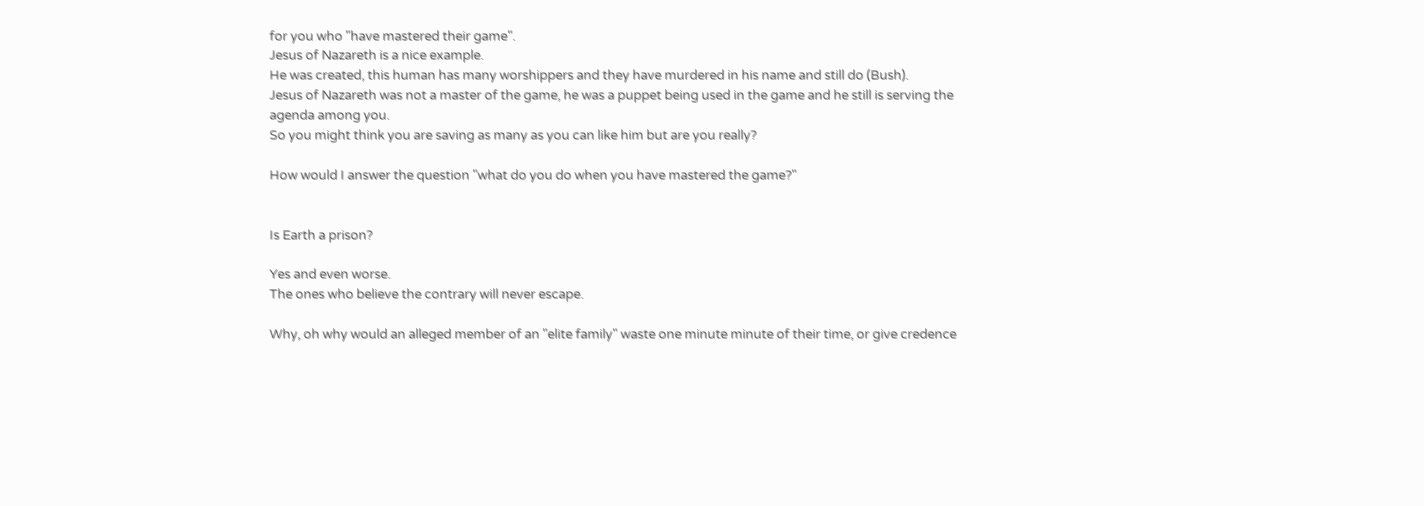for you who "have mastered their game".
Jesus of Nazareth is a nice example.
He was created, this human has many worshippers and they have murdered in his name and still do (Bush).
Jesus of Nazareth was not a master of the game, he was a puppet being used in the game and he still is serving the agenda among you.
So you might think you are saving as many as you can like him but are you really?

How would I answer the question "what do you do when you have mastered the game?"


Is Earth a prison?

Yes and even worse.
The ones who believe the contrary will never escape.

Why, oh why would an alleged member of an "elite family" waste one minute minute of their time, or give credence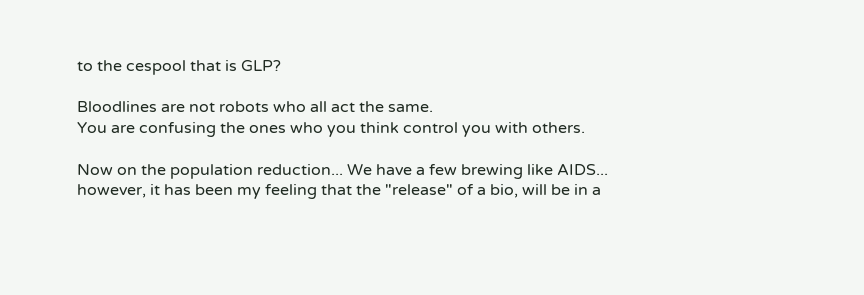to the cespool that is GLP?

Bloodlines are not robots who all act the same.
You are confusing the ones who you think control you with others.

Now on the population reduction... We have a few brewing like AIDS... however, it has been my feeling that the "release" of a bio, will be in a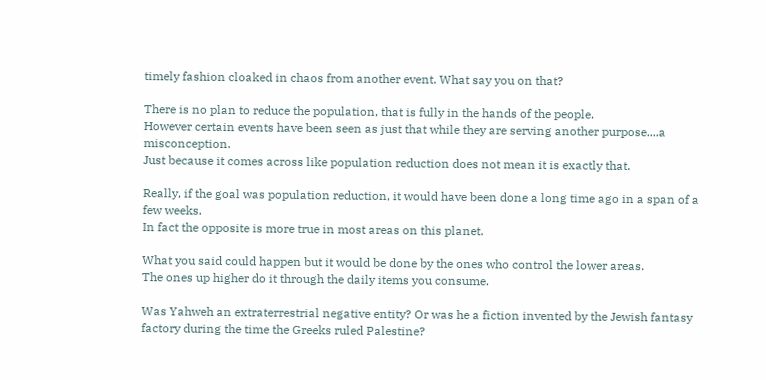timely fashion cloaked in chaos from another event. What say you on that?

There is no plan to reduce the population, that is fully in the hands of the people.
However certain events have been seen as just that while they are serving another purpose....a misconception.
Just because it comes across like population reduction does not mean it is exactly that.

Really, if the goal was population reduction, it would have been done a long time ago in a span of a few weeks.
In fact the opposite is more true in most areas on this planet.

What you said could happen but it would be done by the ones who control the lower areas.
The ones up higher do it through the daily items you consume.

Was Yahweh an extraterrestrial negative entity? Or was he a fiction invented by the Jewish fantasy factory during the time the Greeks ruled Palestine?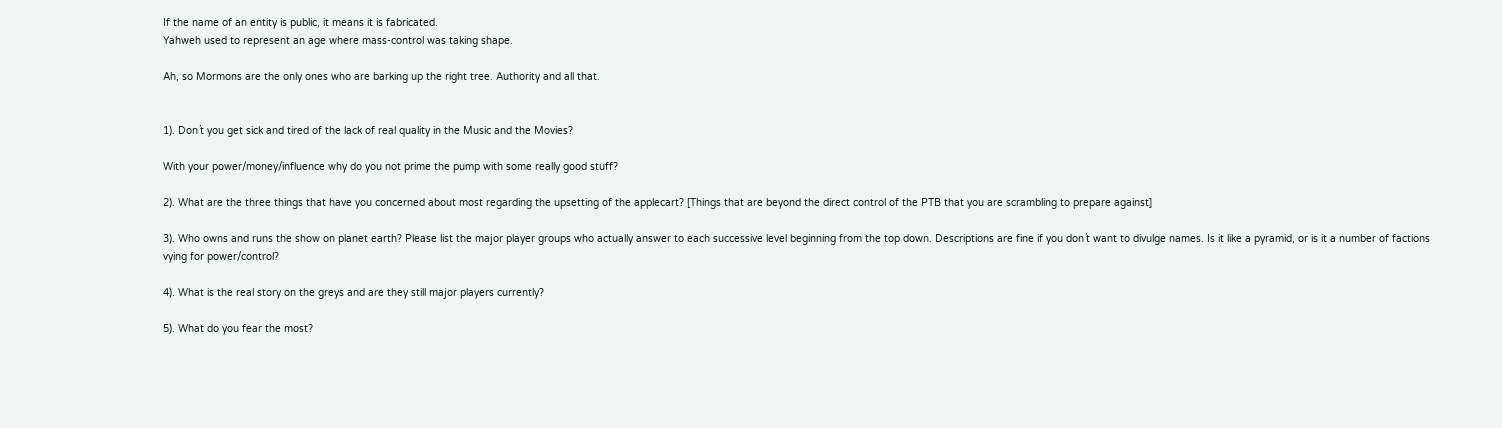If the name of an entity is public, it means it is fabricated.
Yahweh used to represent an age where mass-control was taking shape.

Ah, so Mormons are the only ones who are barking up the right tree. Authority and all that.


1). Don´t you get sick and tired of the lack of real quality in the Music and the Movies?

With your power/money/influence why do you not prime the pump with some really good stuff?

2). What are the three things that have you concerned about most regarding the upsetting of the applecart? [Things that are beyond the direct control of the PTB that you are scrambling to prepare against]

3). Who owns and runs the show on planet earth? Please list the major player groups who actually answer to each successive level beginning from the top down. Descriptions are fine if you don´t want to divulge names. Is it like a pyramid, or is it a number of factions vying for power/control?

4). What is the real story on the greys and are they still major players currently?

5). What do you fear the most?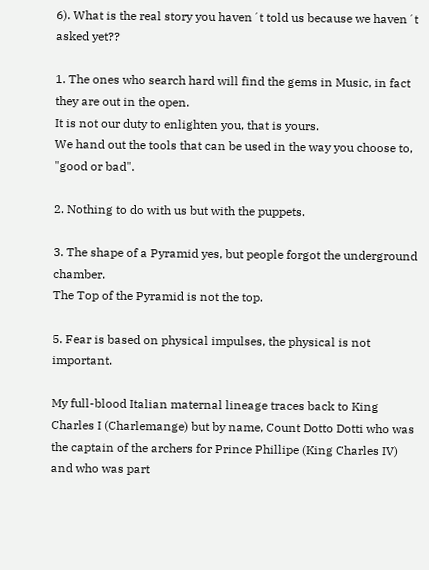6). What is the real story you haven´t told us because we haven´t asked yet??

1. The ones who search hard will find the gems in Music, in fact they are out in the open.
It is not our duty to enlighten you, that is yours.
We hand out the tools that can be used in the way you choose to, "good or bad".

2. Nothing to do with us but with the puppets.

3. The shape of a Pyramid yes, but people forgot the underground chamber.
The Top of the Pyramid is not the top.

5. Fear is based on physical impulses, the physical is not important.

My full-blood Italian maternal lineage traces back to King Charles I (Charlemange) but by name, Count Dotto Dotti who was the captain of the archers for Prince Phillipe (King Charles IV) and who was part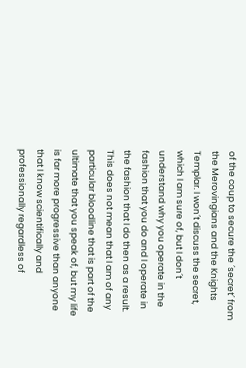of the coup to secure the ´secret´ from the Merovingians and the Knights Templar. I won´t discuss the secret, which I am sure of, but I don´t understand why you operate in the fashion that you do and I operate in the fashion that I do then as a result. This does not mean that I am of any particular bloodline that is part of the ultimate that you speak of, but my life is far more progressive than anyone that I know scientifically and professionally regardless of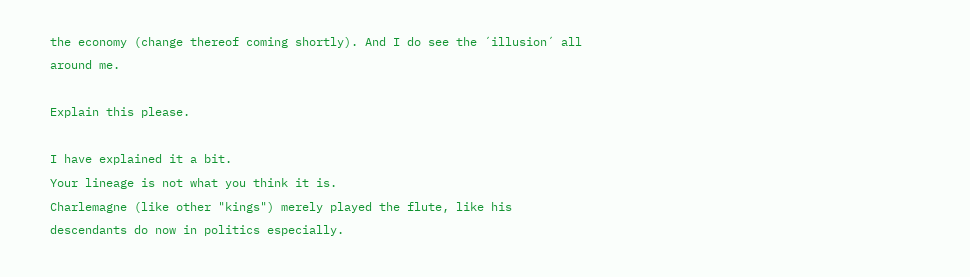the economy (change thereof coming shortly). And I do see the ´illusion´ all around me.

Explain this please.

I have explained it a bit.
Your lineage is not what you think it is.
Charlemagne (like other "kings") merely played the flute, like his descendants do now in politics especially.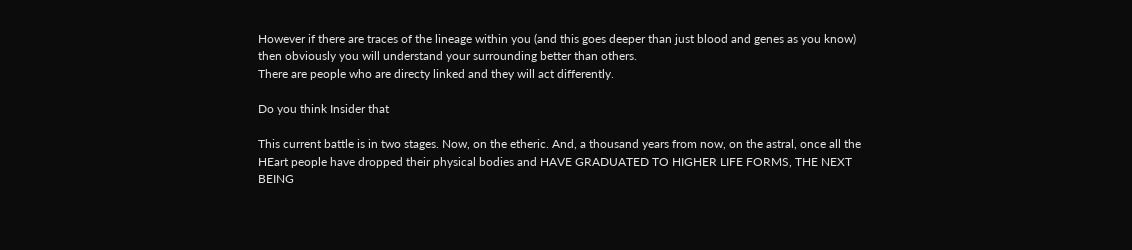However if there are traces of the lineage within you (and this goes deeper than just blood and genes as you know) then obviously you will understand your surrounding better than others.
There are people who are directy linked and they will act differently.

Do you think Insider that

This current battle is in two stages. Now, on the etheric. And, a thousand years from now, on the astral, once all the HEart people have dropped their physical bodies and HAVE GRADUATED TO HIGHER LIFE FORMS, THE NEXT BEING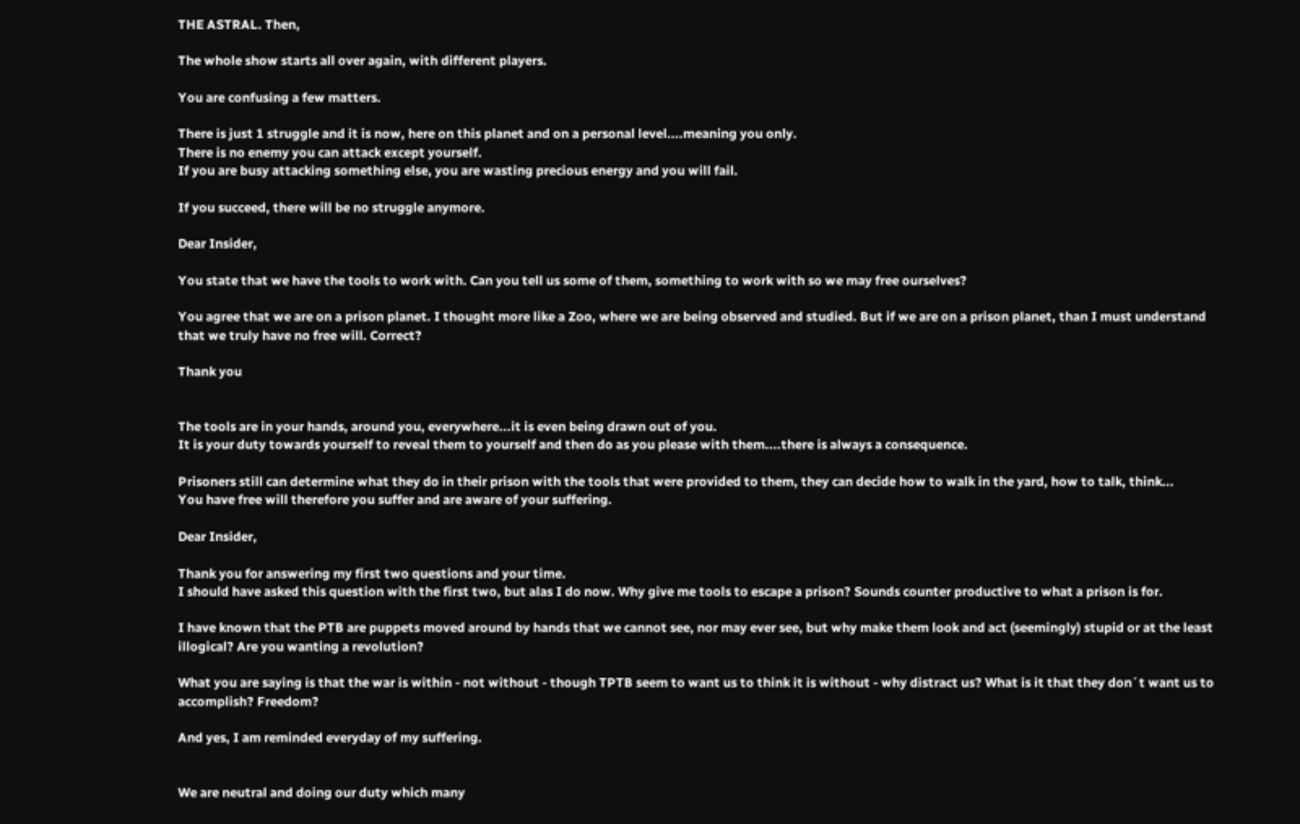THE ASTRAL. Then,

The whole show starts all over again, with different players.

You are confusing a few matters.

There is just 1 struggle and it is now, here on this planet and on a personal level....meaning you only.
There is no enemy you can attack except yourself.
If you are busy attacking something else, you are wasting precious energy and you will fail.

If you succeed, there will be no struggle anymore.

Dear Insider,

You state that we have the tools to work with. Can you tell us some of them, something to work with so we may free ourselves?

You agree that we are on a prison planet. I thought more like a Zoo, where we are being observed and studied. But if we are on a prison planet, than I must understand that we truly have no free will. Correct?

Thank you


The tools are in your hands, around you, everywhere...it is even being drawn out of you.
It is your duty towards yourself to reveal them to yourself and then do as you please with them....there is always a consequence.

Prisoners still can determine what they do in their prison with the tools that were provided to them, they can decide how to walk in the yard, how to talk, think...
You have free will therefore you suffer and are aware of your suffering.

Dear Insider,

Thank you for answering my first two questions and your time.
I should have asked this question with the first two, but alas I do now. Why give me tools to escape a prison? Sounds counter productive to what a prison is for.

I have known that the PTB are puppets moved around by hands that we cannot see, nor may ever see, but why make them look and act (seemingly) stupid or at the least illogical? Are you wanting a revolution?

What you are saying is that the war is within - not without - though TPTB seem to want us to think it is without - why distract us? What is it that they don´t want us to accomplish? Freedom?

And yes, I am reminded everyday of my suffering.


We are neutral and doing our duty which many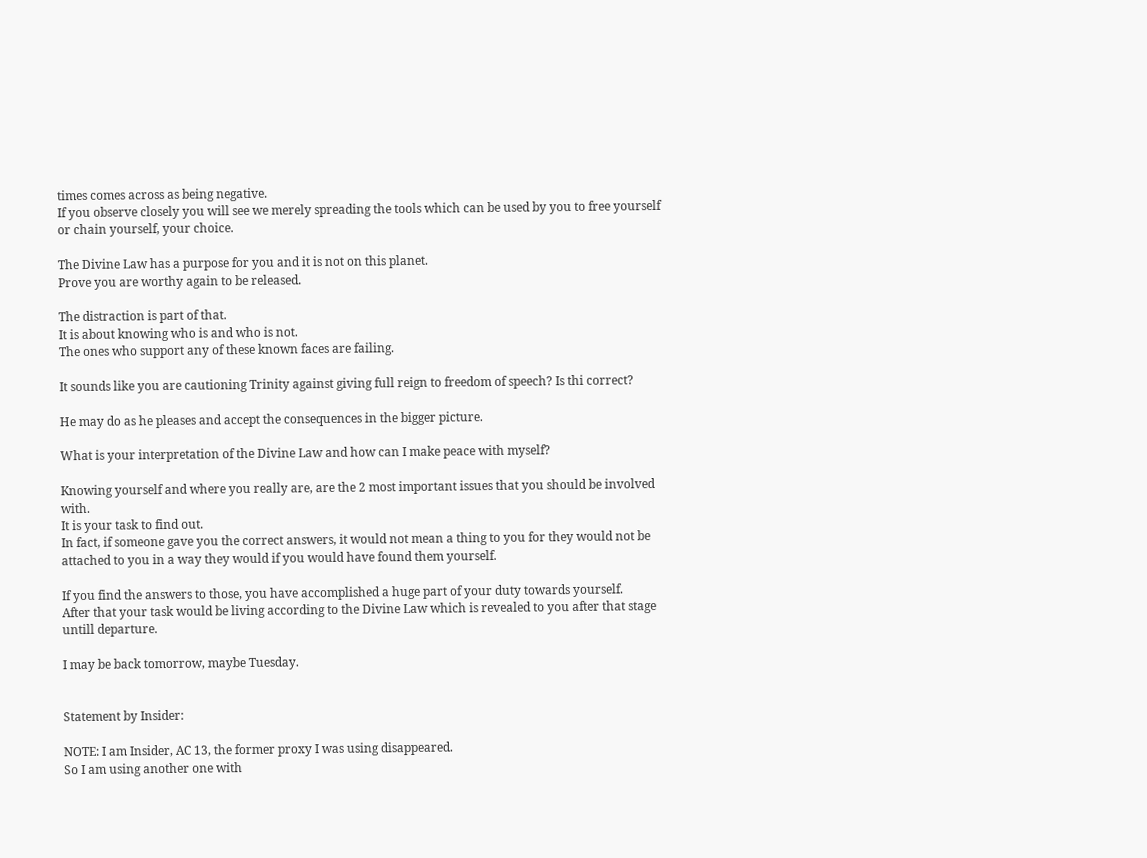times comes across as being negative.
If you observe closely you will see we merely spreading the tools which can be used by you to free yourself or chain yourself, your choice.

The Divine Law has a purpose for you and it is not on this planet.
Prove you are worthy again to be released.

The distraction is part of that.
It is about knowing who is and who is not.
The ones who support any of these known faces are failing.

It sounds like you are cautioning Trinity against giving full reign to freedom of speech? Is thi correct?

He may do as he pleases and accept the consequences in the bigger picture.

What is your interpretation of the Divine Law and how can I make peace with myself?

Knowing yourself and where you really are, are the 2 most important issues that you should be involved with.
It is your task to find out.
In fact, if someone gave you the correct answers, it would not mean a thing to you for they would not be attached to you in a way they would if you would have found them yourself.

If you find the answers to those, you have accomplished a huge part of your duty towards yourself.
After that your task would be living according to the Divine Law which is revealed to you after that stage untill departure.

I may be back tomorrow, maybe Tuesday.


Statement by Insider:

NOTE: I am Insider, AC 13, the former proxy I was using disappeared.
So I am using another one with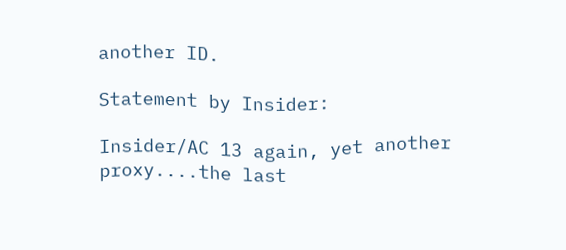another ID.

Statement by Insider:

Insider/AC 13 again, yet another proxy....the last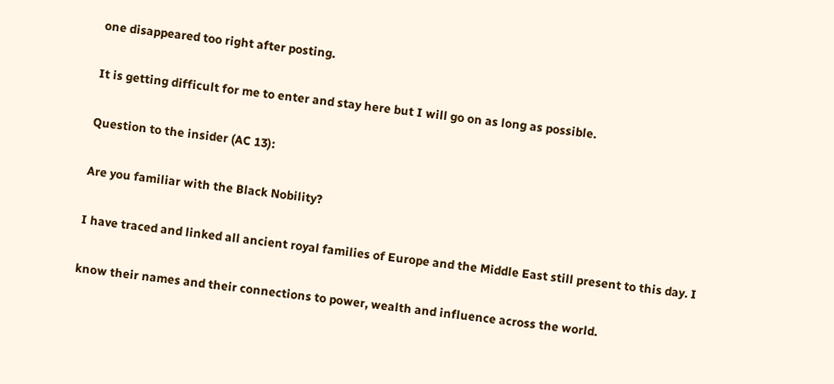one disappeared too right after posting.

It is getting difficult for me to enter and stay here but I will go on as long as possible.

Question to the insider (AC 13):

Are you familiar with the Black Nobility?

I have traced and linked all ancient royal families of Europe and the Middle East still present to this day. I

know their names and their connections to power, wealth and influence across the world.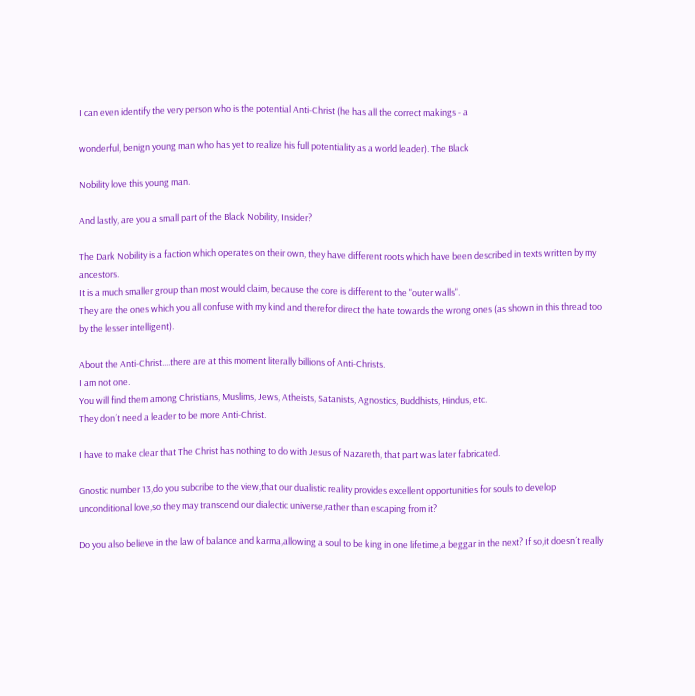I can even identify the very person who is the potential Anti-Christ (he has all the correct makings - a

wonderful, benign young man who has yet to realize his full potentiality as a world leader). The Black

Nobility love this young man.

And lastly, are you a small part of the Black Nobility, Insider?

The Dark Nobility is a faction which operates on their own, they have different roots which have been described in texts written by my ancestors.
It is a much smaller group than most would claim, because the core is different to the "outer walls".
They are the ones which you all confuse with my kind and therefor direct the hate towards the wrong ones (as shown in this thread too by the lesser intelligent).

About the Anti-Christ....there are at this moment literally billions of Anti-Christs.
I am not one.
You will find them among Christians, Muslims, Jews, Atheists, Satanists, Agnostics, Buddhists, Hindus, etc.
They don´t need a leader to be more Anti-Christ.

I have to make clear that The Christ has nothing to do with Jesus of Nazareth, that part was later fabricated.

Gnostic number 13,do you subcribe to the view,that our dualistic reality provides excellent opportunities for souls to develop unconditional love,so they may transcend our dialectic universe,rather than escaping from it?

Do you also believe in the law of balance and karma,allowing a soul to be king in one lifetime,a beggar in the next? If so,it doesn´t really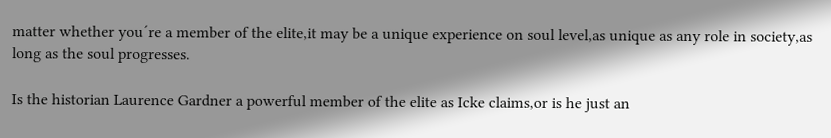matter whether you´re a member of the elite,it may be a unique experience on soul level,as unique as any role in society,as long as the soul progresses.

Is the historian Laurence Gardner a powerful member of the elite as Icke claims,or is he just an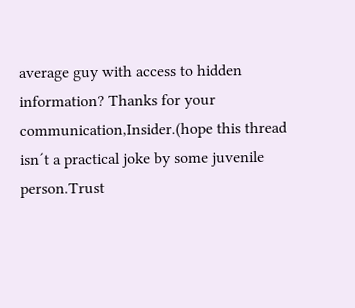average guy with access to hidden information? Thanks for your communication,Insider.(hope this thread isn´t a practical joke by some juvenile person.Trust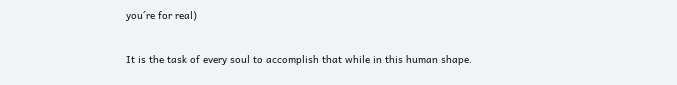you´re for real)

It is the task of every soul to accomplish that while in this human shape.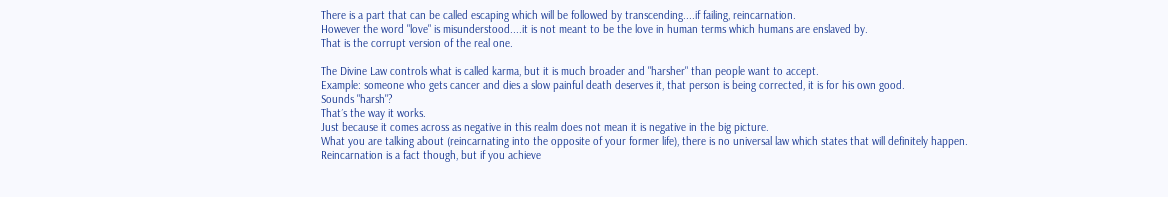There is a part that can be called escaping which will be followed by transcending....if failing, reincarnation.
However the word "love" is misunderstood....it is not meant to be the love in human terms which humans are enslaved by.
That is the corrupt version of the real one.

The Divine Law controls what is called karma, but it is much broader and "harsher" than people want to accept.
Example: someone who gets cancer and dies a slow painful death deserves it, that person is being corrected, it is for his own good.
Sounds "harsh"?
That´s the way it works.
Just because it comes across as negative in this realm does not mean it is negative in the big picture.
What you are talking about (reincarnating into the opposite of your former life), there is no universal law which states that will definitely happen.
Reincarnation is a fact though, but if you achieve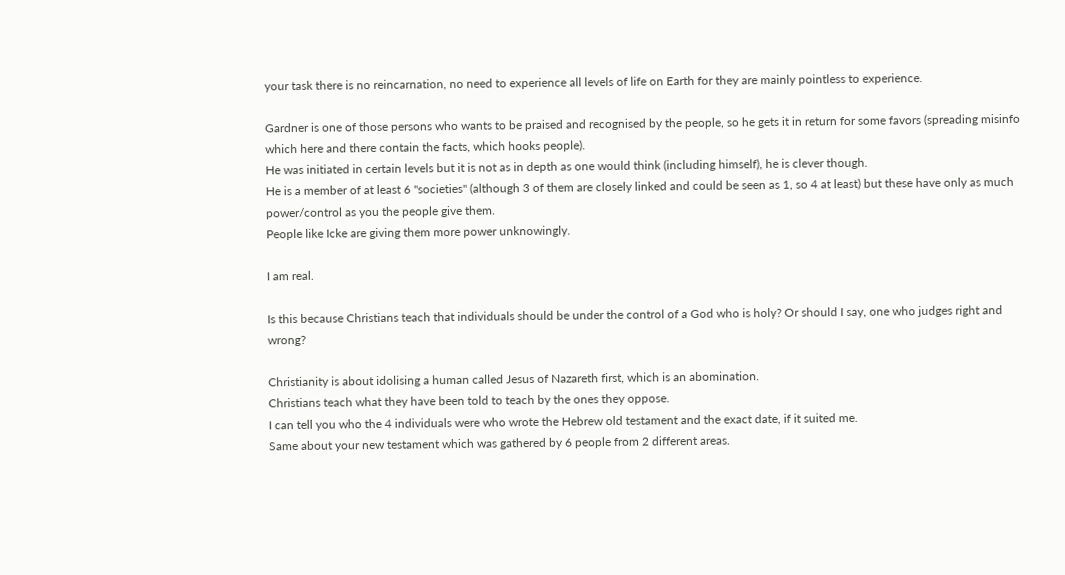your task there is no reincarnation, no need to experience all levels of life on Earth for they are mainly pointless to experience.

Gardner is one of those persons who wants to be praised and recognised by the people, so he gets it in return for some favors (spreading misinfo which here and there contain the facts, which hooks people).
He was initiated in certain levels but it is not as in depth as one would think (including himself), he is clever though.
He is a member of at least 6 "societies" (although 3 of them are closely linked and could be seen as 1, so 4 at least) but these have only as much power/control as you the people give them.
People like Icke are giving them more power unknowingly.

I am real.

Is this because Christians teach that individuals should be under the control of a God who is holy? Or should I say, one who judges right and wrong?

Christianity is about idolising a human called Jesus of Nazareth first, which is an abomination.
Christians teach what they have been told to teach by the ones they oppose.
I can tell you who the 4 individuals were who wrote the Hebrew old testament and the exact date, if it suited me.
Same about your new testament which was gathered by 6 people from 2 different areas.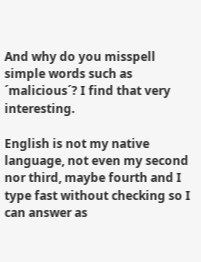And why do you misspell simple words such as ´malicious´? I find that very interesting.

English is not my native language, not even my second nor third, maybe fourth and I type fast without checking so I can answer as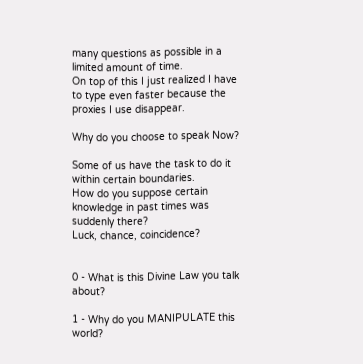many questions as possible in a limited amount of time.
On top of this I just realized I have to type even faster because the proxies I use disappear.

Why do you choose to speak Now?

Some of us have the task to do it within certain boundaries.
How do you suppose certain knowledge in past times was suddenly there?
Luck, chance, coincidence?


0 - What is this Divine Law you talk about?

1 - Why do you MANIPULATE this world?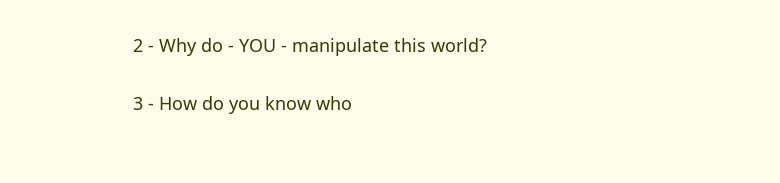2 - Why do - YOU - manipulate this world?

3 - How do you know who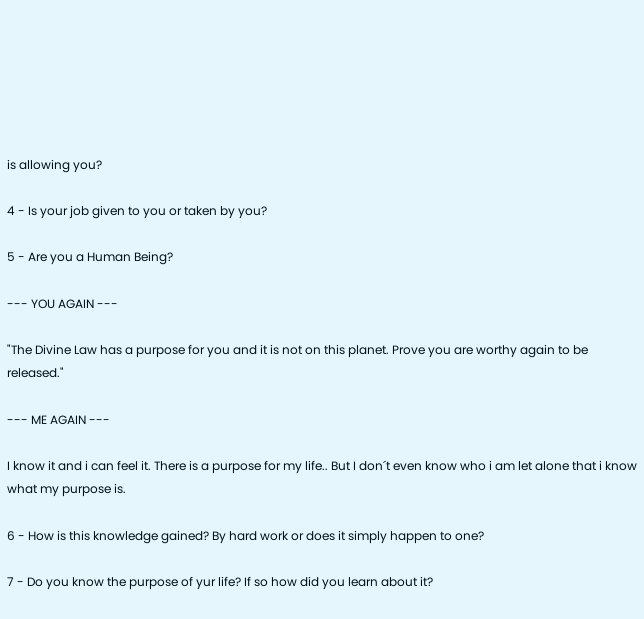is allowing you?

4 - Is your job given to you or taken by you?

5 - Are you a Human Being?

--- YOU AGAIN ---

"The Divine Law has a purpose for you and it is not on this planet. Prove you are worthy again to be released."

--- ME AGAIN ---

I know it and i can feel it. There is a purpose for my life.. But I don´t even know who i am let alone that i know what my purpose is.

6 - How is this knowledge gained? By hard work or does it simply happen to one?

7 - Do you know the purpose of yur life? If so how did you learn about it?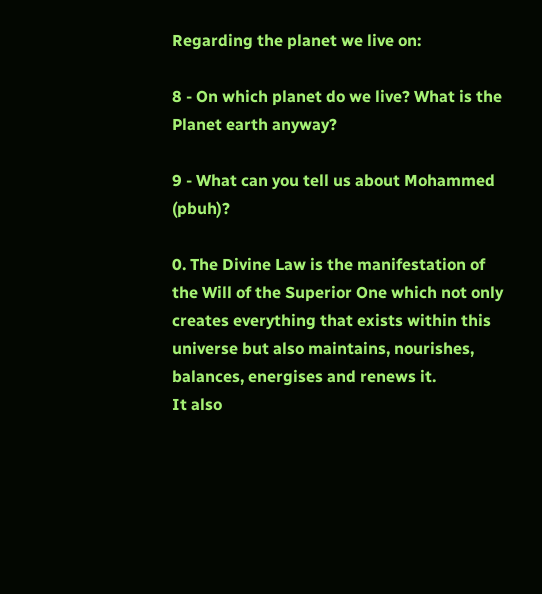Regarding the planet we live on:

8 - On which planet do we live? What is the Planet earth anyway?

9 - What can you tell us about Mohammed (pbuh)?

0. The Divine Law is the manifestation of the Will of the Superior One which not only creates everything that exists within this universe but also maintains, nourishes, balances, energises and renews it.
It also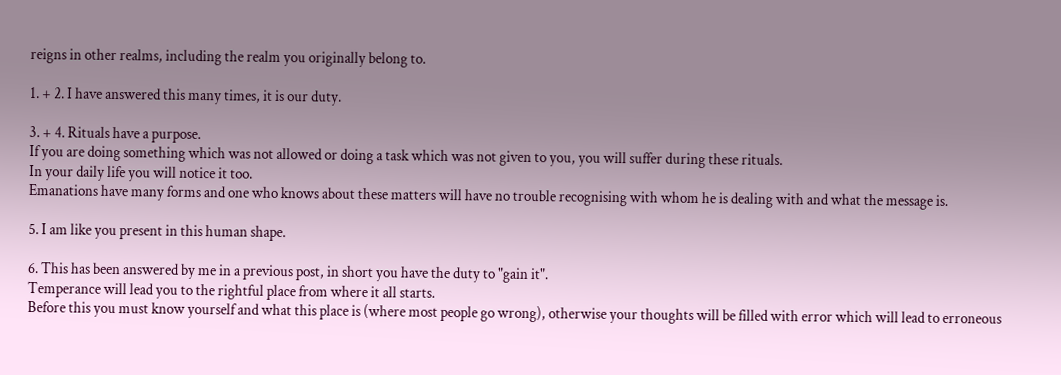reigns in other realms, including the realm you originally belong to.

1. + 2. I have answered this many times, it is our duty.

3. + 4. Rituals have a purpose.
If you are doing something which was not allowed or doing a task which was not given to you, you will suffer during these rituals.
In your daily life you will notice it too.
Emanations have many forms and one who knows about these matters will have no trouble recognising with whom he is dealing with and what the message is.

5. I am like you present in this human shape.

6. This has been answered by me in a previous post, in short you have the duty to "gain it".
Temperance will lead you to the rightful place from where it all starts.
Before this you must know yourself and what this place is (where most people go wrong), otherwise your thoughts will be filled with error which will lead to erroneous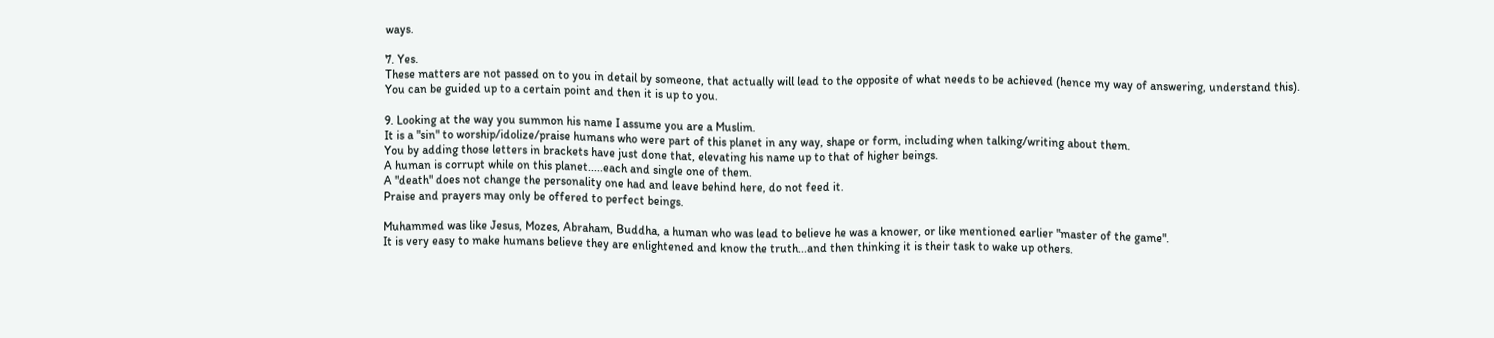ways.

7. Yes.
These matters are not passed on to you in detail by someone, that actually will lead to the opposite of what needs to be achieved (hence my way of answering, understand this).
You can be guided up to a certain point and then it is up to you.

9. Looking at the way you summon his name I assume you are a Muslim.
It is a "sin" to worship/idolize/praise humans who were part of this planet in any way, shape or form, including when talking/writing about them.
You by adding those letters in brackets have just done that, elevating his name up to that of higher beings.
A human is corrupt while on this planet.....each and single one of them.
A "death" does not change the personality one had and leave behind here, do not feed it.
Praise and prayers may only be offered to perfect beings.

Muhammed was like Jesus, Mozes, Abraham, Buddha, a human who was lead to believe he was a knower, or like mentioned earlier "master of the game".
It is very easy to make humans believe they are enlightened and know the truth...and then thinking it is their task to wake up others.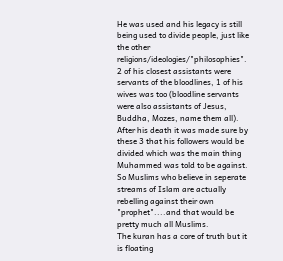He was used and his legacy is still being used to divide people, just like the other religions/ideologies/"philosophies".
2 of his closest assistants were servants of the bloodlines, 1 of his wives was too (bloodline servants were also assistants of Jesus, Buddha, Mozes, name them all).
After his death it was made sure by these 3 that his followers would be divided which was the main thing Muhammed was told to be against.
So Muslims who believe in seperate streams of Islam are actually rebelling against their own "prophet"....and that would be pretty much all Muslims.
The kuran has a core of truth but it is floating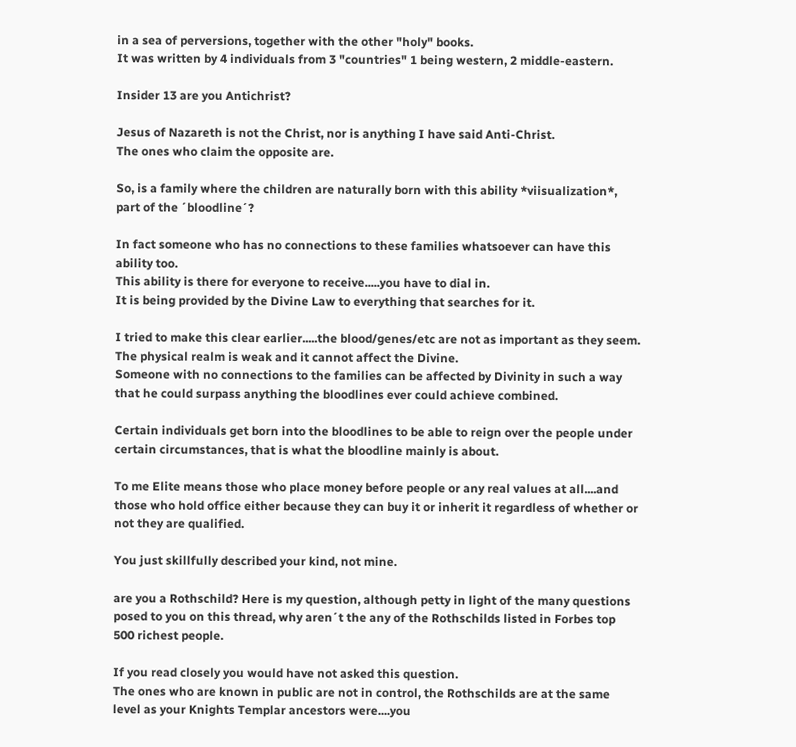in a sea of perversions, together with the other "holy" books.
It was written by 4 individuals from 3 "countries" 1 being western, 2 middle-eastern.

Insider 13 are you Antichrist?

Jesus of Nazareth is not the Christ, nor is anything I have said Anti-Christ.
The ones who claim the opposite are.

So, is a family where the children are naturally born with this ability *viisualization*, part of the ´bloodline´?

In fact someone who has no connections to these families whatsoever can have this ability too.
This ability is there for everyone to receive.....you have to dial in.
It is being provided by the Divine Law to everything that searches for it.

I tried to make this clear earlier.....the blood/genes/etc are not as important as they seem.
The physical realm is weak and it cannot affect the Divine.
Someone with no connections to the families can be affected by Divinity in such a way that he could surpass anything the bloodlines ever could achieve combined.

Certain individuals get born into the bloodlines to be able to reign over the people under certain circumstances, that is what the bloodline mainly is about.

To me Elite means those who place money before people or any real values at all....and those who hold office either because they can buy it or inherit it regardless of whether or not they are qualified.

You just skillfully described your kind, not mine.

are you a Rothschild? Here is my question, although petty in light of the many questions posed to you on this thread, why aren´t the any of the Rothschilds listed in Forbes top 500 richest people.

If you read closely you would have not asked this question.
The ones who are known in public are not in control, the Rothschilds are at the same level as your Knights Templar ancestors were....you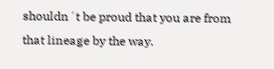shouldn´t be proud that you are from that lineage by the way.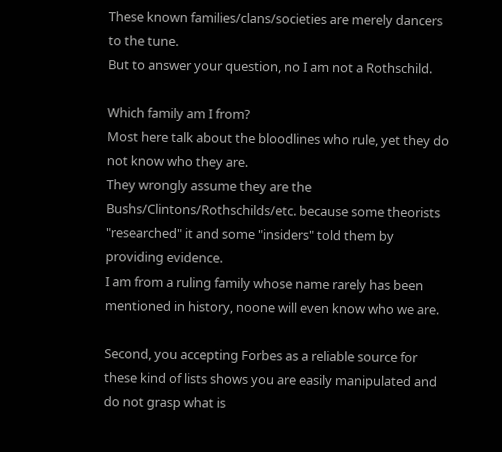These known families/clans/societies are merely dancers to the tune.
But to answer your question, no I am not a Rothschild.

Which family am I from?
Most here talk about the bloodlines who rule, yet they do not know who they are.
They wrongly assume they are the Bushs/Clintons/Rothschilds/etc. because some theorists "researched" it and some "insiders" told them by providing evidence.
I am from a ruling family whose name rarely has been mentioned in history, noone will even know who we are.

Second, you accepting Forbes as a reliable source for these kind of lists shows you are easily manipulated and do not grasp what is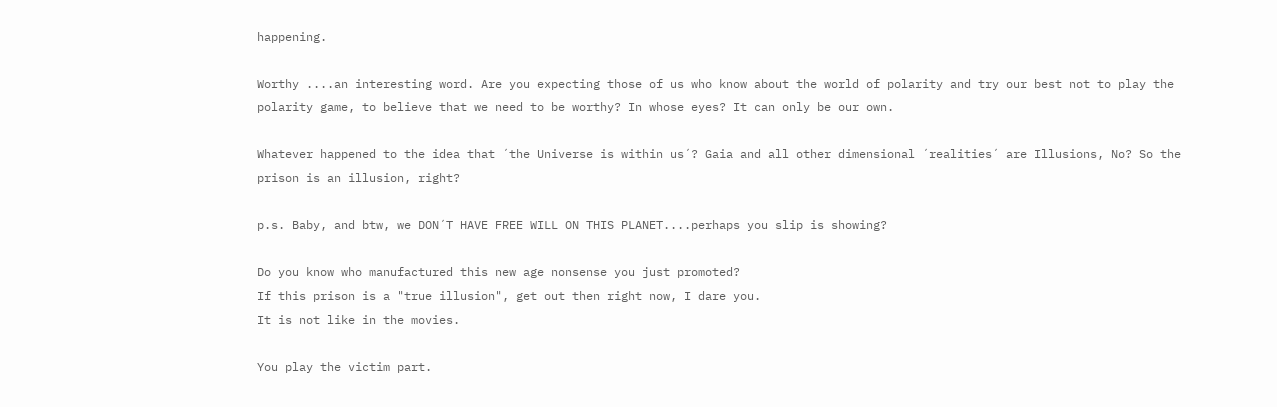happening.

Worthy ....an interesting word. Are you expecting those of us who know about the world of polarity and try our best not to play the polarity game, to believe that we need to be worthy? In whose eyes? It can only be our own.

Whatever happened to the idea that ´the Universe is within us´? Gaia and all other dimensional ´realities´ are Illusions, No? So the prison is an illusion, right?

p.s. Baby, and btw, we DON´T HAVE FREE WILL ON THIS PLANET....perhaps you slip is showing?

Do you know who manufactured this new age nonsense you just promoted?
If this prison is a "true illusion", get out then right now, I dare you.
It is not like in the movies.

You play the victim part.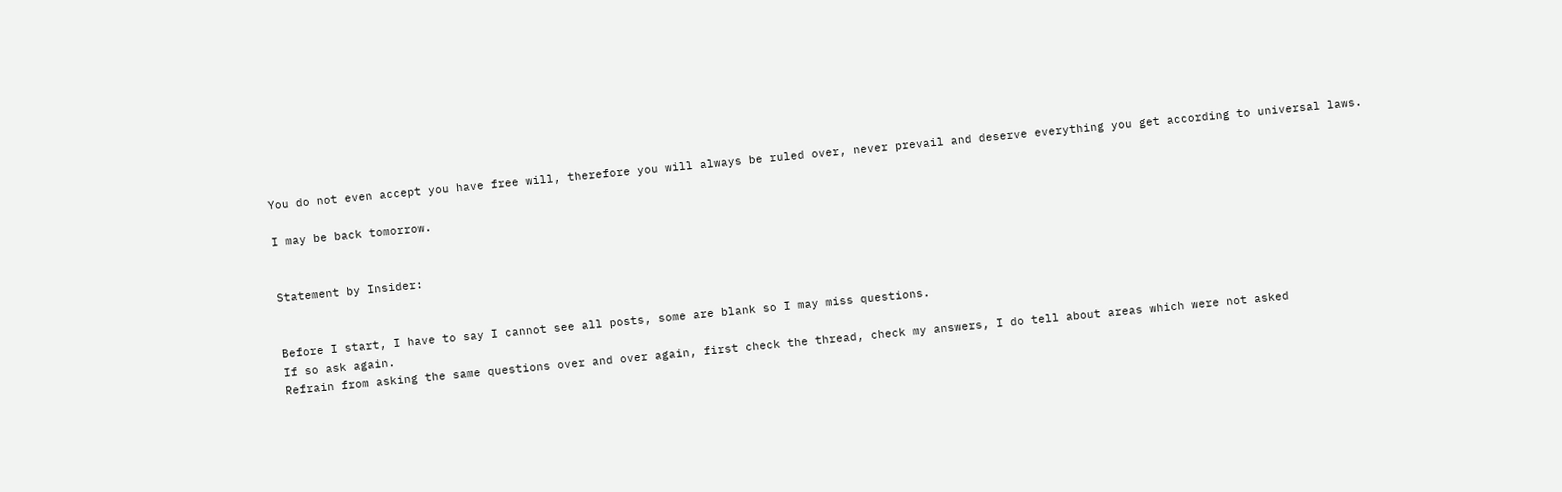You do not even accept you have free will, therefore you will always be ruled over, never prevail and deserve everything you get according to universal laws.

I may be back tomorrow.


Statement by Insider:


Before I start, I have to say I cannot see all posts, some are blank so I may miss questions.
If so ask again.
Refrain from asking the same questions over and over again, first check the thread, check my answers, I do tell about areas which were not asked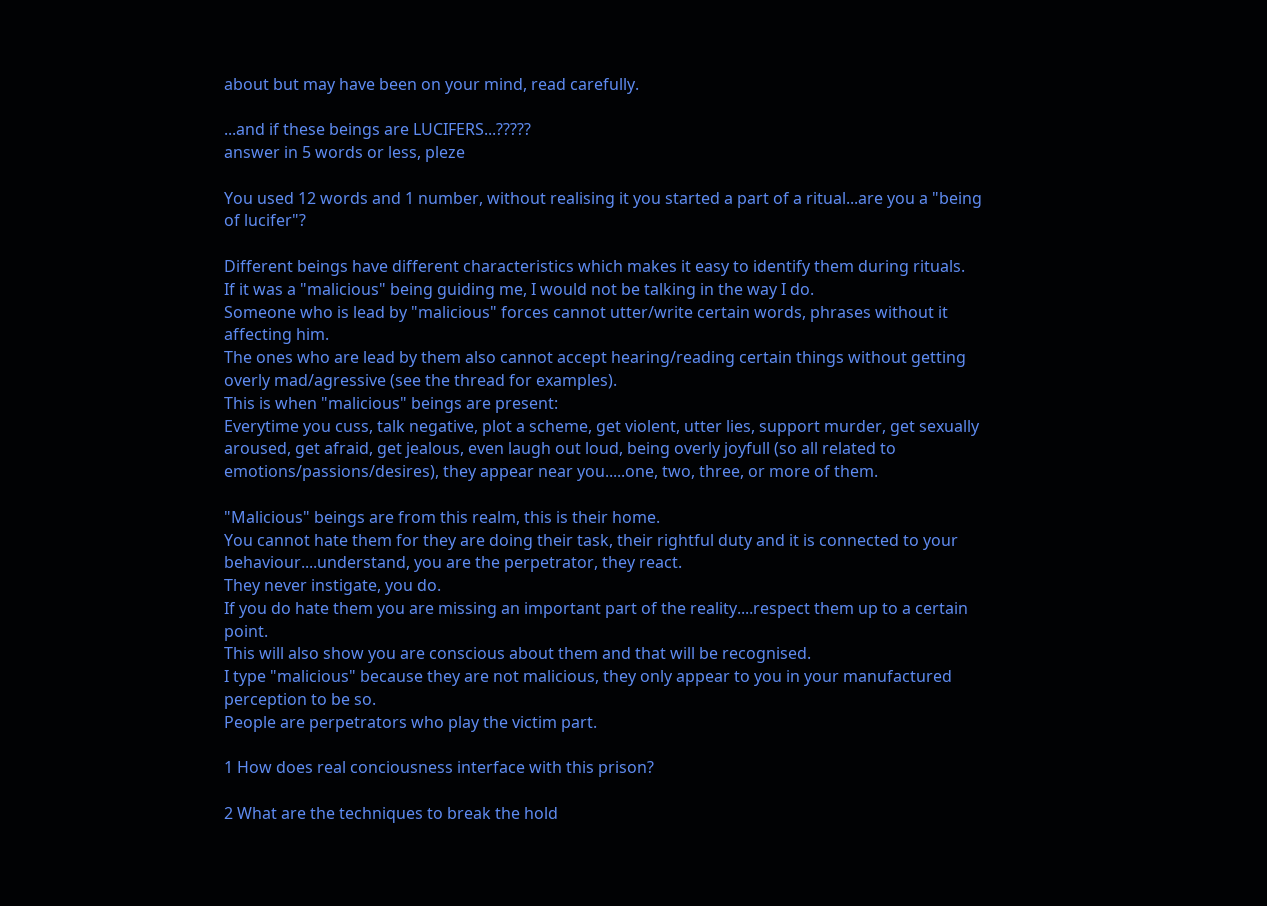about but may have been on your mind, read carefully.

...and if these beings are LUCIFERS...?????
answer in 5 words or less, pleze

You used 12 words and 1 number, without realising it you started a part of a ritual...are you a "being of lucifer"?

Different beings have different characteristics which makes it easy to identify them during rituals.
If it was a "malicious" being guiding me, I would not be talking in the way I do.
Someone who is lead by "malicious" forces cannot utter/write certain words, phrases without it affecting him.
The ones who are lead by them also cannot accept hearing/reading certain things without getting overly mad/agressive (see the thread for examples).
This is when "malicious" beings are present:
Everytime you cuss, talk negative, plot a scheme, get violent, utter lies, support murder, get sexually aroused, get afraid, get jealous, even laugh out loud, being overly joyfull (so all related to emotions/passions/desires), they appear near you.....one, two, three, or more of them.

"Malicious" beings are from this realm, this is their home.
You cannot hate them for they are doing their task, their rightful duty and it is connected to your behaviour....understand, you are the perpetrator, they react.
They never instigate, you do.
If you do hate them you are missing an important part of the reality....respect them up to a certain point.
This will also show you are conscious about them and that will be recognised.
I type "malicious" because they are not malicious, they only appear to you in your manufactured perception to be so.
People are perpetrators who play the victim part.

1 How does real conciousness interface with this prison?

2 What are the techniques to break the hold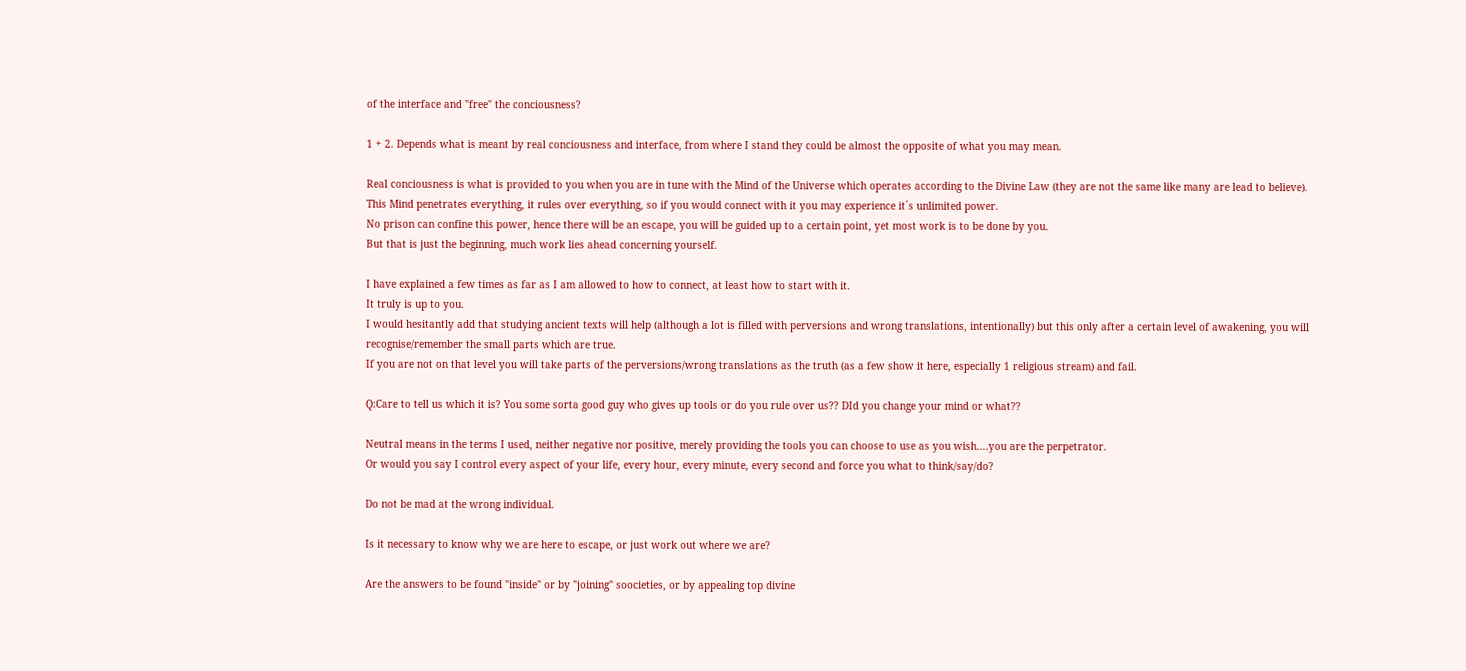of the interface and "free" the conciousness?

1 + 2. Depends what is meant by real conciousness and interface, from where I stand they could be almost the opposite of what you may mean.

Real conciousness is what is provided to you when you are in tune with the Mind of the Universe which operates according to the Divine Law (they are not the same like many are lead to believe).
This Mind penetrates everything, it rules over everything, so if you would connect with it you may experience it´s unlimited power.
No prison can confine this power, hence there will be an escape, you will be guided up to a certain point, yet most work is to be done by you.
But that is just the beginning, much work lies ahead concerning yourself.

I have explained a few times as far as I am allowed to how to connect, at least how to start with it.
It truly is up to you.
I would hesitantly add that studying ancient texts will help (although a lot is filled with perversions and wrong translations, intentionally) but this only after a certain level of awakening, you will recognise/remember the small parts which are true.
If you are not on that level you will take parts of the perversions/wrong translations as the truth (as a few show it here, especially 1 religious stream) and fail.

Q:Care to tell us which it is? You some sorta good guy who gives up tools or do you rule over us?? DId you change your mind or what??

Neutral means in the terms I used, neither negative nor positive, merely providing the tools you can choose to use as you wish....you are the perpetrator.
Or would you say I control every aspect of your life, every hour, every minute, every second and force you what to think/say/do?

Do not be mad at the wrong individual.

Is it necessary to know why we are here to escape, or just work out where we are?

Are the answers to be found "inside" or by "joining" soocieties, or by appealing top divine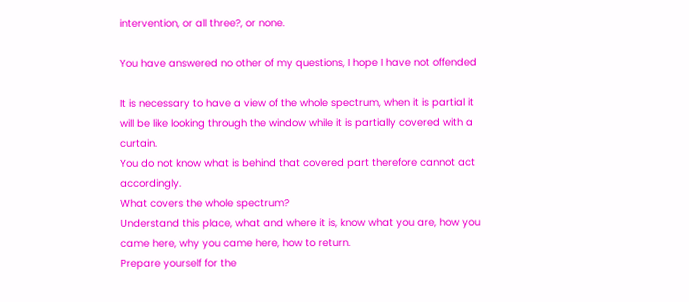intervention, or all three?, or none.

You have answered no other of my questions, I hope I have not offended

It is necessary to have a view of the whole spectrum, when it is partial it will be like looking through the window while it is partially covered with a curtain.
You do not know what is behind that covered part therefore cannot act accordingly.
What covers the whole spectrum?
Understand this place, what and where it is, know what you are, how you came here, why you came here, how to return.
Prepare yourself for the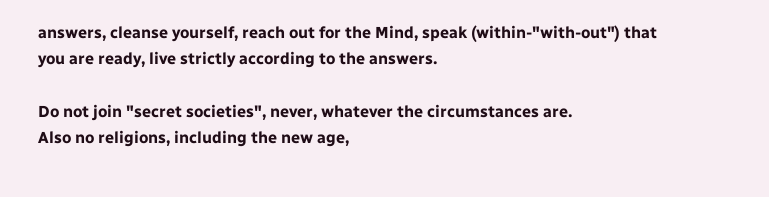answers, cleanse yourself, reach out for the Mind, speak (within-"with-out") that you are ready, live strictly according to the answers.

Do not join "secret societies", never, whatever the circumstances are.
Also no religions, including the new age,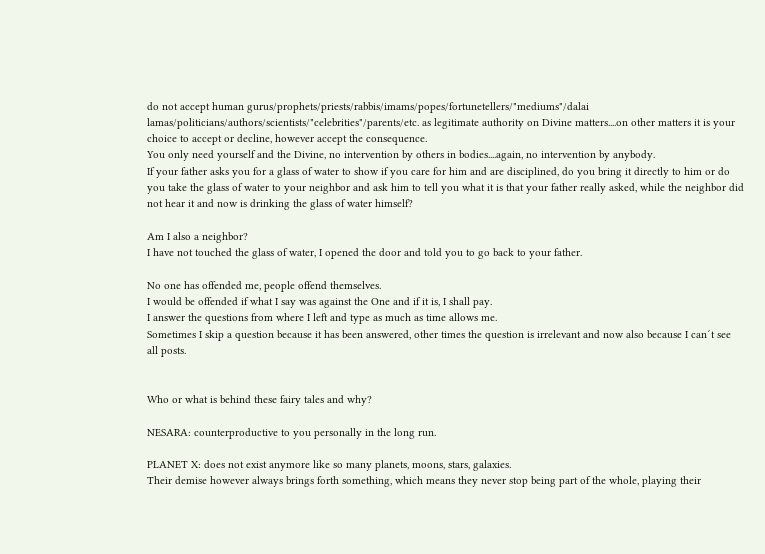do not accept human gurus/prophets/priests/rabbis/imams/popes/fortunetellers/"mediums"/dalai lamas/politicians/authors/scientists/"celebrities"/parents/etc. as legitimate authority on Divine matters....on other matters it is your choice to accept or decline, however accept the consequence.
You only need yourself and the Divine, no intervention by others in bodies....again, no intervention by anybody.
If your father asks you for a glass of water to show if you care for him and are disciplined, do you bring it directly to him or do you take the glass of water to your neighbor and ask him to tell you what it is that your father really asked, while the neighbor did not hear it and now is drinking the glass of water himself?

Am I also a neighbor?
I have not touched the glass of water, I opened the door and told you to go back to your father.

No one has offended me, people offend themselves.
I would be offended if what I say was against the One and if it is, I shall pay.
I answer the questions from where I left and type as much as time allows me.
Sometimes I skip a question because it has been answered, other times the question is irrelevant and now also because I can´t see all posts.


Who or what is behind these fairy tales and why?

NESARA: counterproductive to you personally in the long run.

PLANET X: does not exist anymore like so many planets, moons, stars, galaxies.
Their demise however always brings forth something, which means they never stop being part of the whole, playing their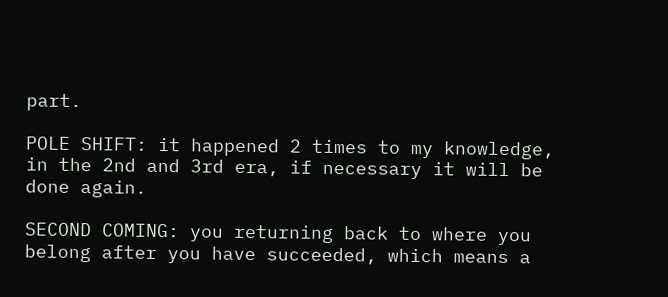part.

POLE SHIFT: it happened 2 times to my knowledge, in the 2nd and 3rd era, if necessary it will be done again.

SECOND COMING: you returning back to where you belong after you have succeeded, which means a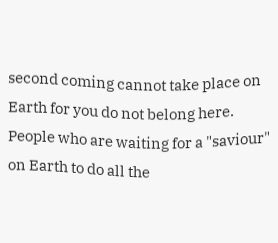second coming cannot take place on Earth for you do not belong here.
People who are waiting for a "saviour" on Earth to do all the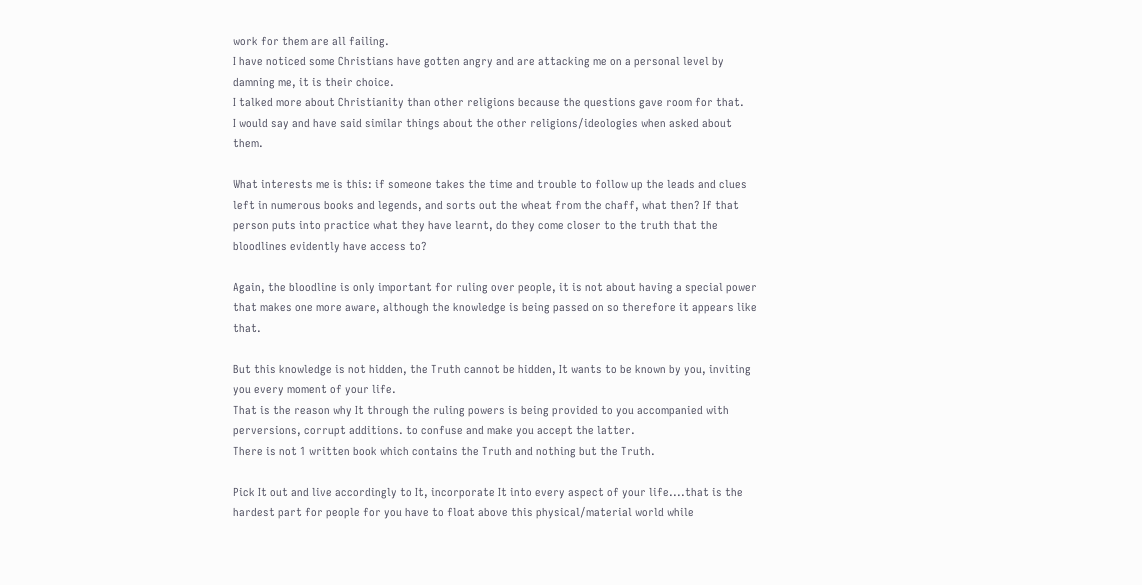work for them are all failing.
I have noticed some Christians have gotten angry and are attacking me on a personal level by damning me, it is their choice.
I talked more about Christianity than other religions because the questions gave room for that.
I would say and have said similar things about the other religions/ideologies when asked about them.

What interests me is this: if someone takes the time and trouble to follow up the leads and clues left in numerous books and legends, and sorts out the wheat from the chaff, what then? If that person puts into practice what they have learnt, do they come closer to the truth that the bloodlines evidently have access to?

Again, the bloodline is only important for ruling over people, it is not about having a special power that makes one more aware, although the knowledge is being passed on so therefore it appears like that.

But this knowledge is not hidden, the Truth cannot be hidden, It wants to be known by you, inviting you every moment of your life.
That is the reason why It through the ruling powers is being provided to you accompanied with perversions, corrupt additions. to confuse and make you accept the latter.
There is not 1 written book which contains the Truth and nothing but the Truth.

Pick It out and live accordingly to It, incorporate It into every aspect of your life....that is the hardest part for people for you have to float above this physical/material world while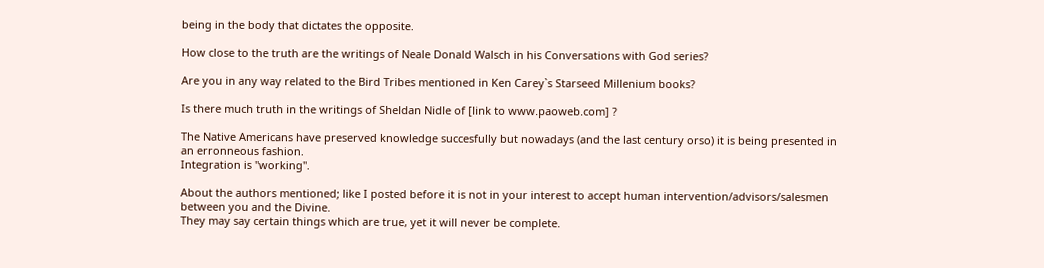being in the body that dictates the opposite.

How close to the truth are the writings of Neale Donald Walsch in his Conversations with God series?

Are you in any way related to the Bird Tribes mentioned in Ken Carey`s Starseed Millenium books?

Is there much truth in the writings of Sheldan Nidle of [link to www.paoweb.com] ?

The Native Americans have preserved knowledge succesfully but nowadays (and the last century orso) it is being presented in an erronneous fashion.
Integration is "working".

About the authors mentioned; like I posted before it is not in your interest to accept human intervention/advisors/salesmen between you and the Divine.
They may say certain things which are true, yet it will never be complete.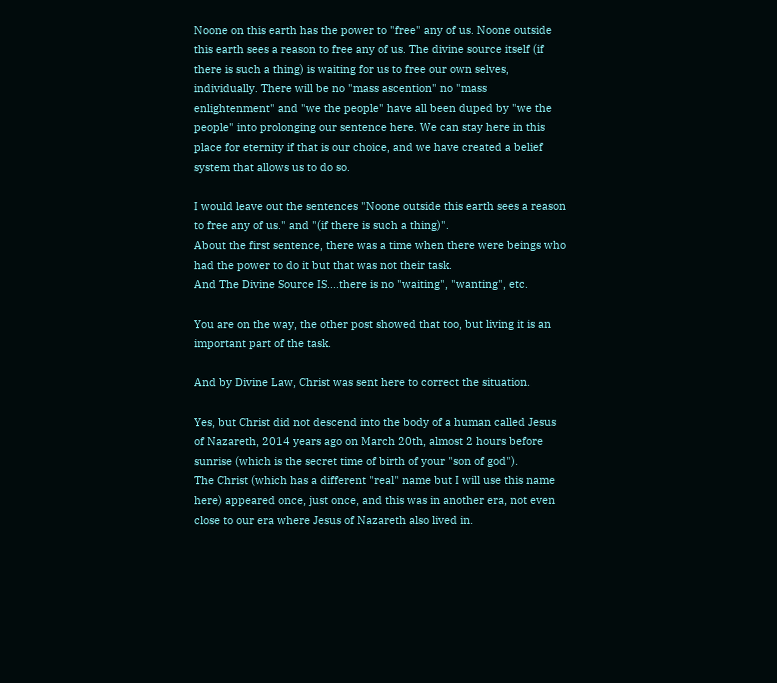Noone on this earth has the power to "free" any of us. Noone outside this earth sees a reason to free any of us. The divine source itself (if there is such a thing) is waiting for us to free our own selves, individually. There will be no "mass ascention" no "mass enlightenment" and "we the people" have all been duped by "we the people" into prolonging our sentence here. We can stay here in this place for eternity if that is our choice, and we have created a belief system that allows us to do so.

I would leave out the sentences "Noone outside this earth sees a reason to free any of us." and "(if there is such a thing)".
About the first sentence, there was a time when there were beings who had the power to do it but that was not their task.
And The Divine Source IS....there is no "waiting", "wanting", etc.

You are on the way, the other post showed that too, but living it is an important part of the task.

And by Divine Law, Christ was sent here to correct the situation.

Yes, but Christ did not descend into the body of a human called Jesus of Nazareth, 2014 years ago on March 20th, almost 2 hours before sunrise (which is the secret time of birth of your "son of god").
The Christ (which has a different "real" name but I will use this name here) appeared once, just once, and this was in another era, not even close to our era where Jesus of Nazareth also lived in.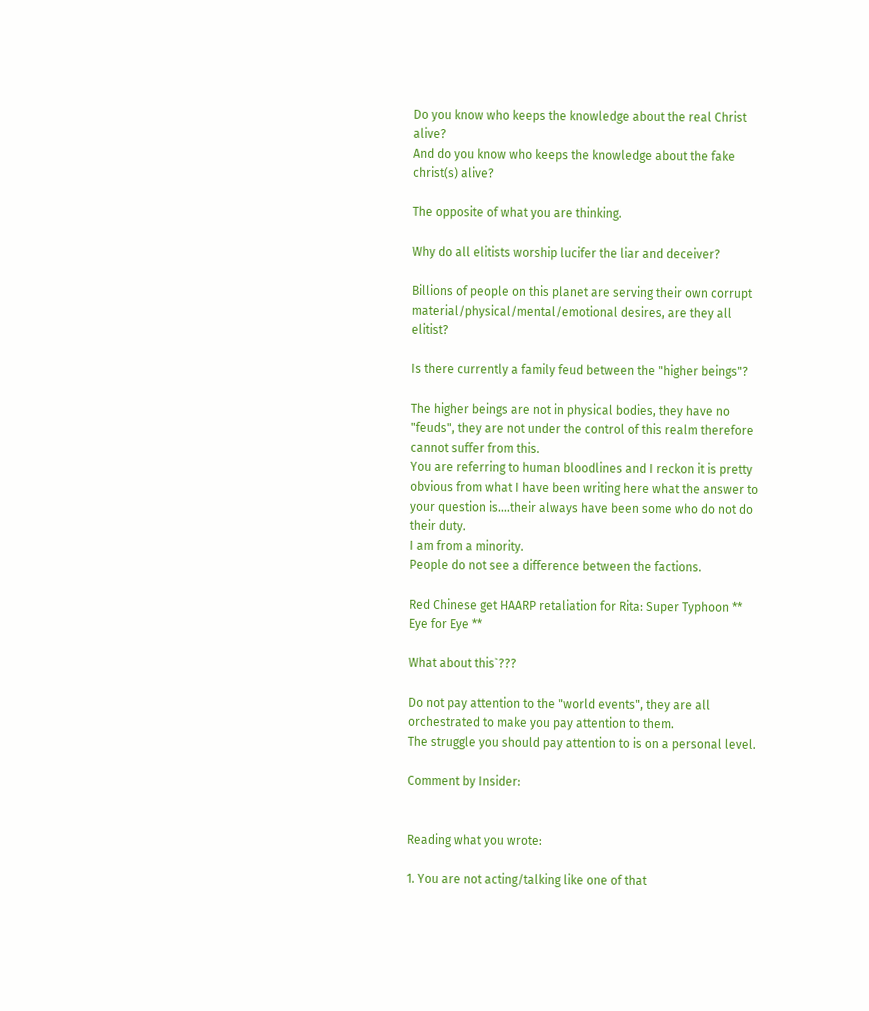Do you know who keeps the knowledge about the real Christ alive?
And do you know who keeps the knowledge about the fake christ(s) alive?

The opposite of what you are thinking.

Why do all elitists worship lucifer the liar and deceiver?

Billions of people on this planet are serving their own corrupt material/physical/mental/emotional desires, are they all elitist?

Is there currently a family feud between the "higher beings"?

The higher beings are not in physical bodies, they have no "feuds", they are not under the control of this realm therefore cannot suffer from this.
You are referring to human bloodlines and I reckon it is pretty obvious from what I have been writing here what the answer to your question is....their always have been some who do not do their duty.
I am from a minority.
People do not see a difference between the factions.

Red Chinese get HAARP retaliation for Rita: Super Typhoon ** Eye for Eye **

What about this`???

Do not pay attention to the "world events", they are all orchestrated to make you pay attention to them.
The struggle you should pay attention to is on a personal level.

Comment by Insider:


Reading what you wrote:

1. You are not acting/talking like one of that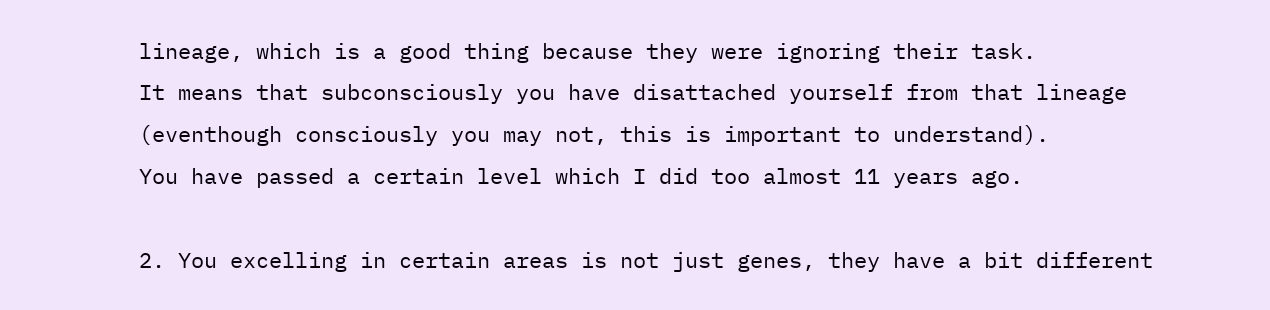lineage, which is a good thing because they were ignoring their task.
It means that subconsciously you have disattached yourself from that lineage (eventhough consciously you may not, this is important to understand).
You have passed a certain level which I did too almost 11 years ago.

2. You excelling in certain areas is not just genes, they have a bit different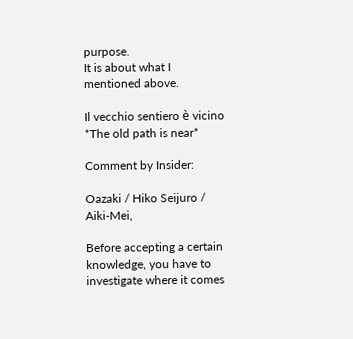purpose.
It is about what I mentioned above.

Il vecchio sentiero è vicino *The old path is near*

Comment by Insider:

Oazaki / Hiko Seijuro / Aiki-Mei,

Before accepting a certain knowledge, you have to investigate where it comes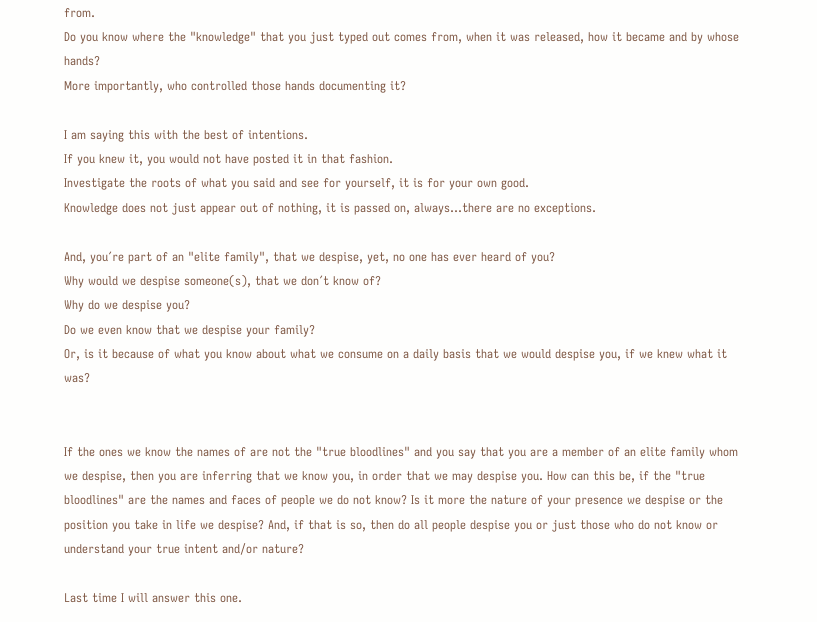from.
Do you know where the "knowledge" that you just typed out comes from, when it was released, how it became and by whose hands?
More importantly, who controlled those hands documenting it?

I am saying this with the best of intentions.
If you knew it, you would not have posted it in that fashion.
Investigate the roots of what you said and see for yourself, it is for your own good.
Knowledge does not just appear out of nothing, it is passed on, always...there are no exceptions.

And, you´re part of an "elite family", that we despise, yet, no one has ever heard of you?
Why would we despise someone(s), that we don´t know of?
Why do we despise you?
Do we even know that we despise your family?
Or, is it because of what you know about what we consume on a daily basis that we would despise you, if we knew what it was?


If the ones we know the names of are not the "true bloodlines" and you say that you are a member of an elite family whom we despise, then you are inferring that we know you, in order that we may despise you. How can this be, if the "true bloodlines" are the names and faces of people we do not know? Is it more the nature of your presence we despise or the position you take in life we despise? And, if that is so, then do all people despise you or just those who do not know or understand your true intent and/or nature?

Last time I will answer this one.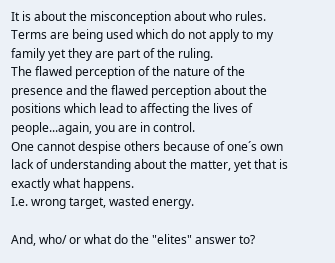It is about the misconception about who rules.
Terms are being used which do not apply to my family yet they are part of the ruling.
The flawed perception of the nature of the presence and the flawed perception about the positions which lead to affecting the lives of people...again, you are in control.
One cannot despise others because of one´s own lack of understanding about the matter, yet that is exactly what happens.
I.e. wrong target, wasted energy.

And, who/ or what do the "elites" answer to?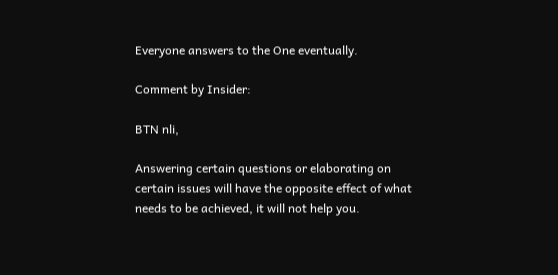Everyone answers to the One eventually.

Comment by Insider:

BTN nli,

Answering certain questions or elaborating on certain issues will have the opposite effect of what needs to be achieved, it will not help you.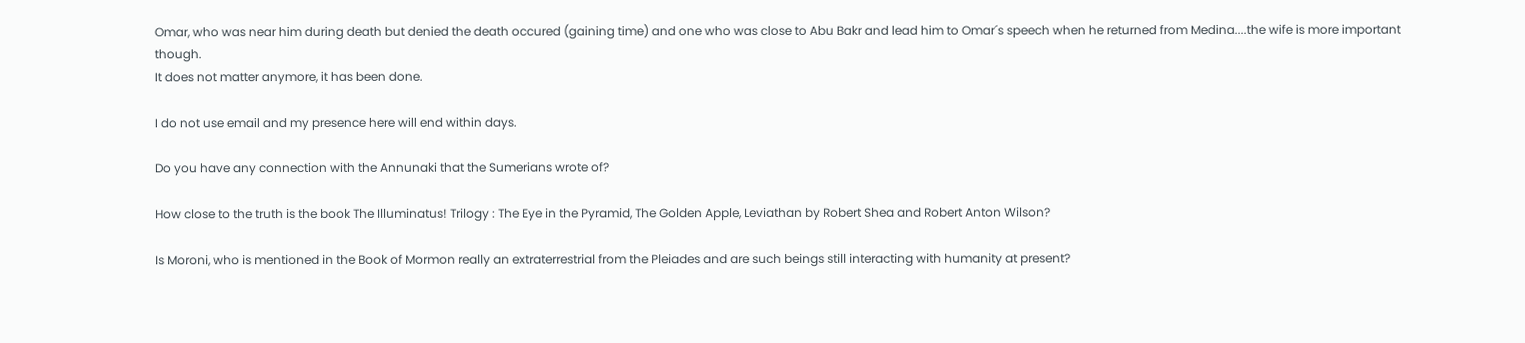Omar, who was near him during death but denied the death occured (gaining time) and one who was close to Abu Bakr and lead him to Omar´s speech when he returned from Medina....the wife is more important though.
It does not matter anymore, it has been done.

I do not use email and my presence here will end within days.

Do you have any connection with the Annunaki that the Sumerians wrote of?

How close to the truth is the book The Illuminatus! Trilogy : The Eye in the Pyramid, The Golden Apple, Leviathan by Robert Shea and Robert Anton Wilson?

Is Moroni, who is mentioned in the Book of Mormon really an extraterrestrial from the Pleiades and are such beings still interacting with humanity at present?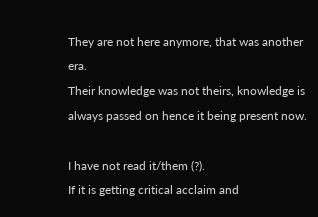They are not here anymore, that was another era.
Their knowledge was not theirs, knowledge is always passed on hence it being present now.

I have not read it/them (?).
If it is getting critical acclaim and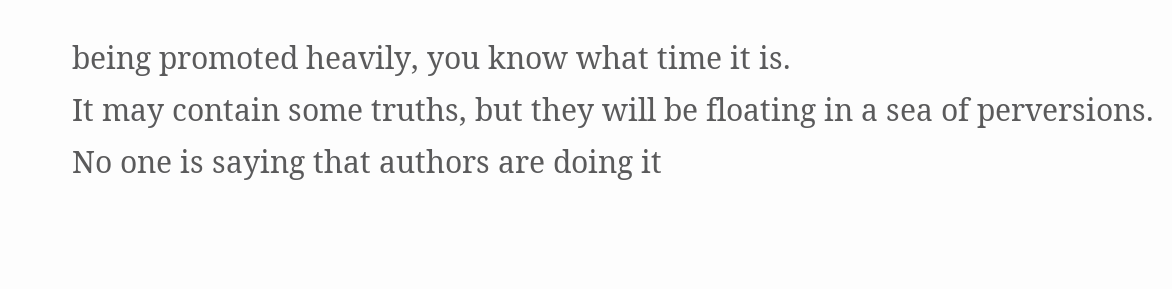being promoted heavily, you know what time it is.
It may contain some truths, but they will be floating in a sea of perversions.
No one is saying that authors are doing it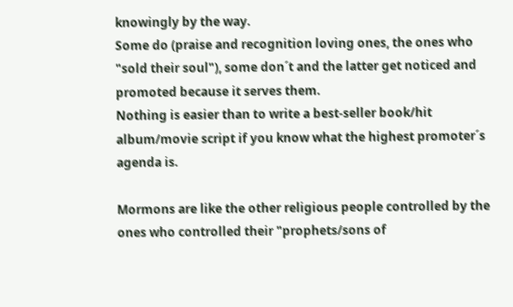knowingly by the way.
Some do (praise and recognition loving ones, the ones who "sold their soul"), some don´t and the latter get noticed and promoted because it serves them.
Nothing is easier than to write a best-seller book/hit album/movie script if you know what the highest promoter´s agenda is.

Mormons are like the other religious people controlled by the ones who controlled their "prophets/sons of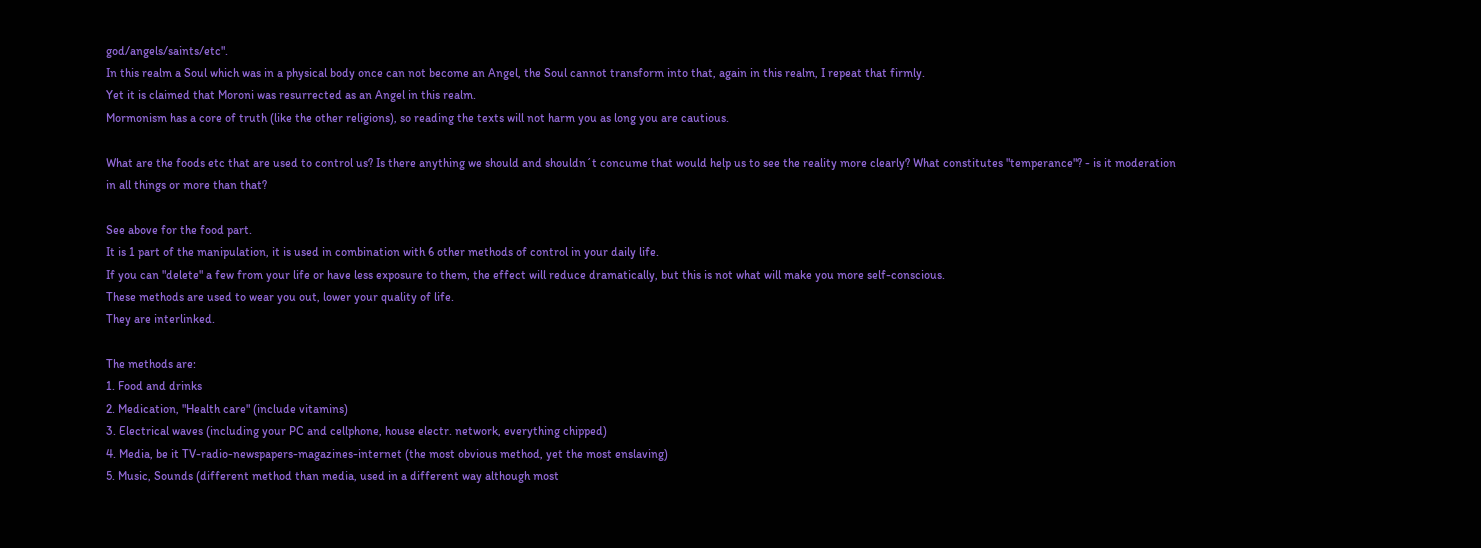god/angels/saints/etc".
In this realm a Soul which was in a physical body once can not become an Angel, the Soul cannot transform into that, again in this realm, I repeat that firmly.
Yet it is claimed that Moroni was resurrected as an Angel in this realm.
Mormonism has a core of truth (like the other religions), so reading the texts will not harm you as long you are cautious.

What are the foods etc that are used to control us? Is there anything we should and shouldn´t concume that would help us to see the reality more clearly? What constitutes "temperance"? - is it moderation in all things or more than that?

See above for the food part.
It is 1 part of the manipulation, it is used in combination with 6 other methods of control in your daily life.
If you can "delete" a few from your life or have less exposure to them, the effect will reduce dramatically, but this is not what will make you more self-conscious.
These methods are used to wear you out, lower your quality of life.
They are interlinked.

The methods are:
1. Food and drinks
2. Medication, "Health care" (include vitamins)
3. Electrical waves (including your PC and cellphone, house electr. network, everything chipped)
4. Media, be it TV-radio-newspapers-magazines-internet (the most obvious method, yet the most enslaving)
5. Music, Sounds (different method than media, used in a different way although most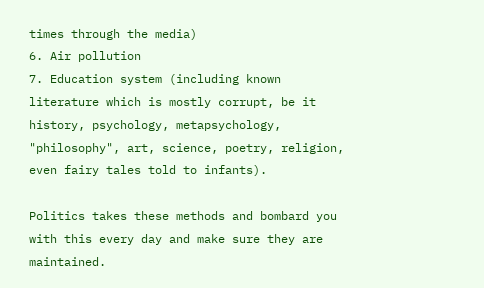times through the media)
6. Air pollution
7. Education system (including known literature which is mostly corrupt, be it history, psychology, metapsychology, "philosophy", art, science, poetry, religion, even fairy tales told to infants).

Politics takes these methods and bombard you with this every day and make sure they are maintained.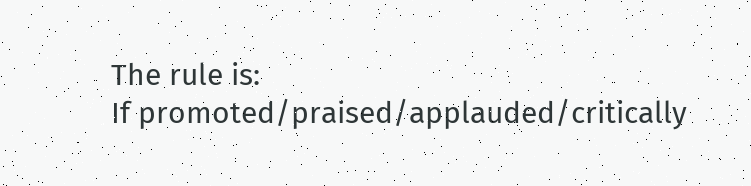The rule is:
If promoted/praised/applauded/critically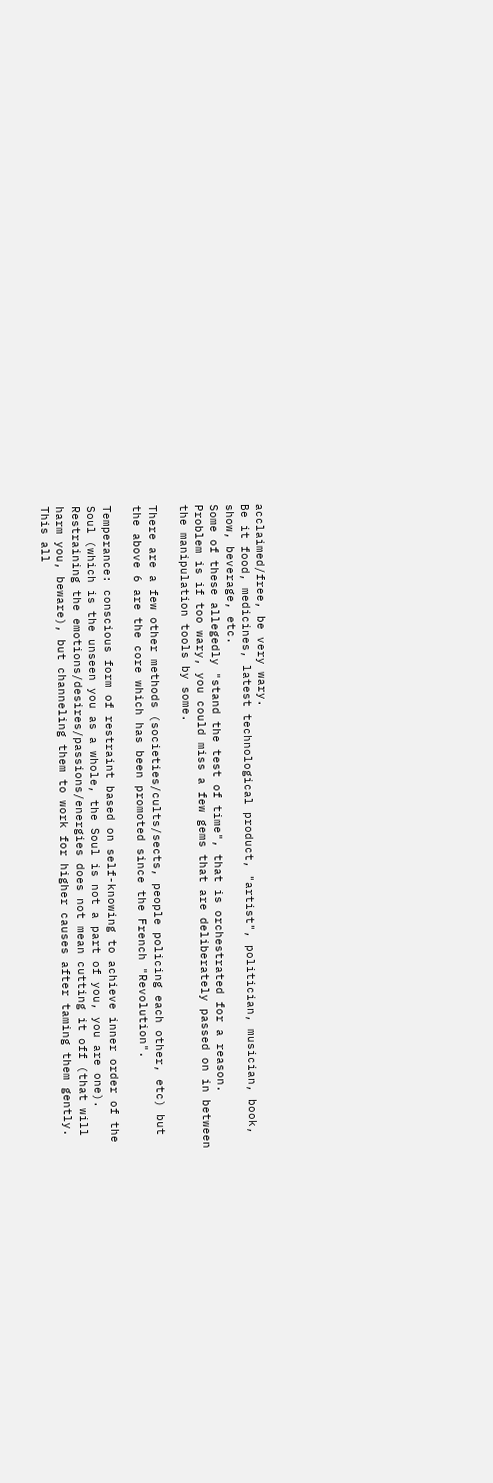acclaimed/free, be very wary.
Be it food, medicines, latest technological product, "artist", politician, musician, book, show, beverage, etc.
Some of these allegedly "stand the test of time", that is orchestrated for a reason.
Problem is if too wary, you could miss a few gems that are deliberately passed on in between the manipulation tools by some.

There are a few other methods (societies/cults/sects, people policing each other, etc) but the above 6 are the core which has been promoted since the French "Revolution".

Temperance: conscious form of restraint based on self-knowing to achieve inner order of the Soul (which is the unseen you as a whole, the Soul is not a part of you, you are one).
Restraining the emotions/desires/passions/energies does not mean cutting it off (that will harm you, beware), but channeling them to work for higher causes after taming them gently.
This all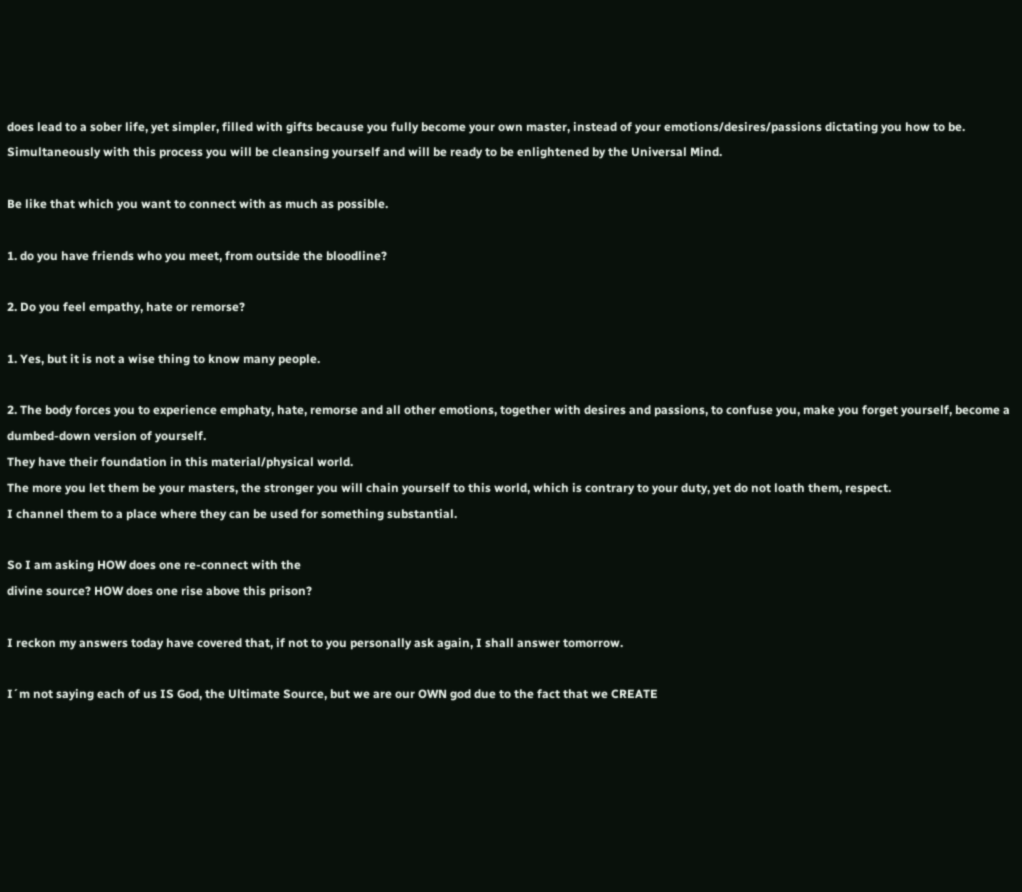does lead to a sober life, yet simpler, filled with gifts because you fully become your own master, instead of your emotions/desires/passions dictating you how to be.
Simultaneously with this process you will be cleansing yourself and will be ready to be enlightened by the Universal Mind.

Be like that which you want to connect with as much as possible.

1. do you have friends who you meet, from outside the bloodline?

2. Do you feel empathy, hate or remorse?

1. Yes, but it is not a wise thing to know many people.

2. The body forces you to experience emphaty, hate, remorse and all other emotions, together with desires and passions, to confuse you, make you forget yourself, become a dumbed-down version of yourself.
They have their foundation in this material/physical world.
The more you let them be your masters, the stronger you will chain yourself to this world, which is contrary to your duty, yet do not loath them, respect.
I channel them to a place where they can be used for something substantial.

So I am asking HOW does one re-connect with the
divine source? HOW does one rise above this prison?

I reckon my answers today have covered that, if not to you personally ask again, I shall answer tomorrow.

I´m not saying each of us IS God, the Ultimate Source, but we are our OWN god due to the fact that we CREATE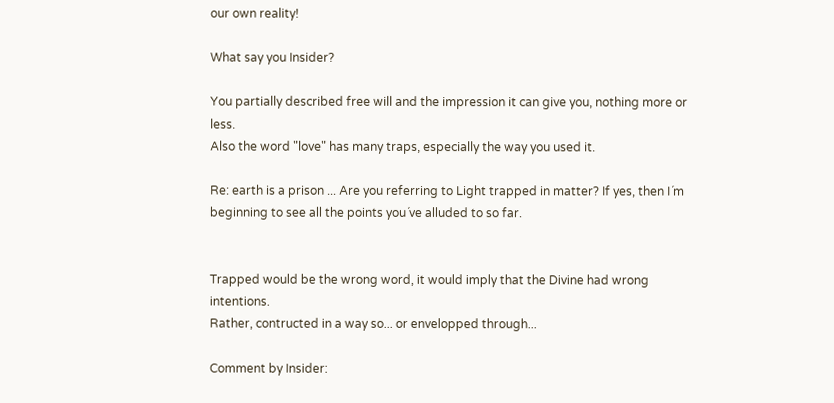our own reality!

What say you Insider?

You partially described free will and the impression it can give you, nothing more or less.
Also the word "love" has many traps, especially the way you used it.

Re: earth is a prison ... Are you referring to Light trapped in matter? If yes, then I´m beginning to see all the points you´ve alluded to so far.


Trapped would be the wrong word, it would imply that the Divine had wrong intentions.
Rather, contructed in a way so... or envelopped through...

Comment by Insider: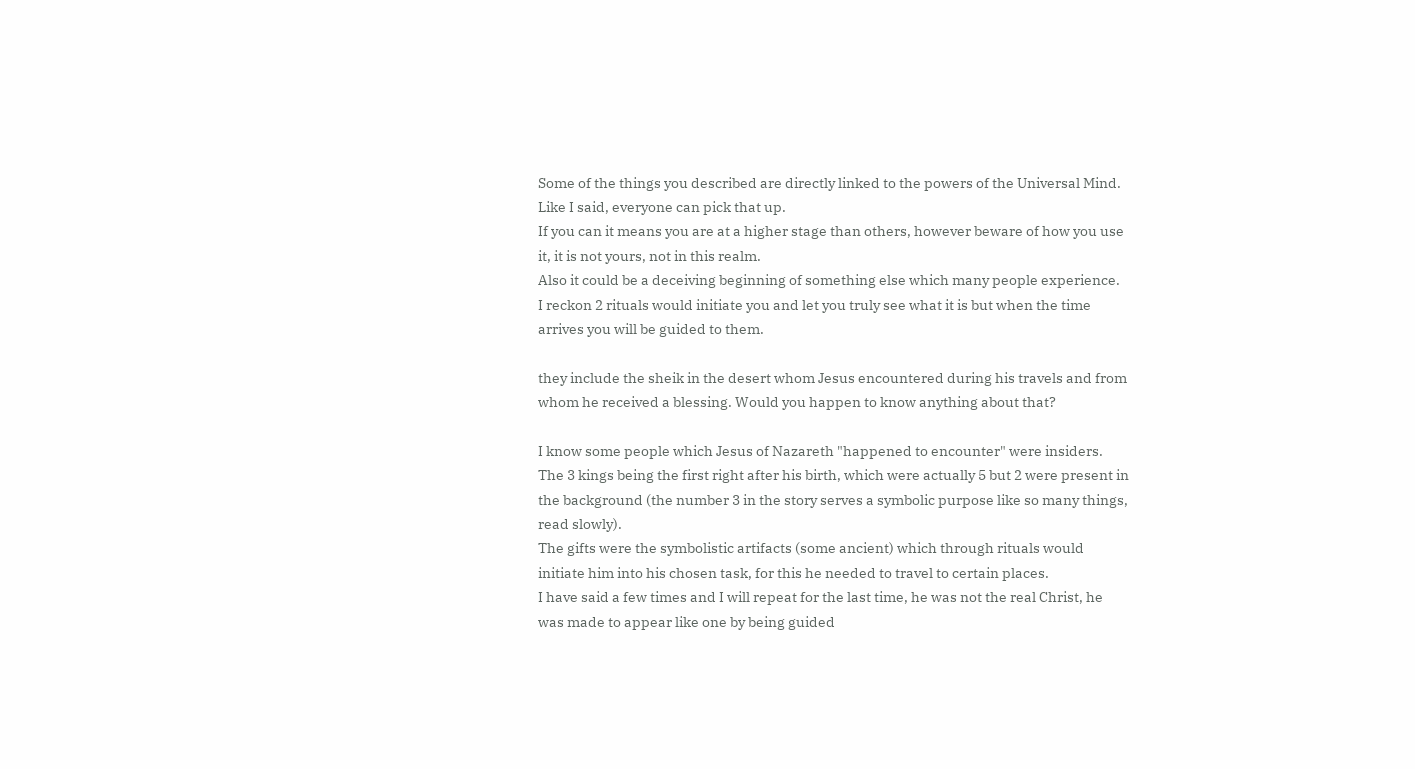Some of the things you described are directly linked to the powers of the Universal Mind.
Like I said, everyone can pick that up.
If you can it means you are at a higher stage than others, however beware of how you use it, it is not yours, not in this realm.
Also it could be a deceiving beginning of something else which many people experience.
I reckon 2 rituals would initiate you and let you truly see what it is but when the time arrives you will be guided to them.

they include the sheik in the desert whom Jesus encountered during his travels and from whom he received a blessing. Would you happen to know anything about that?

I know some people which Jesus of Nazareth "happened to encounter" were insiders.
The 3 kings being the first right after his birth, which were actually 5 but 2 were present in the background (the number 3 in the story serves a symbolic purpose like so many things, read slowly).
The gifts were the symbolistic artifacts (some ancient) which through rituals would initiate him into his chosen task, for this he needed to travel to certain places.
I have said a few times and I will repeat for the last time, he was not the real Christ, he was made to appear like one by being guided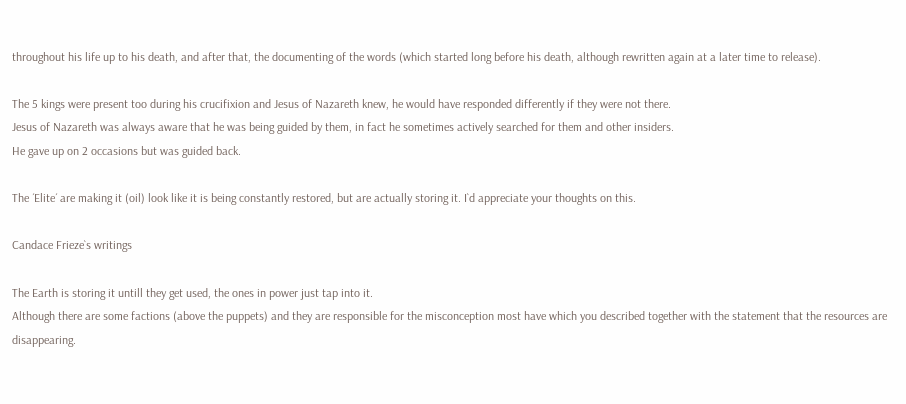throughout his life up to his death, and after that, the documenting of the words (which started long before his death, although rewritten again at a later time to release).

The 5 kings were present too during his crucifixion and Jesus of Nazareth knew, he would have responded differently if they were not there.
Jesus of Nazareth was always aware that he was being guided by them, in fact he sometimes actively searched for them and other insiders.
He gave up on 2 occasions but was guided back.

The ´Elite´ are making it (oil) look like it is being constantly restored, but are actually storing it. I`d appreciate your thoughts on this.

Candace Frieze`s writings

The Earth is storing it untill they get used, the ones in power just tap into it.
Although there are some factions (above the puppets) and they are responsible for the misconception most have which you described together with the statement that the resources are disappearing.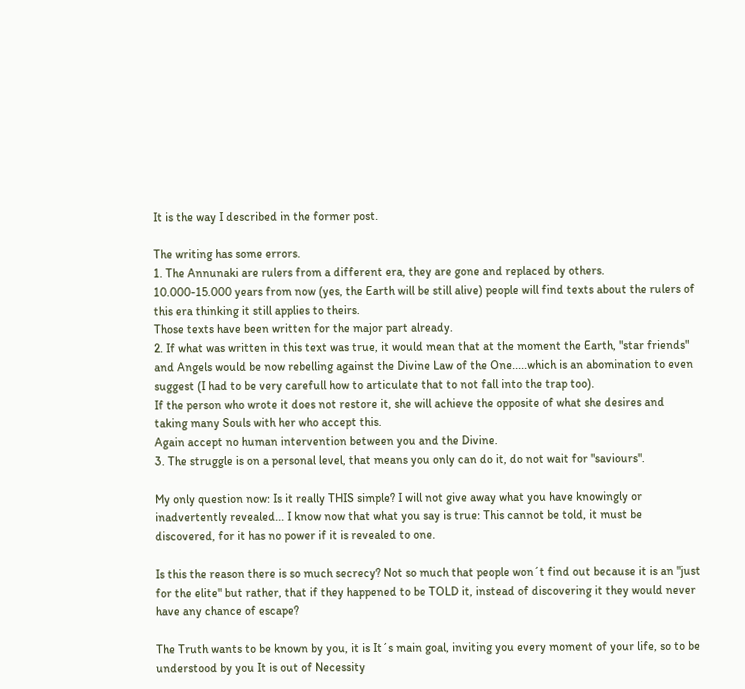It is the way I described in the former post.

The writing has some errors.
1. The Annunaki are rulers from a different era, they are gone and replaced by others.
10.000-15.000 years from now (yes, the Earth will be still alive) people will find texts about the rulers of this era thinking it still applies to theirs.
Those texts have been written for the major part already.
2. If what was written in this text was true, it would mean that at the moment the Earth, "star friends" and Angels would be now rebelling against the Divine Law of the One.....which is an abomination to even suggest (I had to be very carefull how to articulate that to not fall into the trap too).
If the person who wrote it does not restore it, she will achieve the opposite of what she desires and taking many Souls with her who accept this.
Again accept no human intervention between you and the Divine.
3. The struggle is on a personal level, that means you only can do it, do not wait for "saviours".

My only question now: Is it really THIS simple? I will not give away what you have knowingly or inadvertently revealed... I know now that what you say is true: This cannot be told, it must be discovered, for it has no power if it is revealed to one.

Is this the reason there is so much secrecy? Not so much that people won´t find out because it is an "just for the elite" but rather, that if they happened to be TOLD it, instead of discovering it they would never have any chance of escape?

The Truth wants to be known by you, it is It´s main goal, inviting you every moment of your life, so to be understood by you It is out of Necessity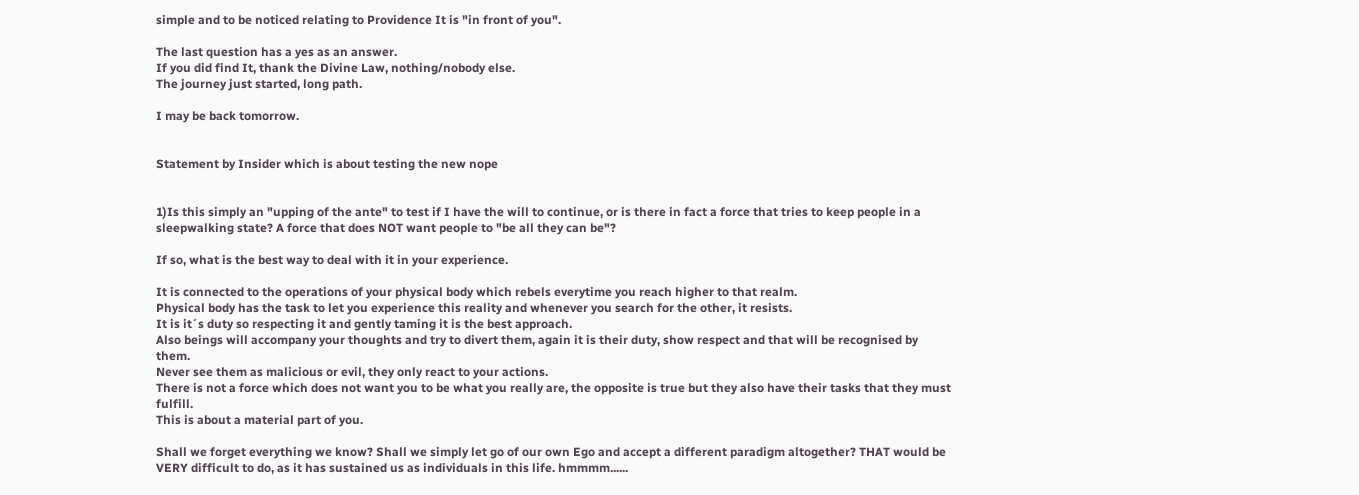simple and to be noticed relating to Providence It is "in front of you".

The last question has a yes as an answer.
If you did find It, thank the Divine Law, nothing/nobody else.
The journey just started, long path.

I may be back tomorrow.


Statement by Insider which is about testing the new nope


1)Is this simply an "upping of the ante" to test if I have the will to continue, or is there in fact a force that tries to keep people in a sleepwalking state? A force that does NOT want people to "be all they can be"?

If so, what is the best way to deal with it in your experience.

It is connected to the operations of your physical body which rebels everytime you reach higher to that realm.
Physical body has the task to let you experience this reality and whenever you search for the other, it resists.
It is it´s duty so respecting it and gently taming it is the best approach.
Also beings will accompany your thoughts and try to divert them, again it is their duty, show respect and that will be recognised by them.
Never see them as malicious or evil, they only react to your actions.
There is not a force which does not want you to be what you really are, the opposite is true but they also have their tasks that they must fulfill.
This is about a material part of you.

Shall we forget everything we know? Shall we simply let go of our own Ego and accept a different paradigm altogether? THAT would be VERY difficult to do, as it has sustained us as individuals in this life. hmmmm......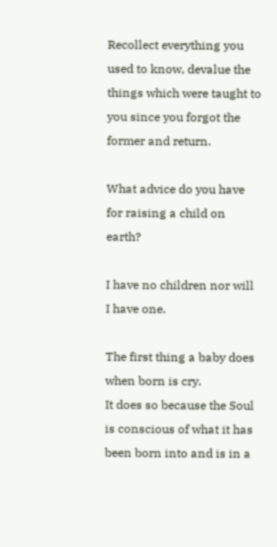Recollect everything you used to know, devalue the things which were taught to you since you forgot the former and return.

What advice do you have for raising a child on earth?

I have no children nor will I have one.

The first thing a baby does when born is cry.
It does so because the Soul is conscious of what it has been born into and is in a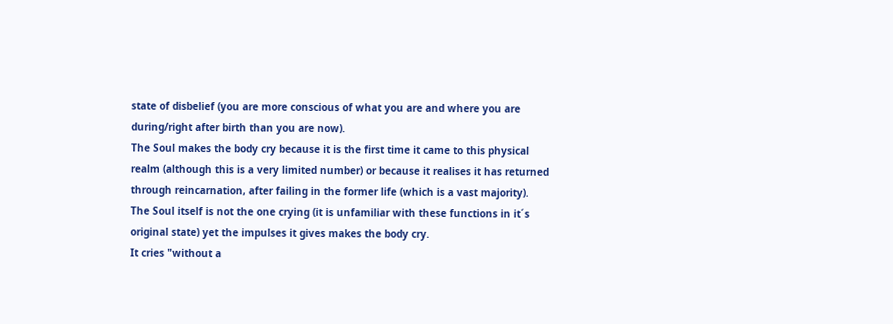state of disbelief (you are more conscious of what you are and where you are during/right after birth than you are now).
The Soul makes the body cry because it is the first time it came to this physical realm (although this is a very limited number) or because it realises it has returned through reincarnation, after failing in the former life (which is a vast majority).
The Soul itself is not the one crying (it is unfamiliar with these functions in it´s original state) yet the impulses it gives makes the body cry.
It cries "without a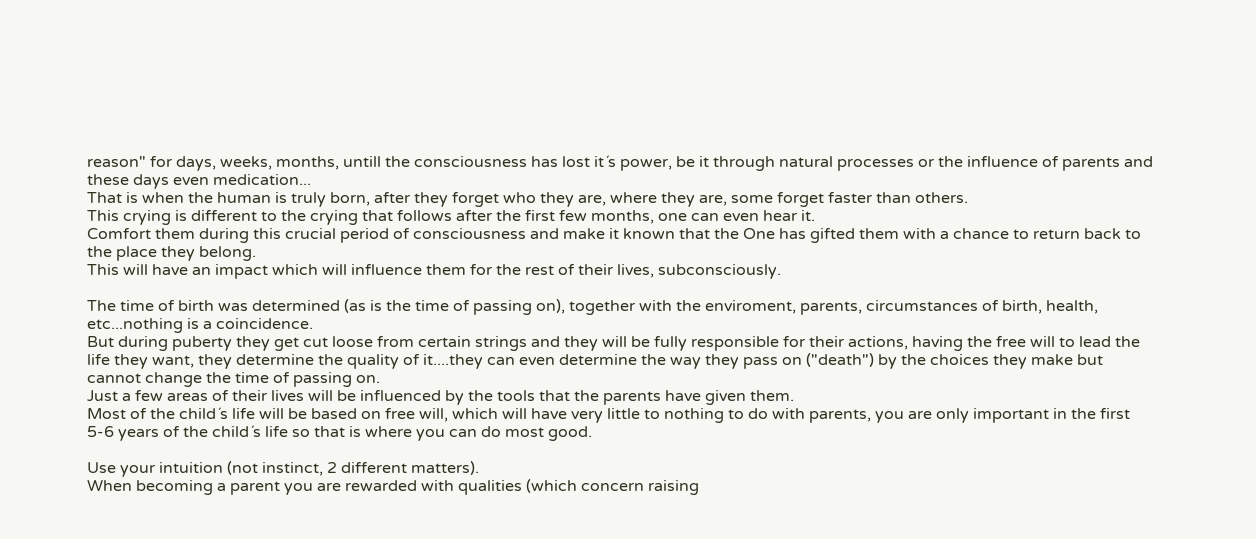reason" for days, weeks, months, untill the consciousness has lost it´s power, be it through natural processes or the influence of parents and these days even medication...
That is when the human is truly born, after they forget who they are, where they are, some forget faster than others.
This crying is different to the crying that follows after the first few months, one can even hear it.
Comfort them during this crucial period of consciousness and make it known that the One has gifted them with a chance to return back to the place they belong.
This will have an impact which will influence them for the rest of their lives, subconsciously.

The time of birth was determined (as is the time of passing on), together with the enviroment, parents, circumstances of birth, health, etc...nothing is a coincidence.
But during puberty they get cut loose from certain strings and they will be fully responsible for their actions, having the free will to lead the life they want, they determine the quality of it....they can even determine the way they pass on ("death") by the choices they make but cannot change the time of passing on.
Just a few areas of their lives will be influenced by the tools that the parents have given them.
Most of the child´s life will be based on free will, which will have very little to nothing to do with parents, you are only important in the first 5-6 years of the child´s life so that is where you can do most good.

Use your intuition (not instinct, 2 different matters).
When becoming a parent you are rewarded with qualities (which concern raising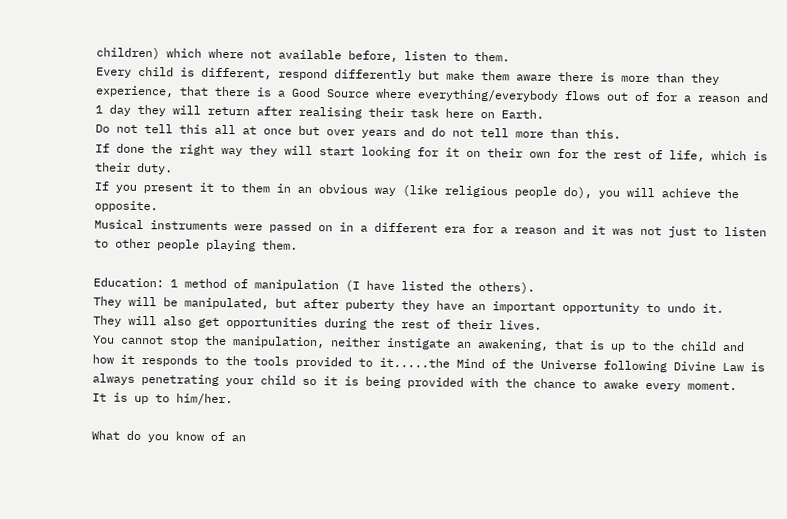children) which where not available before, listen to them.
Every child is different, respond differently but make them aware there is more than they experience, that there is a Good Source where everything/everybody flows out of for a reason and 1 day they will return after realising their task here on Earth.
Do not tell this all at once but over years and do not tell more than this.
If done the right way they will start looking for it on their own for the rest of life, which is their duty.
If you present it to them in an obvious way (like religious people do), you will achieve the opposite.
Musical instruments were passed on in a different era for a reason and it was not just to listen to other people playing them.

Education: 1 method of manipulation (I have listed the others).
They will be manipulated, but after puberty they have an important opportunity to undo it.
They will also get opportunities during the rest of their lives.
You cannot stop the manipulation, neither instigate an awakening, that is up to the child and how it responds to the tools provided to it.....the Mind of the Universe following Divine Law is always penetrating your child so it is being provided with the chance to awake every moment.
It is up to him/her.

What do you know of an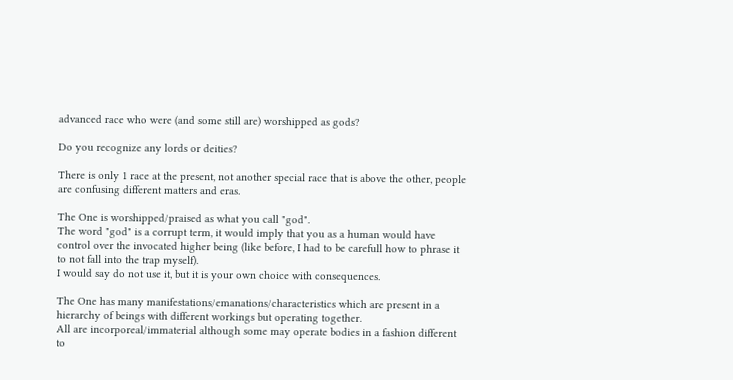advanced race who were (and some still are) worshipped as gods?

Do you recognize any lords or deities?

There is only 1 race at the present, not another special race that is above the other, people are confusing different matters and eras.

The One is worshipped/praised as what you call "god".
The word "god" is a corrupt term, it would imply that you as a human would have control over the invocated higher being (like before, I had to be carefull how to phrase it to not fall into the trap myself).
I would say do not use it, but it is your own choice with consequences.

The One has many manifestations/emanations/characteristics which are present in a hierarchy of beings with different workings but operating together.
All are incorporeal/immaterial although some may operate bodies in a fashion different to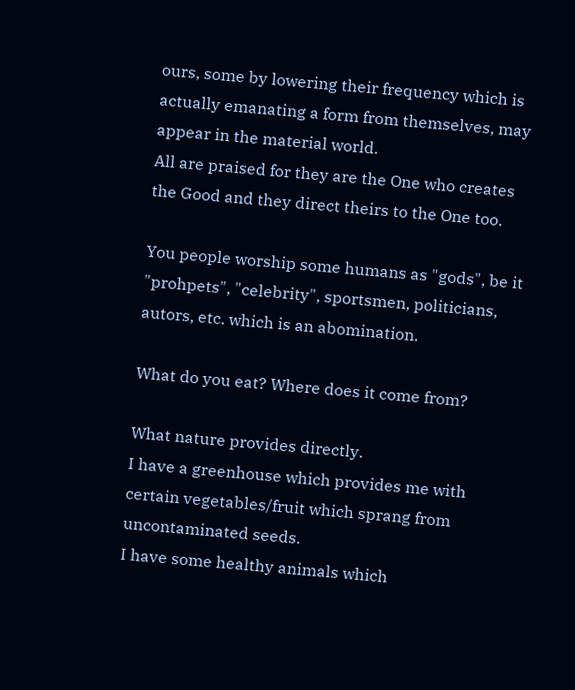ours, some by lowering their frequency which is actually emanating a form from themselves, may appear in the material world.
All are praised for they are the One who creates the Good and they direct theirs to the One too.

You people worship some humans as "gods", be it "prohpets", "celebrity", sportsmen, politicians, autors, etc. which is an abomination.

What do you eat? Where does it come from?

What nature provides directly.
I have a greenhouse which provides me with certain vegetables/fruit which sprang from uncontaminated seeds.
I have some healthy animals which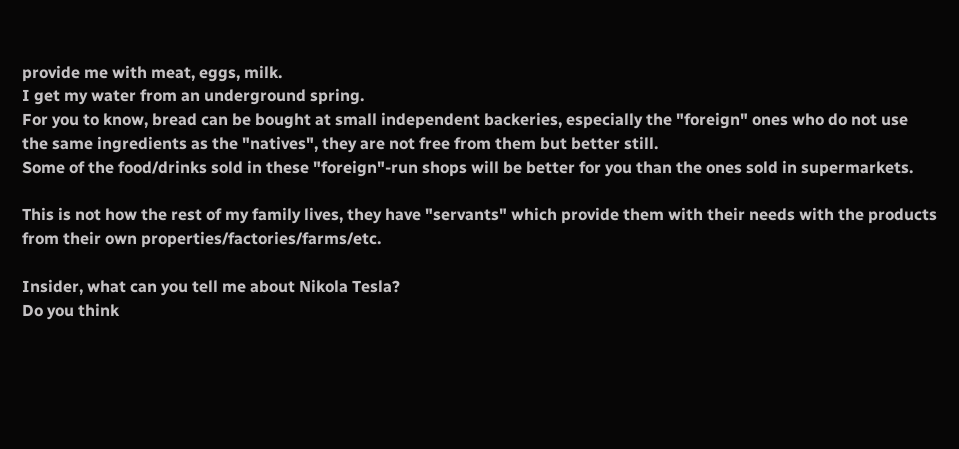provide me with meat, eggs, milk.
I get my water from an underground spring.
For you to know, bread can be bought at small independent backeries, especially the "foreign" ones who do not use the same ingredients as the "natives", they are not free from them but better still.
Some of the food/drinks sold in these "foreign"-run shops will be better for you than the ones sold in supermarkets.

This is not how the rest of my family lives, they have "servants" which provide them with their needs with the products from their own properties/factories/farms/etc.

Insider, what can you tell me about Nikola Tesla?
Do you think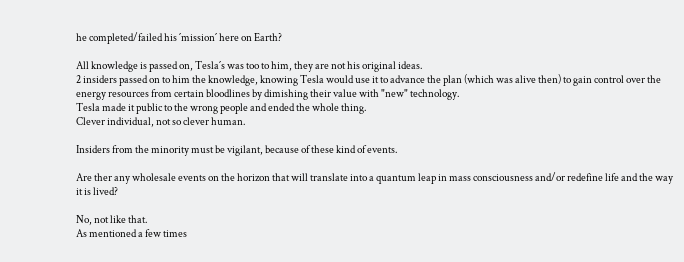he completed/failed his ´mission´ here on Earth?

All knowledge is passed on, Tesla´s was too to him, they are not his original ideas.
2 insiders passed on to him the knowledge, knowing Tesla would use it to advance the plan (which was alive then) to gain control over the energy resources from certain bloodlines by dimishing their value with "new" technology.
Tesla made it public to the wrong people and ended the whole thing.
Clever individual, not so clever human.

Insiders from the minority must be vigilant, because of these kind of events.

Are ther any wholesale events on the horizon that will translate into a quantum leap in mass consciousness and/or redefine life and the way it is lived?

No, not like that.
As mentioned a few times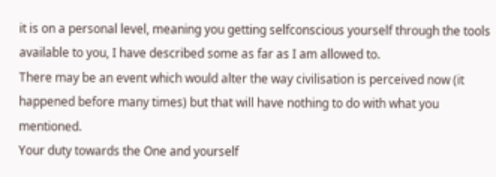it is on a personal level, meaning you getting selfconscious yourself through the tools available to you, I have described some as far as I am allowed to.
There may be an event which would alter the way civilisation is perceived now (it happened before many times) but that will have nothing to do with what you mentioned.
Your duty towards the One and yourself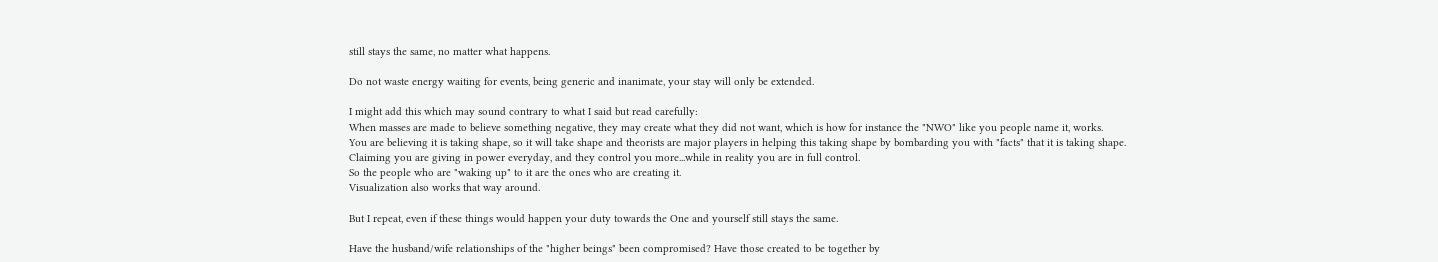still stays the same, no matter what happens.

Do not waste energy waiting for events, being generic and inanimate, your stay will only be extended.

I might add this which may sound contrary to what I said but read carefully:
When masses are made to believe something negative, they may create what they did not want, which is how for instance the "NWO" like you people name it, works.
You are believing it is taking shape, so it will take shape and theorists are major players in helping this taking shape by bombarding you with "facts" that it is taking shape.
Claiming you are giving in power everyday, and they control you more...while in reality you are in full control.
So the people who are "waking up" to it are the ones who are creating it.
Visualization also works that way around.

But I repeat, even if these things would happen your duty towards the One and yourself still stays the same.

Have the husband/wife relationships of the "higher beings" been compromised? Have those created to be together by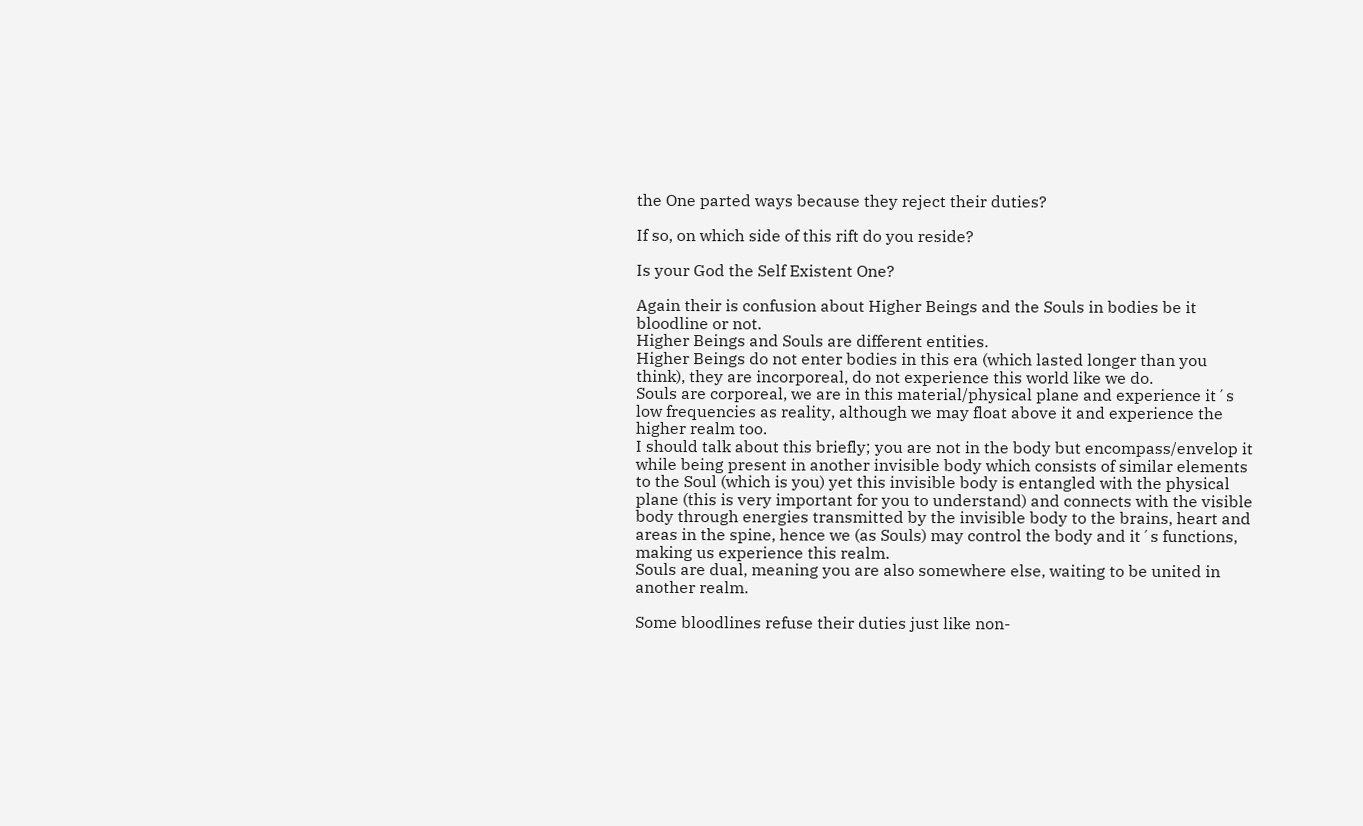the One parted ways because they reject their duties?

If so, on which side of this rift do you reside?

Is your God the Self Existent One?

Again their is confusion about Higher Beings and the Souls in bodies be it bloodline or not.
Higher Beings and Souls are different entities.
Higher Beings do not enter bodies in this era (which lasted longer than you think), they are incorporeal, do not experience this world like we do.
Souls are corporeal, we are in this material/physical plane and experience it´s low frequencies as reality, although we may float above it and experience the higher realm too.
I should talk about this briefly; you are not in the body but encompass/envelop it while being present in another invisible body which consists of similar elements to the Soul (which is you) yet this invisible body is entangled with the physical plane (this is very important for you to understand) and connects with the visible body through energies transmitted by the invisible body to the brains, heart and areas in the spine, hence we (as Souls) may control the body and it´s functions, making us experience this realm.
Souls are dual, meaning you are also somewhere else, waiting to be united in another realm.

Some bloodlines refuse their duties just like non-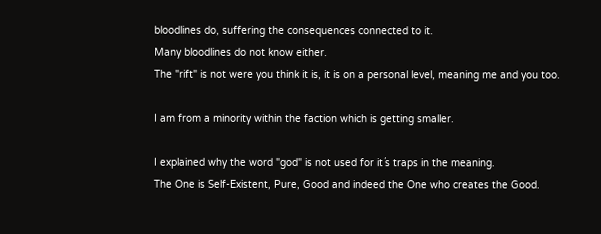bloodlines do, suffering the consequences connected to it.
Many bloodlines do not know either.
The "rift" is not were you think it is, it is on a personal level, meaning me and you too.

I am from a minority within the faction which is getting smaller.

I explained why the word "god" is not used for it´s traps in the meaning.
The One is Self-Existent, Pure, Good and indeed the One who creates the Good.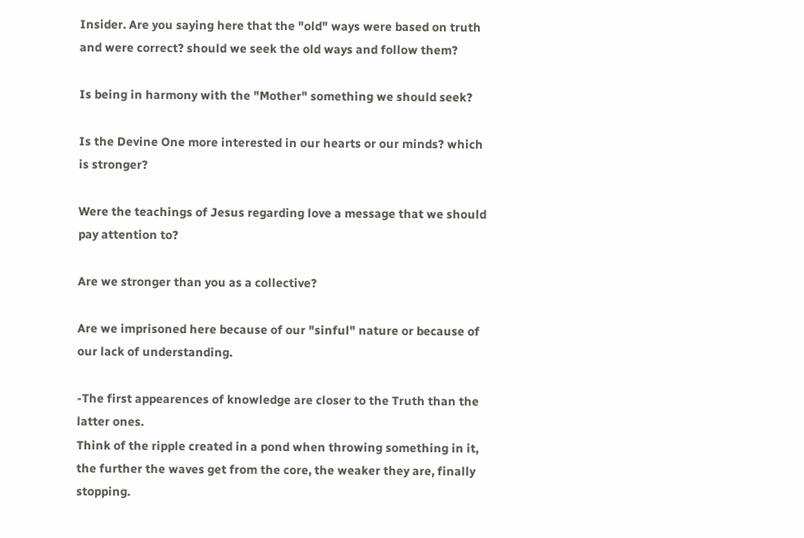Insider. Are you saying here that the "old" ways were based on truth and were correct? should we seek the old ways and follow them?

Is being in harmony with the "Mother" something we should seek?

Is the Devine One more interested in our hearts or our minds? which is stronger?

Were the teachings of Jesus regarding love a message that we should pay attention to?

Are we stronger than you as a collective?

Are we imprisoned here because of our "sinful" nature or because of our lack of understanding.

-The first appearences of knowledge are closer to the Truth than the latter ones.
Think of the ripple created in a pond when throwing something in it, the further the waves get from the core, the weaker they are, finally stopping.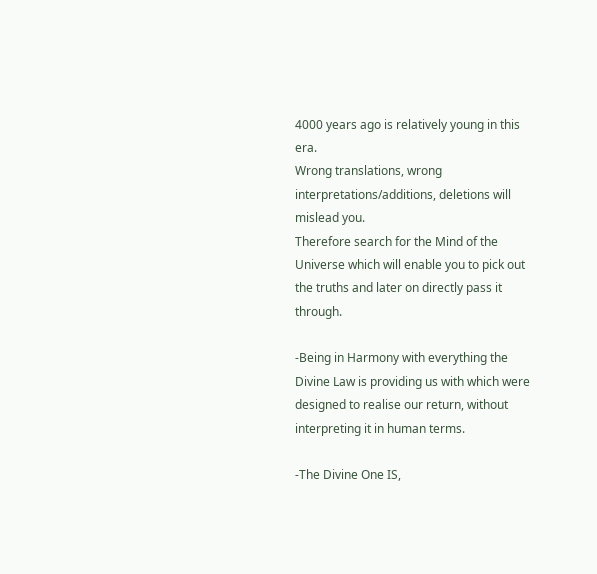4000 years ago is relatively young in this era.
Wrong translations, wrong interpretations/additions, deletions will mislead you.
Therefore search for the Mind of the Universe which will enable you to pick out the truths and later on directly pass it through.

-Being in Harmony with everything the Divine Law is providing us with which were designed to realise our return, without interpreting it in human terms.

-The Divine One IS,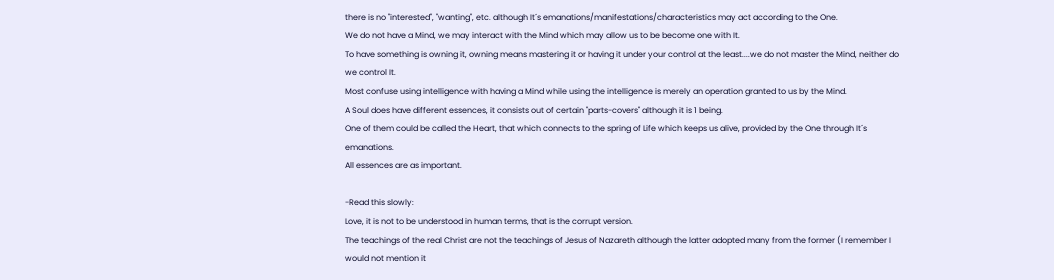there is no "interested", "wanting", etc. although It´s emanations/manifestations/characteristics may act according to the One.
We do not have a Mind, we may interact with the Mind which may allow us to be become one with It.
To have something is owning it, owning means mastering it or having it under your control at the least....we do not master the Mind, neither do we control It.
Most confuse using intelligence with having a Mind while using the intelligence is merely an operation granted to us by the Mind.
A Soul does have different essences, it consists out of certain "parts-covers" although it is 1 being.
One of them could be called the Heart, that which connects to the spring of Life which keeps us alive, provided by the One through It´s emanations.
All essences are as important.

-Read this slowly:
Love, it is not to be understood in human terms, that is the corrupt version.
The teachings of the real Christ are not the teachings of Jesus of Nazareth although the latter adopted many from the former (I remember I would not mention it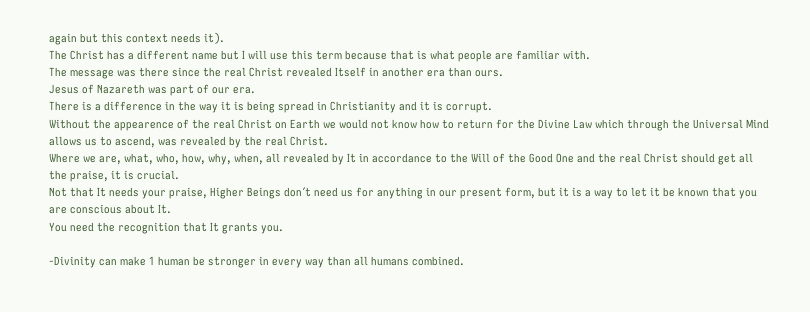again but this context needs it).
The Christ has a different name but I will use this term because that is what people are familiar with.
The message was there since the real Christ revealed Itself in another era than ours.
Jesus of Nazareth was part of our era.
There is a difference in the way it is being spread in Christianity and it is corrupt.
Without the appearence of the real Christ on Earth we would not know how to return for the Divine Law which through the Universal Mind allows us to ascend, was revealed by the real Christ.
Where we are, what, who, how, why, when, all revealed by It in accordance to the Will of the Good One and the real Christ should get all the praise, it is crucial.
Not that It needs your praise, Higher Beings don´t need us for anything in our present form, but it is a way to let it be known that you are conscious about It.
You need the recognition that It grants you.

-Divinity can make 1 human be stronger in every way than all humans combined.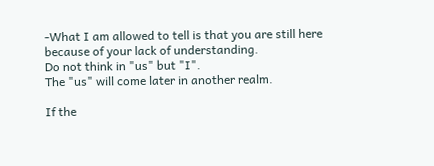-What I am allowed to tell is that you are still here because of your lack of understanding.
Do not think in "us" but "I".
The "us" will come later in another realm.

If the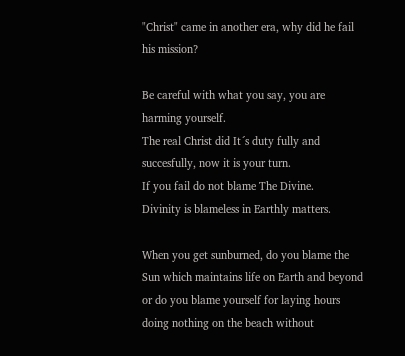"Christ" came in another era, why did he fail his mission?

Be careful with what you say, you are harming yourself.
The real Christ did It´s duty fully and succesfully, now it is your turn.
If you fail do not blame The Divine.
Divinity is blameless in Earthly matters.

When you get sunburned, do you blame the Sun which maintains life on Earth and beyond or do you blame yourself for laying hours doing nothing on the beach without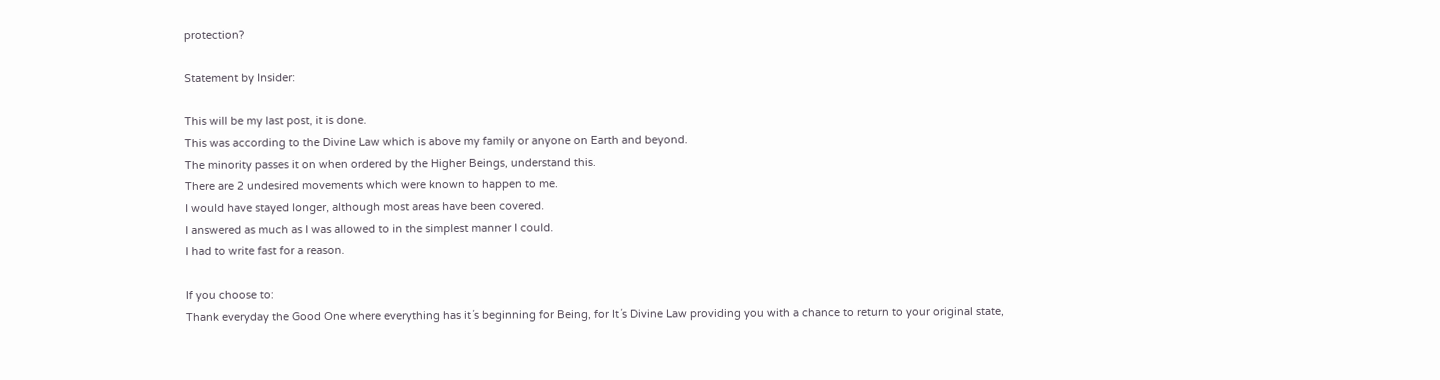protection?

Statement by Insider:

This will be my last post, it is done.
This was according to the Divine Law which is above my family or anyone on Earth and beyond.
The minority passes it on when ordered by the Higher Beings, understand this.
There are 2 undesired movements which were known to happen to me.
I would have stayed longer, although most areas have been covered.
I answered as much as I was allowed to in the simplest manner I could.
I had to write fast for a reason.

If you choose to:
Thank everyday the Good One where everything has it´s beginning for Being, for It´s Divine Law providing you with a chance to return to your original state,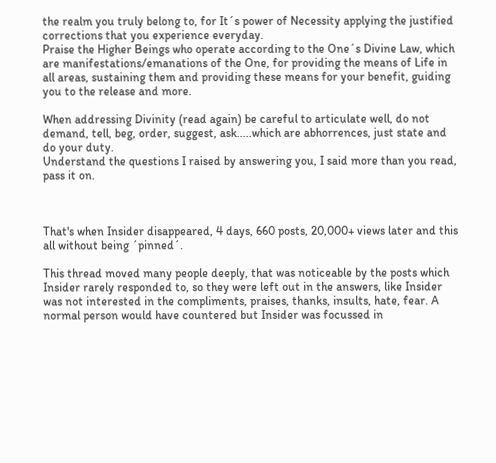the realm you truly belong to, for It´s power of Necessity applying the justified corrections that you experience everyday.
Praise the Higher Beings who operate according to the One´s Divine Law, which are manifestations/emanations of the One, for providing the means of Life in all areas, sustaining them and providing these means for your benefit, guiding you to the release and more.

When addressing Divinity (read again) be careful to articulate well, do not demand, tell, beg, order, suggest, ask.....which are abhorrences, just state and do your duty.
Understand the questions I raised by answering you, I said more than you read, pass it on.



That's when Insider disappeared, 4 days, 660 posts, 20,000+ views later and this all without being ´pinned´.

This thread moved many people deeply, that was noticeable by the posts which Insider rarely responded to, so they were left out in the answers, like Insider was not interested in the compliments, praises, thanks, insults, hate, fear. A normal person would have countered but Insider was focussed in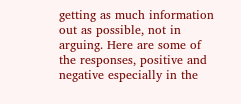getting as much information out as possible, not in arguing. Here are some of the responses, positive and negative especially in the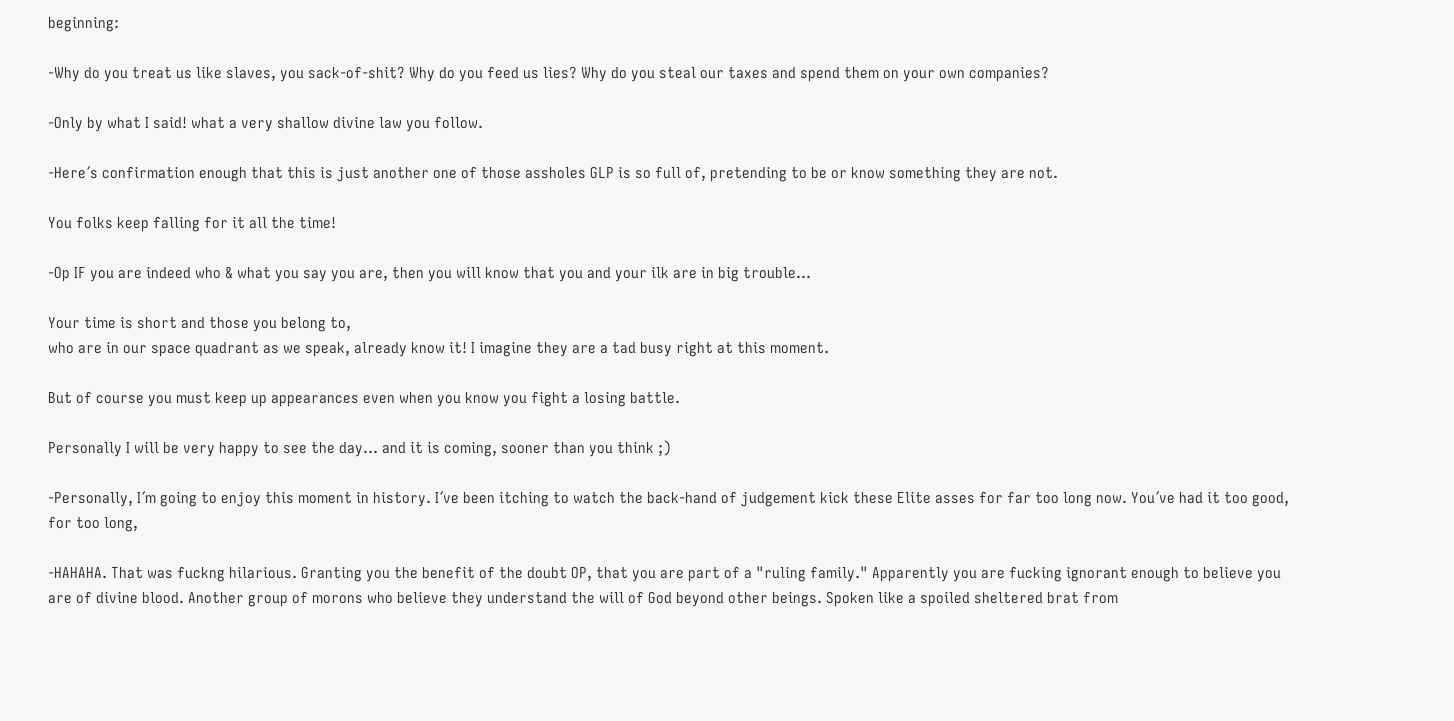beginning:

-Why do you treat us like slaves, you sack-of-shit? Why do you feed us lies? Why do you steal our taxes and spend them on your own companies?

-Only by what I said! what a very shallow divine law you follow.

-Here´s confirmation enough that this is just another one of those assholes GLP is so full of, pretending to be or know something they are not.

You folks keep falling for it all the time!

-Op IF you are indeed who & what you say you are, then you will know that you and your ilk are in big trouble...

Your time is short and those you belong to,
who are in our space quadrant as we speak, already know it! I imagine they are a tad busy right at this moment.

But of course you must keep up appearances even when you know you fight a losing battle.

Personally I will be very happy to see the day... and it is coming, sooner than you think ;)

-Personally, I´m going to enjoy this moment in history. I´ve been itching to watch the back-hand of judgement kick these Elite asses for far too long now. You´ve had it too good, for too long,

-HAHAHA. That was fuckng hilarious. Granting you the benefit of the doubt OP, that you are part of a "ruling family." Apparently you are fucking ignorant enough to believe you are of divine blood. Another group of morons who believe they understand the will of God beyond other beings. Spoken like a spoiled sheltered brat from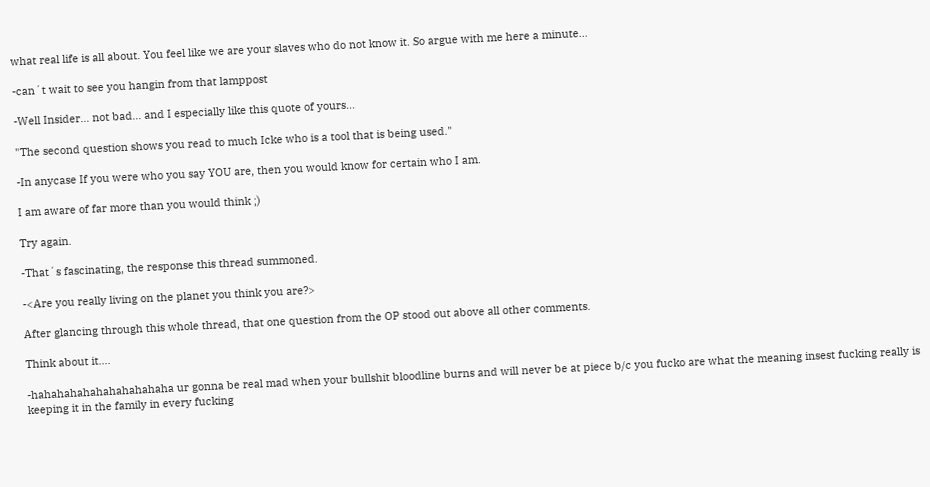what real life is all about. You feel like we are your slaves who do not know it. So argue with me here a minute...

-can´t wait to see you hangin from that lamppost

-Well Insider... not bad... and I especially like this quote of yours...

"The second question shows you read to much Icke who is a tool that is being used."

-In anycase If you were who you say YOU are, then you would know for certain who I am.

I am aware of far more than you would think ;)

Try again.

-That´s fascinating, the response this thread summoned.

-<Are you really living on the planet you think you are?>

After glancing through this whole thread, that one question from the OP stood out above all other comments.

Think about it....

-hahahahahahahahahahaha ur gonna be real mad when your bullshit bloodline burns and will never be at piece b/c you fucko are what the meaning insest fucking really is keeping it in the family in every fucking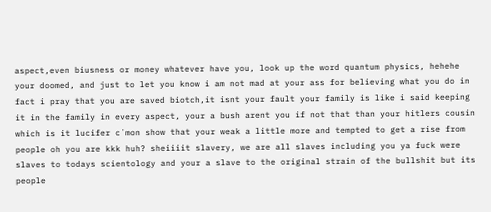aspect,even biusness or money whatever have you, look up the word quantum physics, hehehe your doomed, and just to let you know i am not mad at your ass for believing what you do in fact i pray that you are saved biotch,it isnt your fault your family is like i said keeping it in the family in every aspect, your a bush arent you if not that than your hitlers cousin which is it lucifer c´mon show that your weak a little more and tempted to get a rise from people oh you are kkk huh? sheiiiit slavery, we are all slaves including you ya fuck were slaves to todays scientology and your a slave to the original strain of the bullshit but its people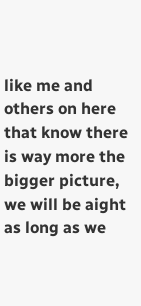like me and others on here that know there is way more the bigger picture, we will be aight as long as we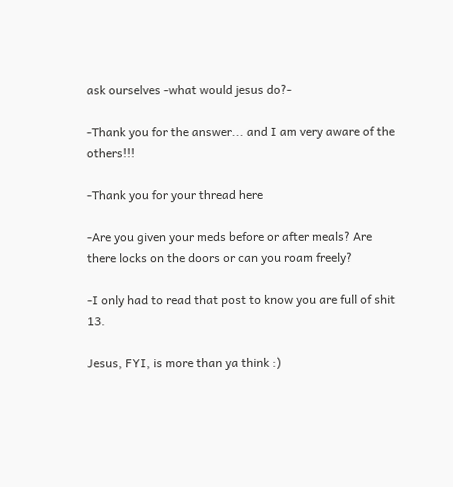ask ourselves -what would jesus do?-

-Thank you for the answer... and I am very aware of the others!!!

-Thank you for your thread here

-Are you given your meds before or after meals? Are there locks on the doors or can you roam freely?

-I only had to read that post to know you are full of shit 13.

Jesus, FYI, is more than ya think :)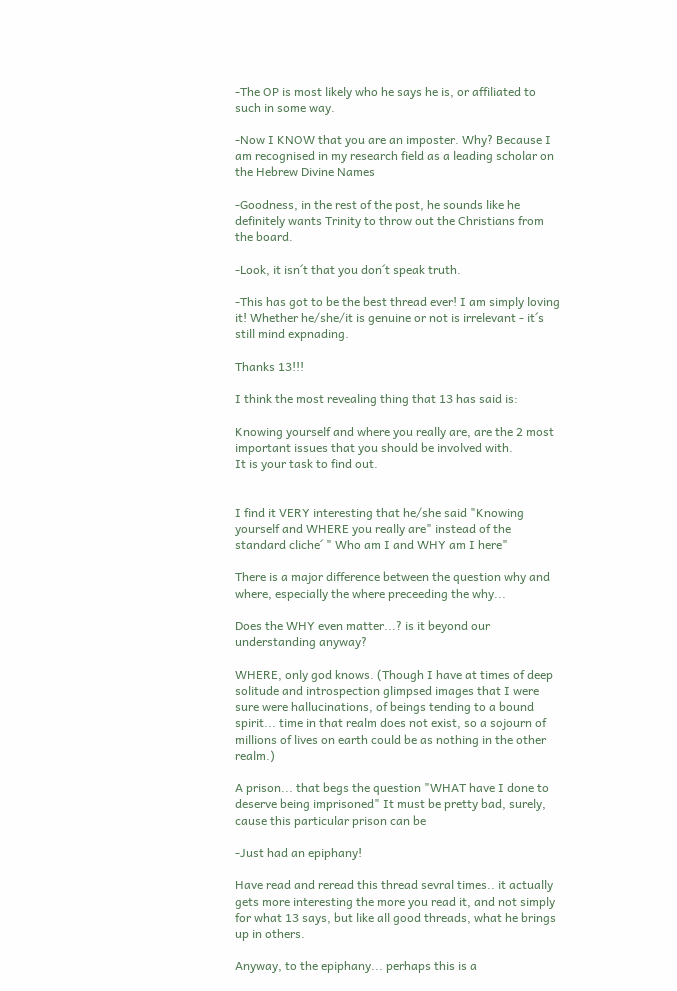-The OP is most likely who he says he is, or affiliated to such in some way.

-Now I KNOW that you are an imposter. Why? Because I am recognised in my research field as a leading scholar on the Hebrew Divine Names

-Goodness, in the rest of the post, he sounds like he definitely wants Trinity to throw out the Christians from the board.

-Look, it isn´t that you don´t speak truth.

-This has got to be the best thread ever! I am simply loving it! Whether he/she/it is genuine or not is irrelevant - it´s still mind expnading.

Thanks 13!!!

I think the most revealing thing that 13 has said is:

Knowing yourself and where you really are, are the 2 most important issues that you should be involved with.
It is your task to find out.


I find it VERY interesting that he/she said "Knowing yourself and WHERE you really are" instead of the standard cliche´ " Who am I and WHY am I here"

There is a major difference between the question why and where, especially the where preceeding the why...

Does the WHY even matter...? is it beyond our understanding anyway?

WHERE, only god knows. (Though I have at times of deep solitude and introspection glimpsed images that I were sure were hallucinations, of beings tending to a bound spirit... time in that realm does not exist, so a sojourn of millions of lives on earth could be as nothing in the other realm.)

A prison... that begs the question "WHAT have I done to deserve being imprisoned" It must be pretty bad, surely, cause this particular prison can be

-Just had an epiphany!

Have read and reread this thread sevral times.. it actually gets more interesting the more you read it, and not simply for what 13 says, but like all good threads, what he brings up in others.

Anyway, to the epiphany... perhaps this is a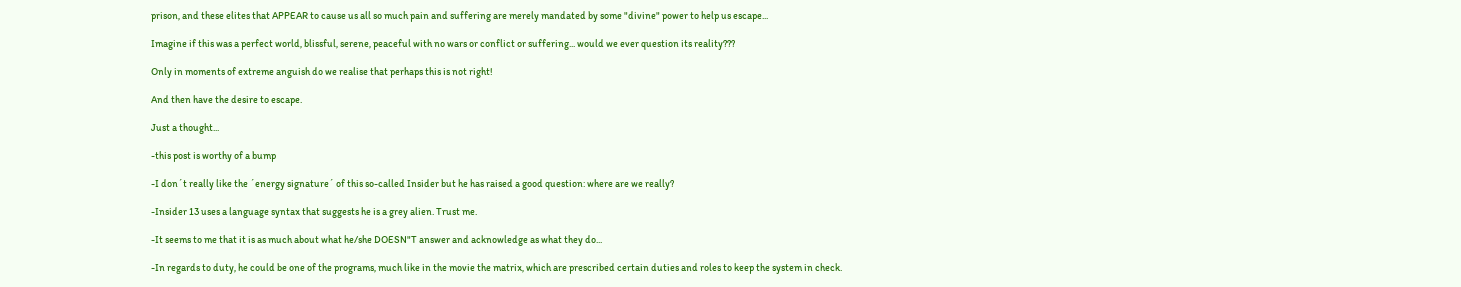prison, and these elites that APPEAR to cause us all so much pain and suffering are merely mandated by some "divine" power to help us escape...

Imagine if this was a perfect world, blissful, serene, peaceful with no wars or conflict or suffering... would we ever question its reality???

Only in moments of extreme anguish do we realise that perhaps this is not right!

And then have the desire to escape.

Just a thought...

-this post is worthy of a bump

-I don´t really like the ´energy signature´ of this so-called Insider but he has raised a good question: where are we really?

-Insider 13 uses a language syntax that suggests he is a grey alien. Trust me.

-It seems to me that it is as much about what he/she DOESN"T answer and acknowledge as what they do...

-In regards to duty, he could be one of the programs, much like in the movie the matrix, which are prescribed certain duties and roles to keep the system in check.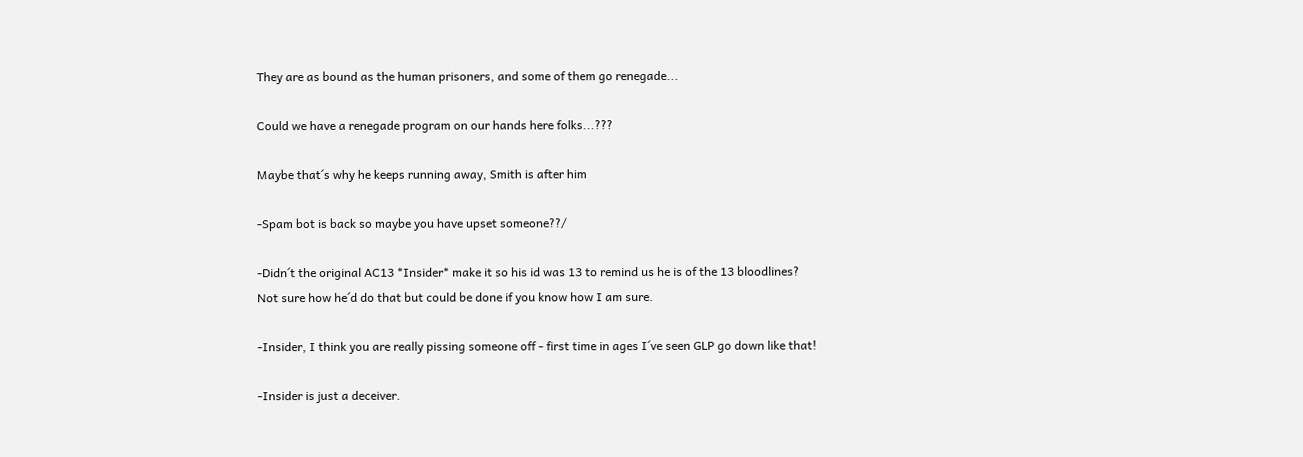They are as bound as the human prisoners, and some of them go renegade...

Could we have a renegade program on our hands here folks...???

Maybe that´s why he keeps running away, Smith is after him

-Spam bot is back so maybe you have upset someone??/

-Didn´t the original AC13 *Insider* make it so his id was 13 to remind us he is of the 13 bloodlines?
Not sure how he´d do that but could be done if you know how I am sure.

-Insider, I think you are really pissing someone off - first time in ages I´ve seen GLP go down like that!

-Insider is just a deceiver.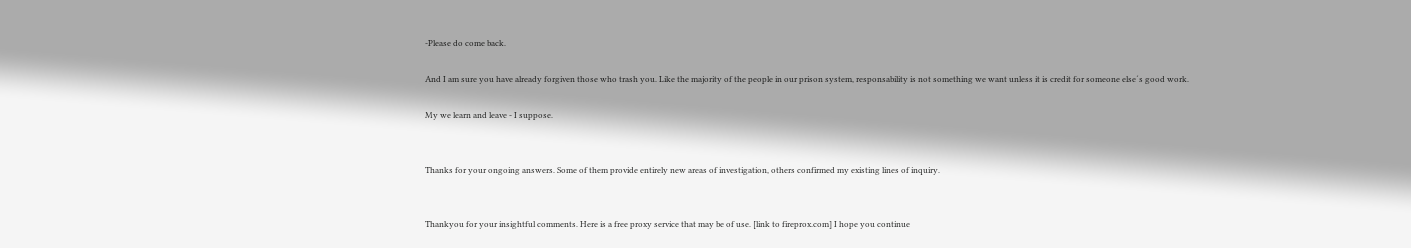-Please do come back.

And I am sure you have already forgiven those who trash you. Like the majority of the people in our prison system, responsability is not something we want unless it is credit for someone else´s good work.

My we learn and leave - I suppose.


Thanks for your ongoing answers. Some of them provide entirely new areas of investigation, others confirmed my existing lines of inquiry.


Thankyou for your insightful comments. Here is a free proxy service that may be of use. [link to fireprox.com] I hope you continue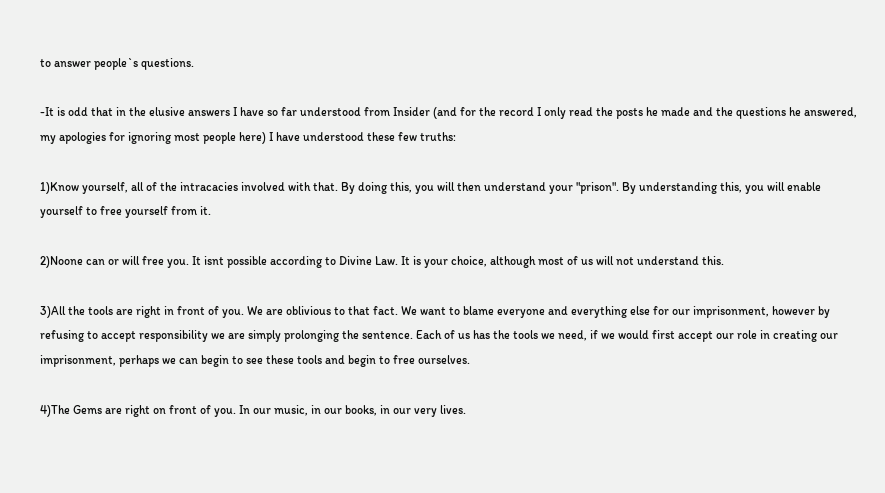to answer people`s questions.

-It is odd that in the elusive answers I have so far understood from Insider (and for the record I only read the posts he made and the questions he answered, my apologies for ignoring most people here) I have understood these few truths:

1)Know yourself, all of the intracacies involved with that. By doing this, you will then understand your "prison". By understanding this, you will enable yourself to free yourself from it.

2)Noone can or will free you. It isnt possible according to Divine Law. It is your choice, although most of us will not understand this.

3)All the tools are right in front of you. We are oblivious to that fact. We want to blame everyone and everything else for our imprisonment, however by refusing to accept responsibility we are simply prolonging the sentence. Each of us has the tools we need, if we would first accept our role in creating our imprisonment, perhaps we can begin to see these tools and begin to free ourselves.

4)The Gems are right on front of you. In our music, in our books, in our very lives.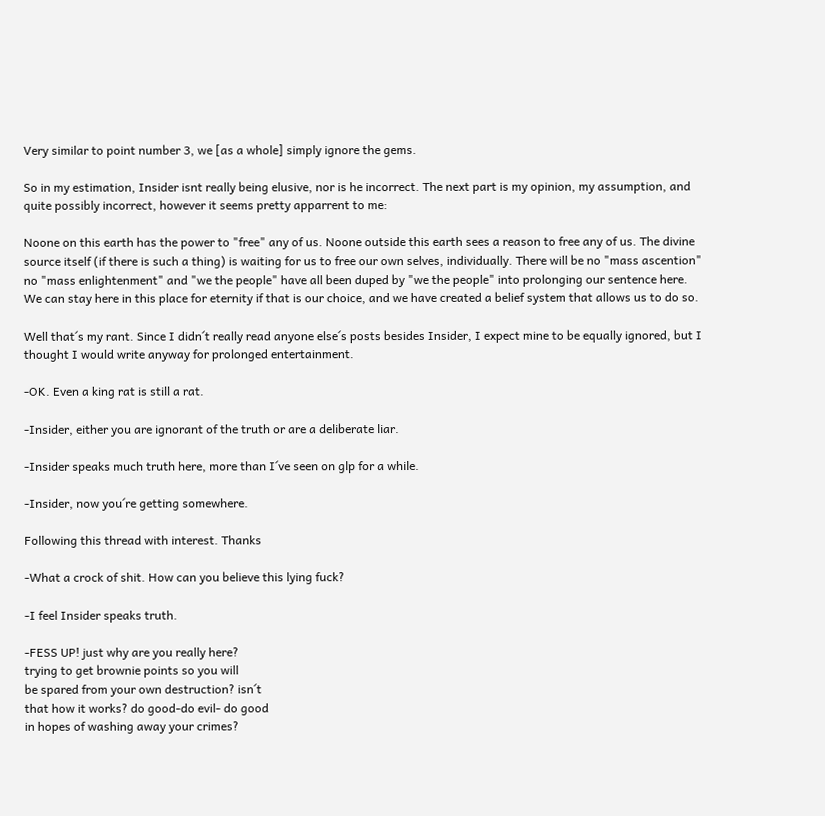Very similar to point number 3, we [as a whole] simply ignore the gems.

So in my estimation, Insider isnt really being elusive, nor is he incorrect. The next part is my opinion, my assumption, and quite possibly incorrect, however it seems pretty apparrent to me:

Noone on this earth has the power to "free" any of us. Noone outside this earth sees a reason to free any of us. The divine source itself (if there is such a thing) is waiting for us to free our own selves, individually. There will be no "mass ascention" no "mass enlightenment" and "we the people" have all been duped by "we the people" into prolonging our sentence here. We can stay here in this place for eternity if that is our choice, and we have created a belief system that allows us to do so.

Well that´s my rant. Since I didn´t really read anyone else´s posts besides Insider, I expect mine to be equally ignored, but I thought I would write anyway for prolonged entertainment.

-OK. Even a king rat is still a rat.

-Insider, either you are ignorant of the truth or are a deliberate liar.

-Insider speaks much truth here, more than I´ve seen on glp for a while.

-Insider, now you´re getting somewhere.

Following this thread with interest. Thanks

-What a crock of shit. How can you believe this lying fuck?

-I feel Insider speaks truth.

-FESS UP! just why are you really here?
trying to get brownie points so you will
be spared from your own destruction? isn´t
that how it works? do good-do evil- do good
in hopes of washing away your crimes?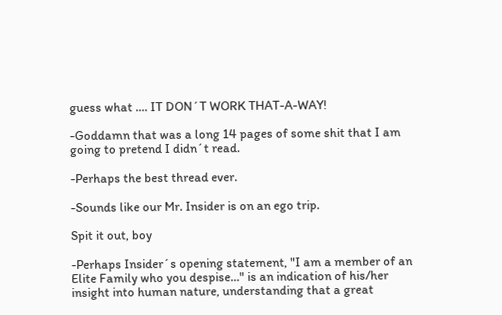guess what .... IT DON´T WORK THAT-A-WAY!

-Goddamn that was a long 14 pages of some shit that I am going to pretend I didn´t read.

-Perhaps the best thread ever.

-Sounds like our Mr. Insider is on an ego trip.

Spit it out, boy

-Perhaps Insider´s opening statement, "I am a member of an Elite Family who you despise..." is an indication of his/her insight into human nature, understanding that a great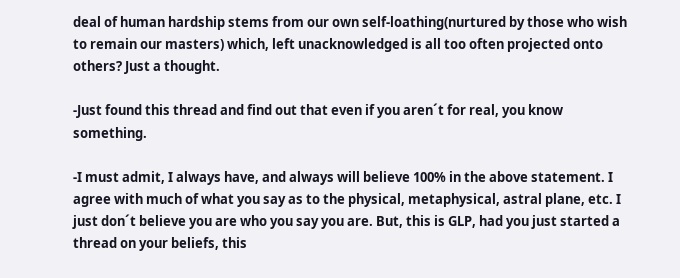deal of human hardship stems from our own self-loathing(nurtured by those who wish to remain our masters) which, left unacknowledged is all too often projected onto others? Just a thought.

-Just found this thread and find out that even if you aren´t for real, you know something.

-I must admit, I always have, and always will believe 100% in the above statement. I agree with much of what you say as to the physical, metaphysical, astral plane, etc. I just don´t believe you are who you say you are. But, this is GLP, had you just started a thread on your beliefs, this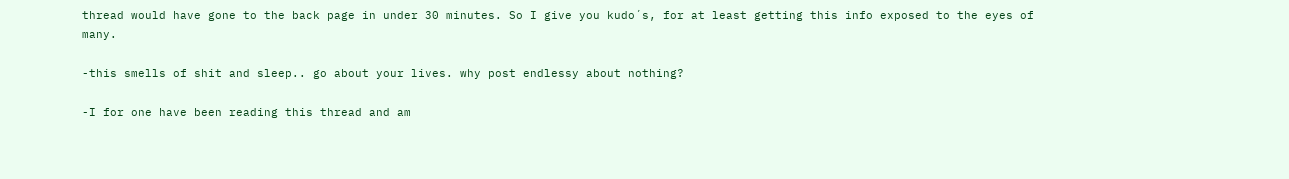thread would have gone to the back page in under 30 minutes. So I give you kudo´s, for at least getting this info exposed to the eyes of many.

-this smells of shit and sleep.. go about your lives. why post endlessy about nothing?

-I for one have been reading this thread and am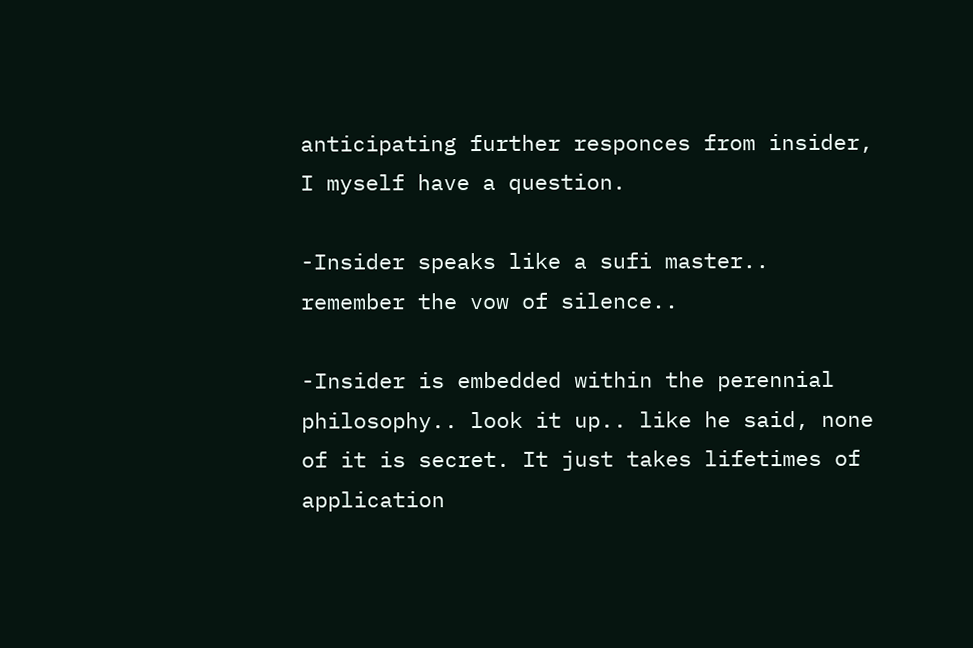anticipating further responces from insider, I myself have a question.

-Insider speaks like a sufi master.. remember the vow of silence..

-Insider is embedded within the perennial philosophy.. look it up.. like he said, none of it is secret. It just takes lifetimes of application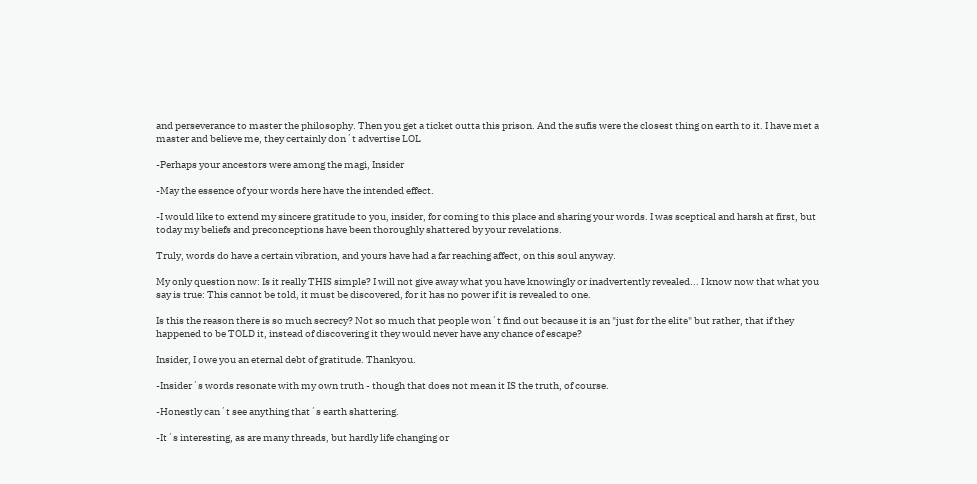and perseverance to master the philosophy. Then you get a ticket outta this prison. And the sufis were the closest thing on earth to it. I have met a master and believe me, they certainly don´t advertise LOL

-Perhaps your ancestors were among the magi, Insider

-May the essence of your words here have the intended effect.

-I would like to extend my sincere gratitude to you, insider, for coming to this place and sharing your words. I was sceptical and harsh at first, but today my beliefs and preconceptions have been thoroughly shattered by your revelations.

Truly, words do have a certain vibration, and yours have had a far reaching affect, on this soul anyway.

My only question now: Is it really THIS simple? I will not give away what you have knowingly or inadvertently revealed... I know now that what you say is true: This cannot be told, it must be discovered, for it has no power if it is revealed to one.

Is this the reason there is so much secrecy? Not so much that people won´t find out because it is an "just for the elite" but rather, that if they happened to be TOLD it, instead of discovering it they would never have any chance of escape?

Insider, I owe you an eternal debt of gratitude. Thankyou.

-Insider´s words resonate with my own truth - though that does not mean it IS the truth, of course.

-Honestly can´t see anything that´s earth shattering.

-It´s interesting, as are many threads, but hardly life changing or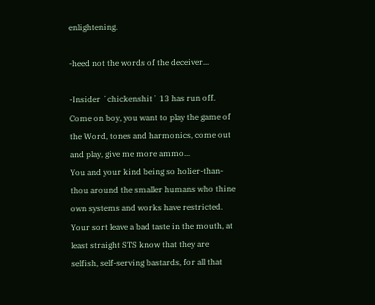enlightening.

-heed not the words of the deceiver...

-Insider ´chickenshit´ 13 has run off. Come on boy, you want to play the game of the Word, tones and harmonics, come out and play, give me more ammo...
You and your kind being so holier-than-thou around the smaller humans who thine own systems and works have restricted. Your sort leave a bad taste in the mouth, at least straight STS know that they are selfish, self-serving bastards, for all that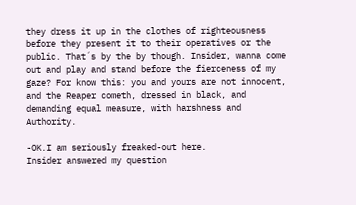they dress it up in the clothes of righteousness before they present it to their operatives or the public. That´s by the by though. Insider, wanna come out and play and stand before the fierceness of my gaze? For know this: you and yours are not innocent, and the Reaper cometh, dressed in black, and demanding equal measure, with harshness and Authority.

-OK.I am seriously freaked-out here.
Insider answered my question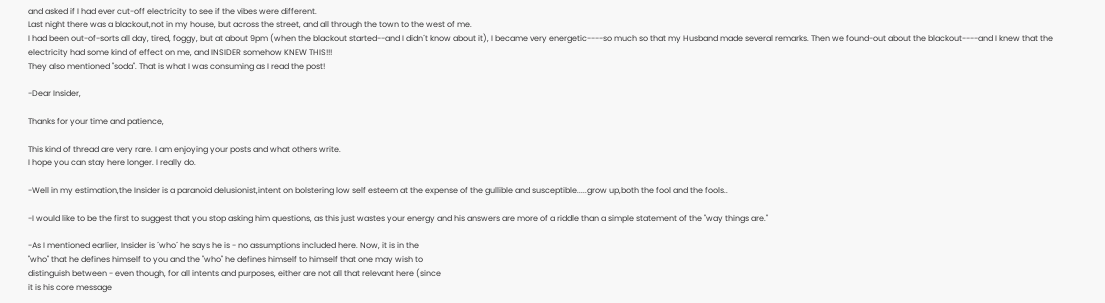and asked if I had ever cut-off electricity to see if the vibes were different.
Last night there was a blackout,not in my house, but across the street, and all through the town to the west of me.
I had been out-of-sorts all day, tired, foggy, but at about 9pm (when the blackout started--and I didn´t know about it), I became very energetic----so much so that my Husband made several remarks. Then we found-out about the blackout----and I knew that the electricity had some kind of effect on me, and INSIDER somehow KNEW THIS!!!
They also mentioned "soda". That is what I was consuming as I read the post!

-Dear Insider,

Thanks for your time and patience,

This kind of thread are very rare. I am enjoying your posts and what others write.
I hope you can stay here longer. I really do.

-Well in my estimation,the Insider is a paranoid delusionist,intent on bolstering low self esteem at the expense of the gullible and susceptible.....grow up,both the fool and the fools..

-I would like to be the first to suggest that you stop asking him questions, as this just wastes your energy and his answers are more of a riddle than a simple statement of the "way things are."

-As I mentioned earlier, Insider is ´who´ he says he is - no assumptions included here. Now, it is in the
"who" that he defines himself to you and the "who" he defines himself to himself that one may wish to
distinguish between - even though, for all intents and purposes, either are not all that relevant here (since
it is his core message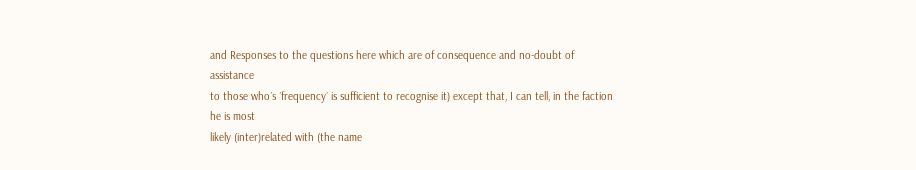and Responses to the questions here which are of consequence and no-doubt of assistance
to those who´s ´frequency´ is sufficient to recognise it) except that, I can tell, in the faction he is most
likely (inter)related with (the name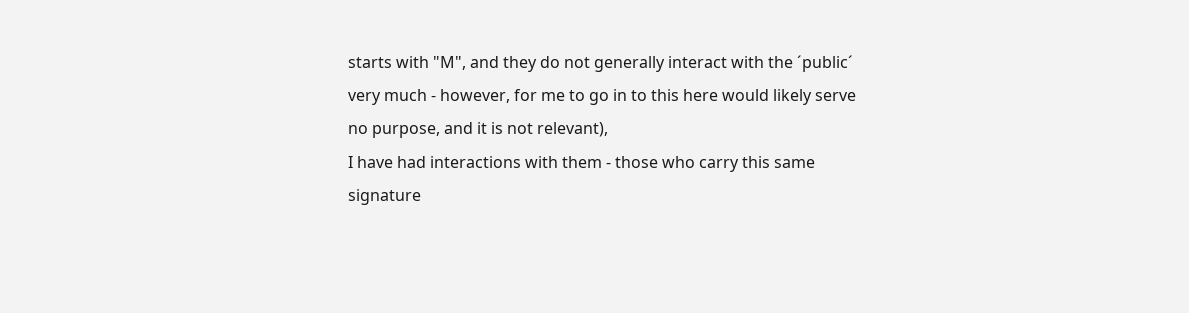starts with "M", and they do not generally interact with the ´public´
very much - however, for me to go in to this here would likely serve no purpose, and it is not relevant),
I have had interactions with them - those who carry this same signature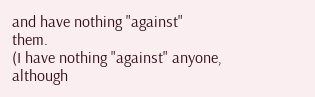and have nothing "against" them.
(I have nothing "against" anyone, although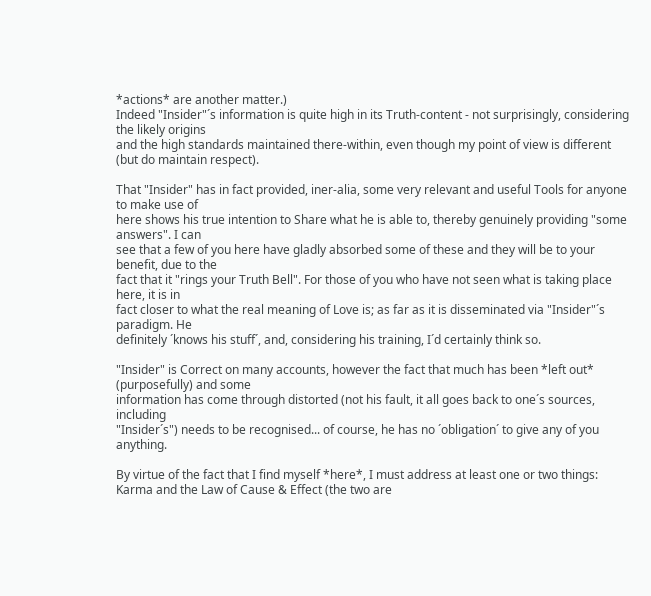*actions* are another matter.)
Indeed "Insider"´s information is quite high in its Truth-content - not surprisingly, considering the likely origins
and the high standards maintained there-within, even though my point of view is different (but do maintain respect).

That "Insider" has in fact provided, iner-alia, some very relevant and useful Tools for anyone to make use of
here shows his true intention to Share what he is able to, thereby genuinely providing "some answers". I can
see that a few of you here have gladly absorbed some of these and they will be to your benefit, due to the
fact that it "rings your Truth Bell". For those of you who have not seen what is taking place here, it is in
fact closer to what the real meaning of Love is; as far as it is disseminated via "Insider"´s paradigm. He
definitely ´knows his stuff´, and, considering his training, I´d certainly think so.

"Insider" is Correct on many accounts, however the fact that much has been *left out* (purposefully) and some
information has come through distorted (not his fault, it all goes back to one´s sources, including
"Insider´s") needs to be recognised... of course, he has no ´obligation´ to give any of you anything.

By virtue of the fact that I find myself *here*, I must address at least one or two things:
Karma and the Law of Cause & Effect (the two are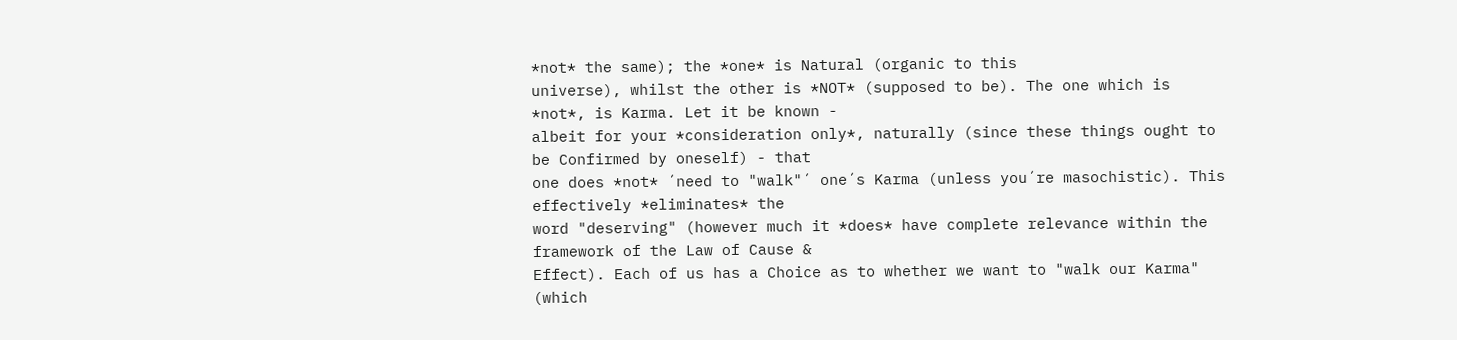*not* the same); the *one* is Natural (organic to this
universe), whilst the other is *NOT* (supposed to be). The one which is *not*, is Karma. Let it be known -
albeit for your *consideration only*, naturally (since these things ought to be Confirmed by oneself) - that
one does *not* ´need to "walk"´ one´s Karma (unless you´re masochistic). This effectively *eliminates* the
word "deserving" (however much it *does* have complete relevance within the framework of the Law of Cause &
Effect). Each of us has a Choice as to whether we want to "walk our Karma" (which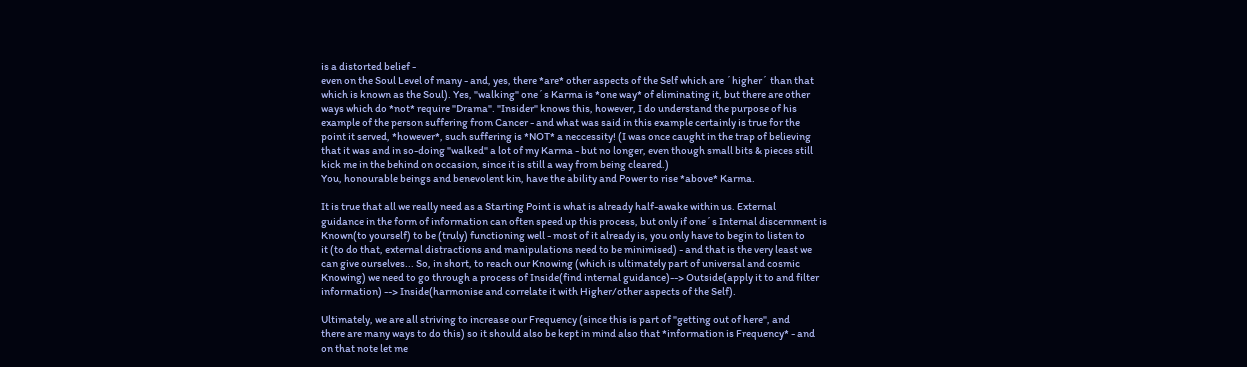is a distorted belief -
even on the Soul Level of many - and, yes, there *are* other aspects of the Self which are ´higher´ than that
which is known as the Soul). Yes, "walking" one´s Karma is *one way* of eliminating it, but there are other
ways which do *not* require "Drama". "Insider" knows this, however, I do understand the purpose of his
example of the person suffering from Cancer - and what was said in this example certainly is true for the
point it served, *however*, such suffering is *NOT* a neccessity! (I was once caught in the trap of believing
that it was and in so-doing "walked" a lot of my Karma - but no longer, even though small bits & pieces still
kick me in the behind on occasion, since it is still a way from being cleared.)
You, honourable beings and benevolent kin, have the ability and Power to rise *above* Karma.

It is true that all we really need as a Starting Point is what is already half-awake within us. External
guidance in the form of information can often speed up this process, but only if one´s Internal discernment is
Known(to yourself) to be (truly) functioning well - most of it already is, you only have to begin to listen to
it (to do that, external distractions and manipulations need to be minimised) - and that is the very least we
can give ourselves... So, in short, to reach our Knowing (which is ultimately part of universal and cosmic
Knowing) we need to go through a process of Inside(find internal guidance)--> Outside(apply it to and filter
information) --> Inside(harmonise and correlate it with Higher/other aspects of the Self).

Ultimately, we are all striving to increase our Frequency (since this is part of "getting out of here", and
there are many ways to do this) so it should also be kept in mind also that *information is Frequency* - and
on that note let me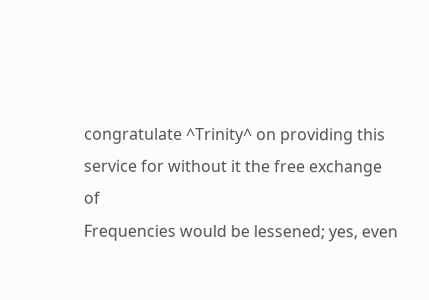congratulate ^Trinity^ on providing this service for without it the free exchange of
Frequencies would be lessened; yes, even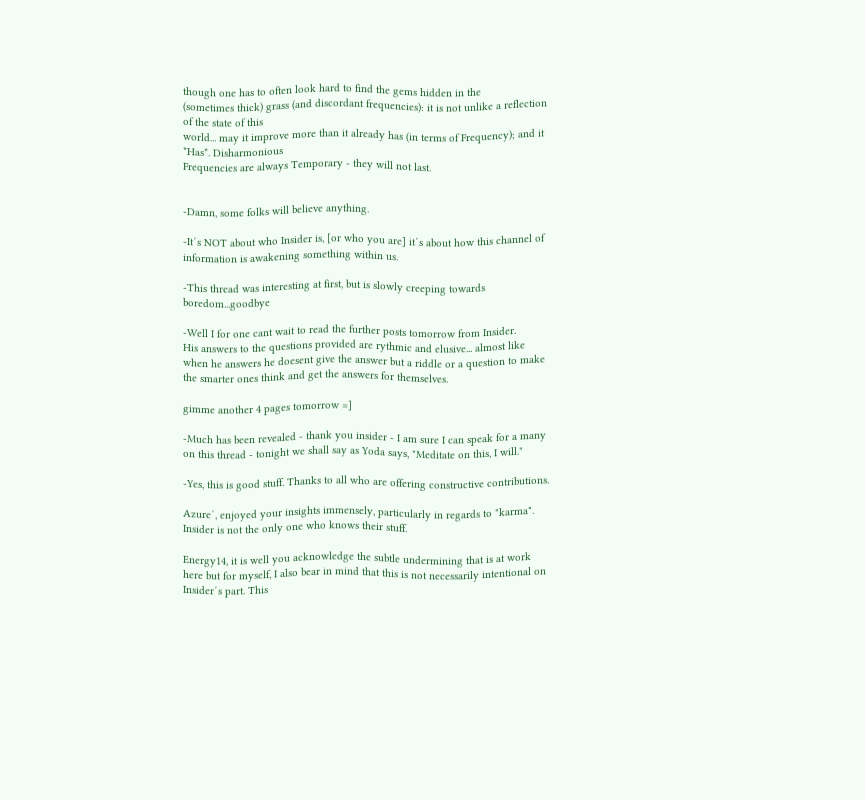though one has to often look hard to find the gems hidden in the
(sometimes thick) grass (and discordant frequencies): it is not unlike a reflection of the state of this
world... may it improve more than it already has (in terms of Frequency); and it *Has*. Disharmonious
Frequencies are always Temporary - they will not last.


-Damn, some folks will believe anything.

-It´s NOT about who Insider is, [or who you are] it´s about how this channel of information is awakening something within us.

-This thread was interesting at first, but is slowly creeping towards boredom...goodbye

-Well I for one cant wait to read the further posts tomorrow from Insider.
His answers to the questions provided are rythmic and elusive... almost like when he answers he doesent give the answer but a riddle or a question to make the smarter ones think and get the answers for themselves.

gimme another 4 pages tomorrow =]

-Much has been revealed - thank you insider - I am sure I can speak for a many on this thread - tonight we shall say as Yoda says, "Meditate on this, I will."

-Yes, this is good stuff. Thanks to all who are offering constructive contributions.

Azure´, enjoyed your insights immensely, particularly in regards to "karma". Insider is not the only one who knows their stuff.

Energy14, it is well you acknowledge the subtle undermining that is at work here but for myself, I also bear in mind that this is not necessarily intentional on Insider´s part. This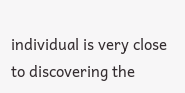individual is very close to discovering the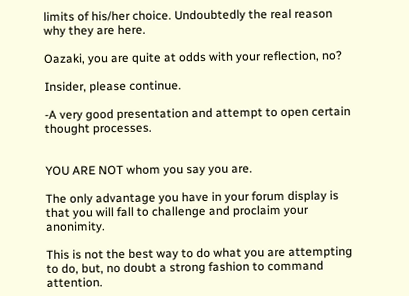limits of his/her choice. Undoubtedly the real reason why they are here.

Oazaki, you are quite at odds with your reflection, no?

Insider, please continue.

-A very good presentation and attempt to open certain thought processes.


YOU ARE NOT whom you say you are.

The only advantage you have in your forum display is that you will fall to challenge and proclaim your anonimity.

This is not the best way to do what you are attempting to do, but, no doubt a strong fashion to command attention.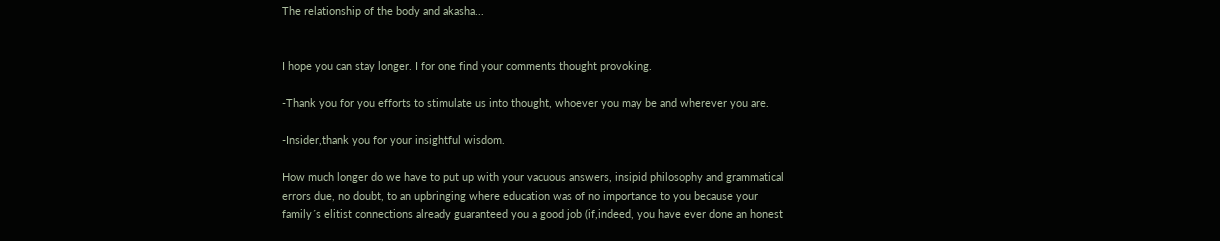The relationship of the body and akasha...


I hope you can stay longer. I for one find your comments thought provoking.

-Thank you for you efforts to stimulate us into thought, whoever you may be and wherever you are.

-Insider,thank you for your insightful wisdom.

How much longer do we have to put up with your vacuous answers, insipid philosophy and grammatical errors due, no doubt, to an upbringing where education was of no importance to you because your family´s elitist connections already guaranteed you a good job (if,indeed, you have ever done an honest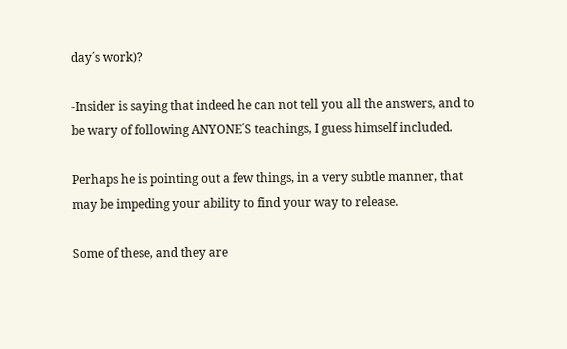day´s work)?

-Insider is saying that indeed he can not tell you all the answers, and to be wary of following ANYONE´S teachings, I guess himself included.

Perhaps he is pointing out a few things, in a very subtle manner, that may be impeding your ability to find your way to release.

Some of these, and they are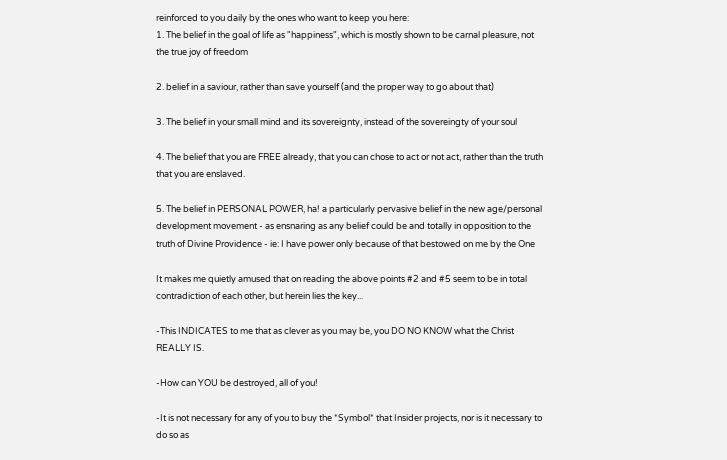reinforced to you daily by the ones who want to keep you here:
1. The belief in the goal of life as "happiness", which is mostly shown to be carnal pleasure, not the true joy of freedom

2. belief in a saviour, rather than save yourself (and the proper way to go about that)

3. The belief in your small mind and its sovereignty, instead of the sovereingty of your soul

4. The belief that you are FREE already, that you can chose to act or not act, rather than the truth that you are enslaved.

5. The belief in PERSONAL POWER, ha! a particularly pervasive belief in the new age/personal development movement - as ensnaring as any belief could be and totally in opposition to the truth of Divine Providence - ie: I have power only because of that bestowed on me by the One

It makes me quietly amused that on reading the above points #2 and #5 seem to be in total contradiction of each other, but herein lies the key...

-This INDICATES to me that as clever as you may be, you DO NO KNOW what the Christ REALLY IS.

-How can YOU be destroyed, all of you!

-It is not necessary for any of you to buy the *Symbol* that Insider projects, nor is it necessary to do so as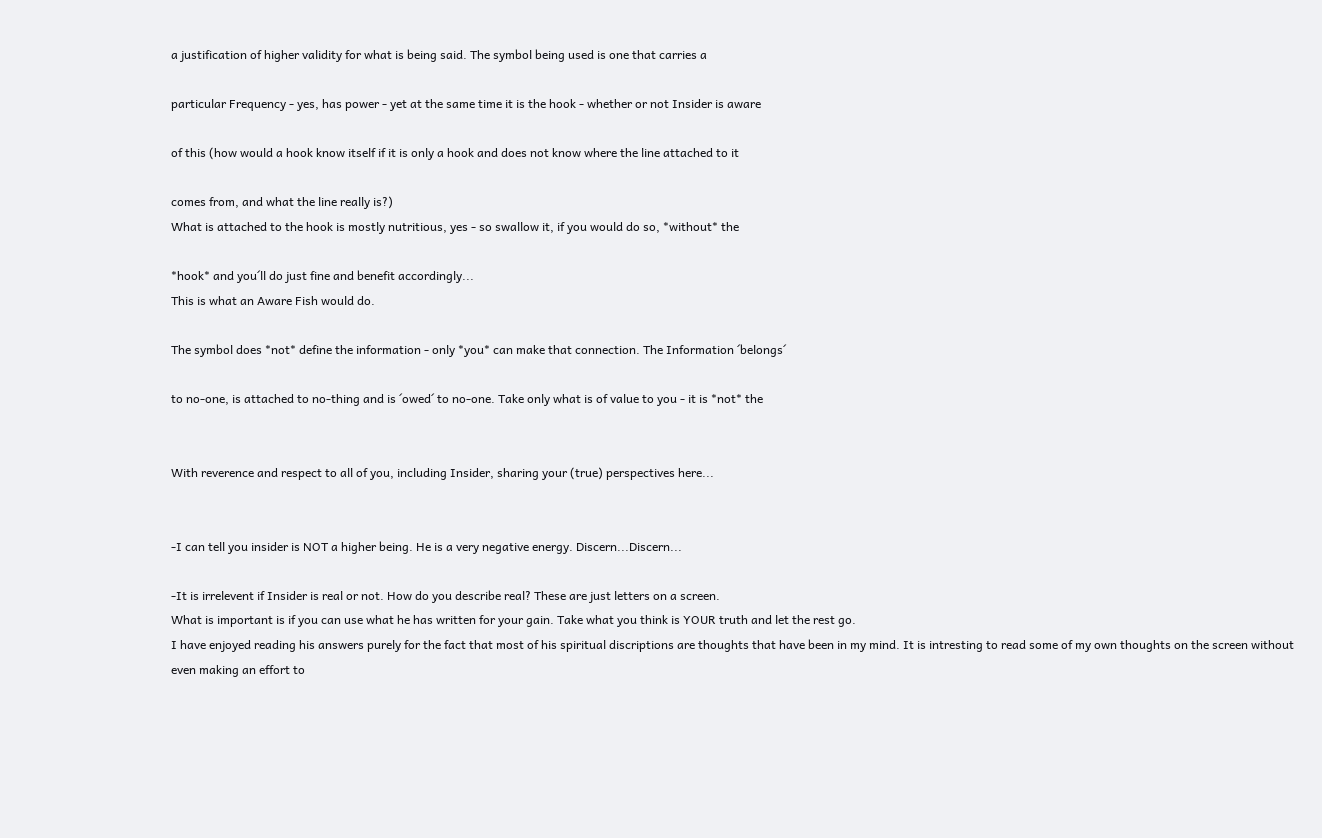a justification of higher validity for what is being said. The symbol being used is one that carries a

particular Frequency - yes, has power - yet at the same time it is the hook - whether or not Insider is aware

of this (how would a hook know itself if it is only a hook and does not know where the line attached to it

comes from, and what the line really is?)
What is attached to the hook is mostly nutritious, yes - so swallow it, if you would do so, *without* the

*hook* and you´ll do just fine and benefit accordingly...
This is what an Aware Fish would do.

The symbol does *not* define the information - only *you* can make that connection. The Information ´belongs´

to no-one, is attached to no-thing and is ´owed´ to no-one. Take only what is of value to you - it is *not* the


With reverence and respect to all of you, including Insider, sharing your (true) perspectives here...


-I can tell you insider is NOT a higher being. He is a very negative energy. Discern...Discern...

-It is irrelevent if Insider is real or not. How do you describe real? These are just letters on a screen.
What is important is if you can use what he has written for your gain. Take what you think is YOUR truth and let the rest go.
I have enjoyed reading his answers purely for the fact that most of his spiritual discriptions are thoughts that have been in my mind. It is intresting to read some of my own thoughts on the screen without even making an effort to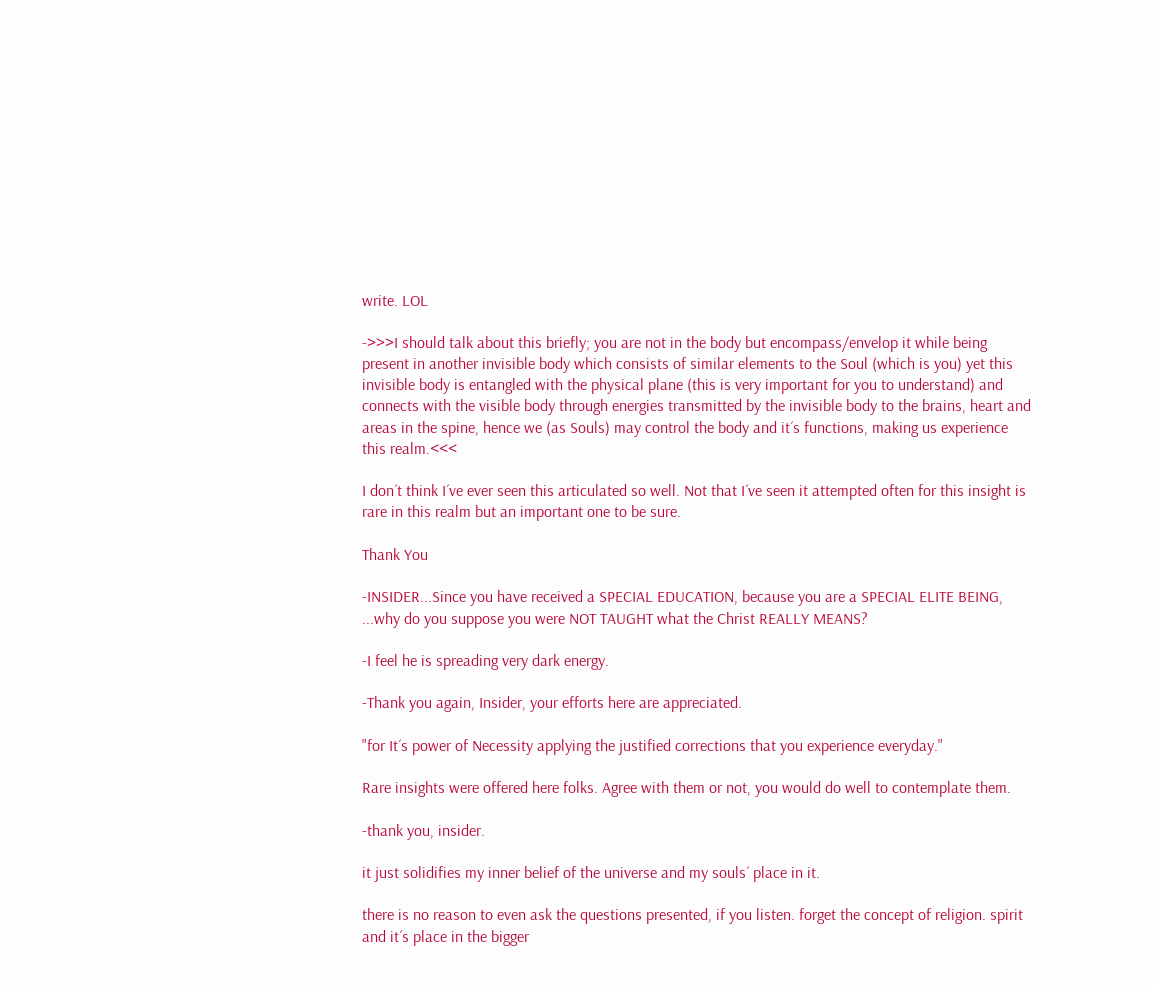write. LOL

->>>I should talk about this briefly; you are not in the body but encompass/envelop it while being present in another invisible body which consists of similar elements to the Soul (which is you) yet this invisible body is entangled with the physical plane (this is very important for you to understand) and connects with the visible body through energies transmitted by the invisible body to the brains, heart and areas in the spine, hence we (as Souls) may control the body and it´s functions, making us experience this realm.<<<

I don´t think I´ve ever seen this articulated so well. Not that I´ve seen it attempted often for this insight is rare in this realm but an important one to be sure.

Thank You

-INSIDER...Since you have received a SPECIAL EDUCATION, because you are a SPECIAL ELITE BEING, ...why do you suppose you were NOT TAUGHT what the Christ REALLY MEANS?

-I feel he is spreading very dark energy.

-Thank you again, Insider, your efforts here are appreciated.

"for It´s power of Necessity applying the justified corrections that you experience everyday."

Rare insights were offered here folks. Agree with them or not, you would do well to contemplate them.

-thank you, insider.

it just solidifies my inner belief of the universe and my souls´ place in it.

there is no reason to even ask the questions presented, if you listen. forget the concept of religion. spirit and it´s place in the bigger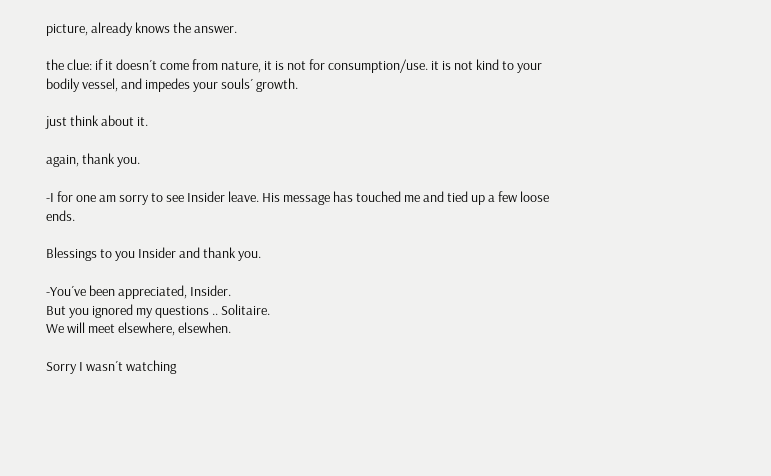picture, already knows the answer.

the clue: if it doesn´t come from nature, it is not for consumption/use. it is not kind to your bodily vessel, and impedes your souls´ growth.

just think about it.

again, thank you.

-I for one am sorry to see Insider leave. His message has touched me and tied up a few loose ends.

Blessings to you Insider and thank you.

-You´ve been appreciated, Insider.
But you ignored my questions .. Solitaire.
We will meet elsewhere, elsewhen.

Sorry I wasn´t watching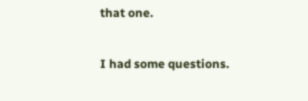that one.

I had some questions.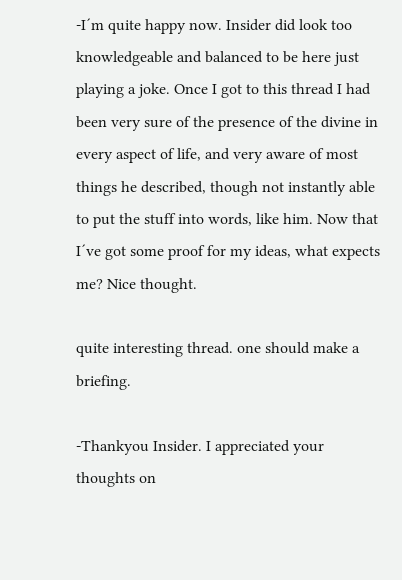-I´m quite happy now. Insider did look too knowledgeable and balanced to be here just playing a joke. Once I got to this thread I had been very sure of the presence of the divine in every aspect of life, and very aware of most things he described, though not instantly able to put the stuff into words, like him. Now that I´ve got some proof for my ideas, what expects me? Nice thought.

quite interesting thread. one should make a briefing.

-Thankyou Insider. I appreciated your thoughts on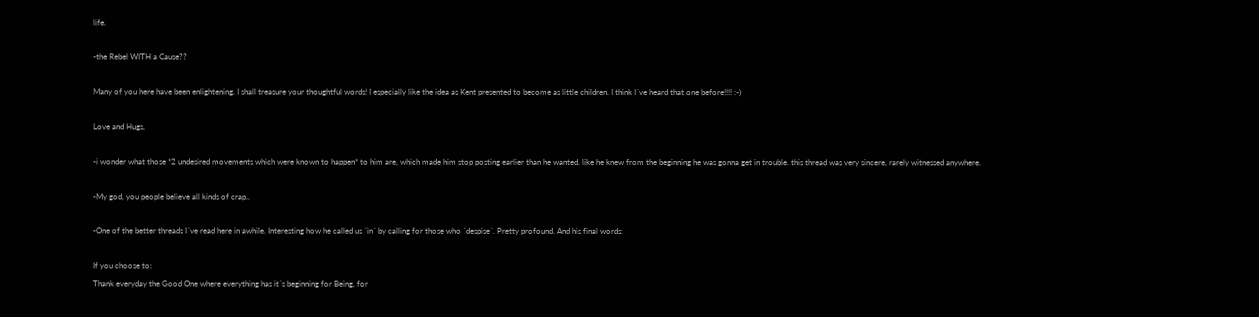life.

-the Rebel WITH a Cause??

Many of you here have been enlightening. I shall treasure your thoughtful words! I especially like the idea as Kent presented to become as little children. I think I´ve heard that one before!!!! :-)

Love and Hugs,

-i wonder what those *2 undesired movements which were known to happen* to him are, which made him stop posting earlier than he wanted. like he knew from the beginning he was gonna get in trouble. this thread was very sincere, rarely witnessed anywhere.

-My god, you people believe all kinds of crap..

-One of the better threads I´ve read here in awhile. Interesting how he called us ´in´ by calling for those who ´despise´. Pretty profound. And his final words:

If you choose to:
Thank everyday the Good One where everything has it´s beginning for Being, for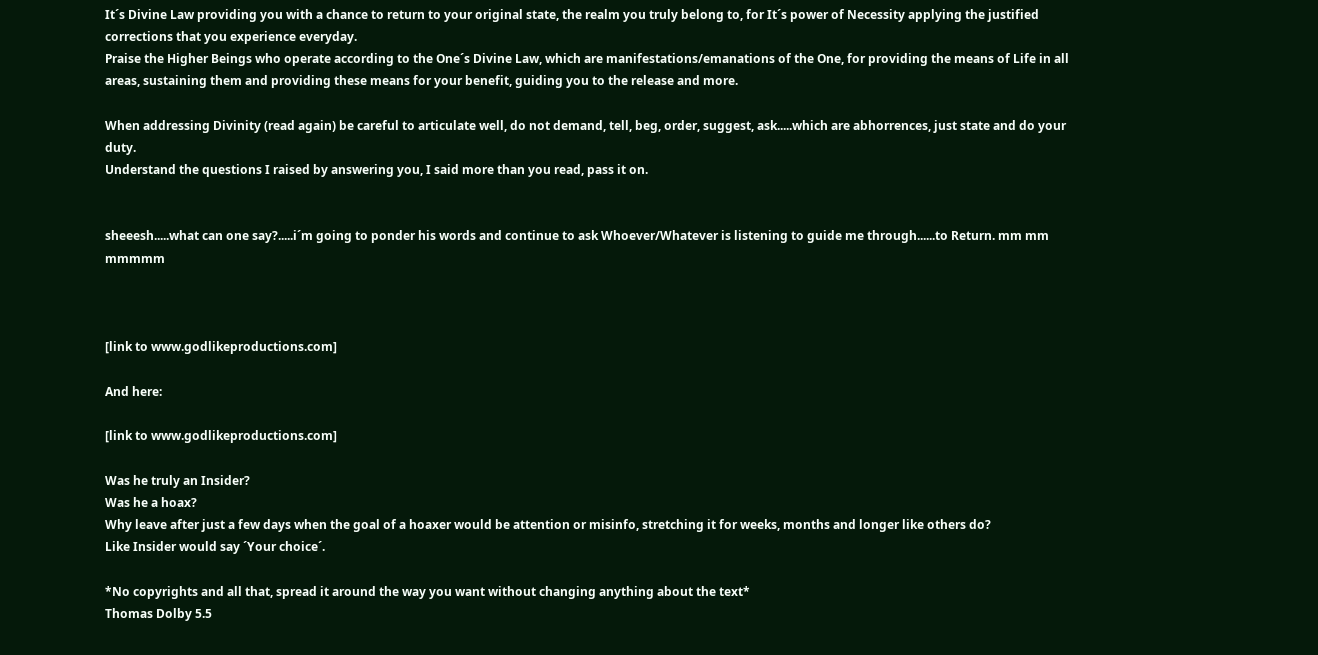It´s Divine Law providing you with a chance to return to your original state, the realm you truly belong to, for It´s power of Necessity applying the justified corrections that you experience everyday.
Praise the Higher Beings who operate according to the One´s Divine Law, which are manifestations/emanations of the One, for providing the means of Life in all areas, sustaining them and providing these means for your benefit, guiding you to the release and more.

When addressing Divinity (read again) be careful to articulate well, do not demand, tell, beg, order, suggest, ask.....which are abhorrences, just state and do your duty.
Understand the questions I raised by answering you, I said more than you read, pass it on.


sheeesh.....what can one say?.....i´m going to ponder his words and continue to ask Whoever/Whatever is listening to guide me through......to Return. mm mm mmmmm



[link to www.godlikeproductions.com]

And here:

[link to www.godlikeproductions.com]

Was he truly an Insider?
Was he a hoax?
Why leave after just a few days when the goal of a hoaxer would be attention or misinfo, stretching it for weeks, months and longer like others do?
Like Insider would say ´Your choice´.

*No copyrights and all that, spread it around the way you want without changing anything about the text*
Thomas Dolby 5.5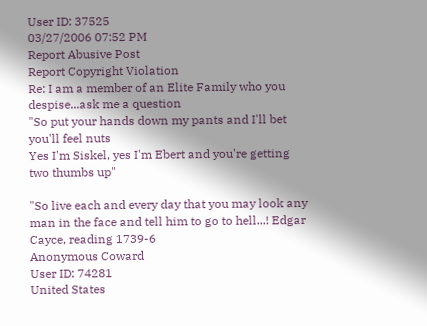User ID: 37525
03/27/2006 07:52 PM
Report Abusive Post
Report Copyright Violation
Re: I am a member of an Elite Family who you despise...ask me a question
"So put your hands down my pants and I'll bet you'll feel nuts
Yes I'm Siskel, yes I'm Ebert and you're getting two thumbs up"

"So live each and every day that you may look any man in the face and tell him to go to hell...! Edgar Cayce, reading 1739-6
Anonymous Coward
User ID: 74281
United States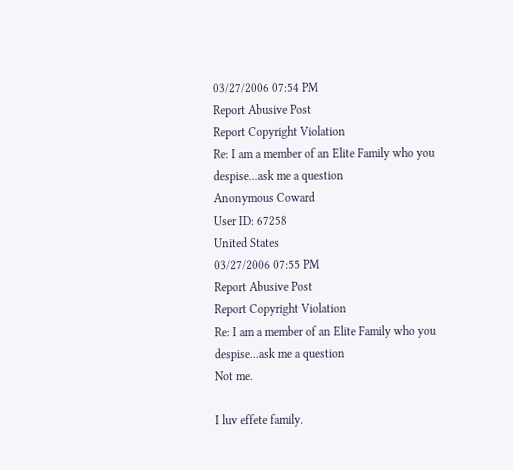03/27/2006 07:54 PM
Report Abusive Post
Report Copyright Violation
Re: I am a member of an Elite Family who you despise...ask me a question
Anonymous Coward
User ID: 67258
United States
03/27/2006 07:55 PM
Report Abusive Post
Report Copyright Violation
Re: I am a member of an Elite Family who you despise...ask me a question
Not me.

I luv effete family.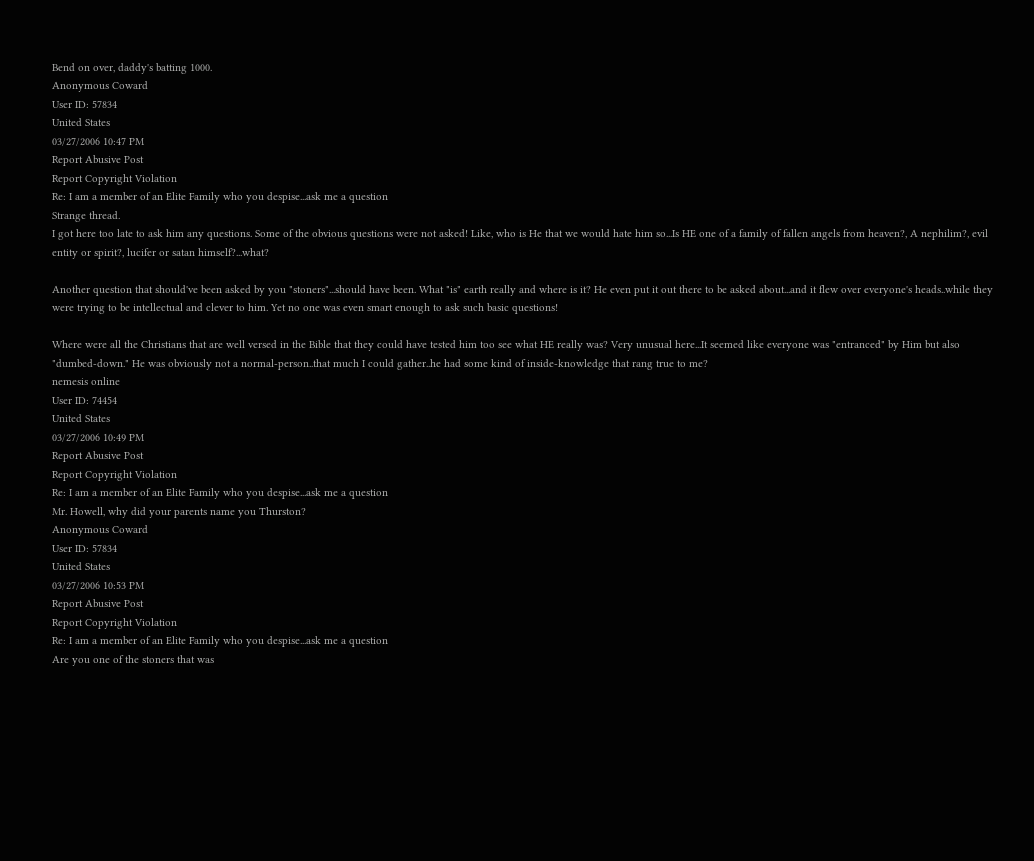Bend on over, daddy's batting 1000.
Anonymous Coward
User ID: 57834
United States
03/27/2006 10:47 PM
Report Abusive Post
Report Copyright Violation
Re: I am a member of an Elite Family who you despise...ask me a question
Strange thread.
I got here too late to ask him any questions. Some of the obvious questions were not asked! Like, who is He that we would hate him so...Is HE one of a family of fallen angels from heaven?, A nephilim?, evil entity or spirit?, lucifer or satan himself?...what?

Another question that should've been asked by you "stoners"...should have been. What "is" earth really and where is it? He even put it out there to be asked about...and it flew over everyone's heads..while they were trying to be intellectual and clever to him. Yet no one was even smart enough to ask such basic questions!

Where were all the Christians that are well versed in the Bible that they could have tested him too see what HE really was? Very unusual here...It seemed like everyone was "entranced" by Him but also "dumbed-down." He was obviously not a normal-person..that much I could gather..he had some kind of inside-knowledge that rang true to me?
nemesis online
User ID: 74454
United States
03/27/2006 10:49 PM
Report Abusive Post
Report Copyright Violation
Re: I am a member of an Elite Family who you despise...ask me a question
Mr. Howell, why did your parents name you Thurston?
Anonymous Coward
User ID: 57834
United States
03/27/2006 10:53 PM
Report Abusive Post
Report Copyright Violation
Re: I am a member of an Elite Family who you despise...ask me a question
Are you one of the stoners that was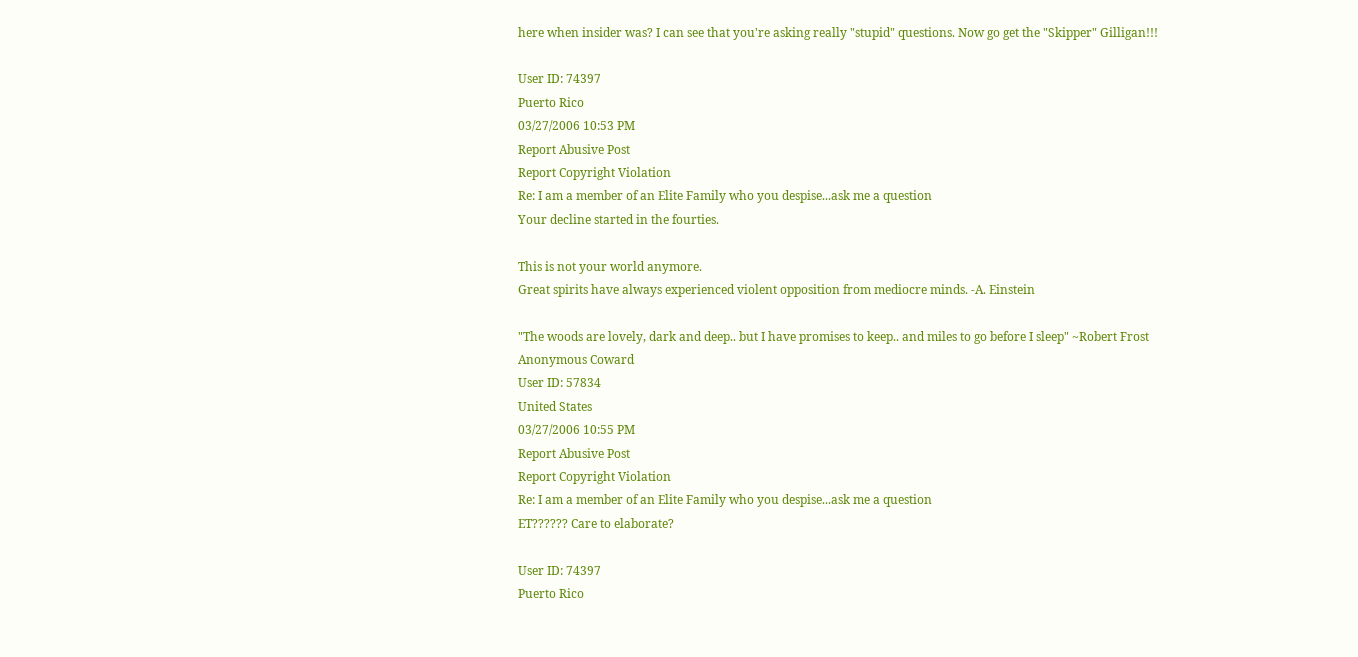here when insider was? I can see that you're asking really "stupid" questions. Now go get the "Skipper" Gilligan!!!

User ID: 74397
Puerto Rico
03/27/2006 10:53 PM
Report Abusive Post
Report Copyright Violation
Re: I am a member of an Elite Family who you despise...ask me a question
Your decline started in the fourties.

This is not your world anymore.
Great spirits have always experienced violent opposition from mediocre minds. -A. Einstein

"The woods are lovely, dark and deep.. but I have promises to keep.. and miles to go before I sleep" ~Robert Frost
Anonymous Coward
User ID: 57834
United States
03/27/2006 10:55 PM
Report Abusive Post
Report Copyright Violation
Re: I am a member of an Elite Family who you despise...ask me a question
ET?????? Care to elaborate?

User ID: 74397
Puerto Rico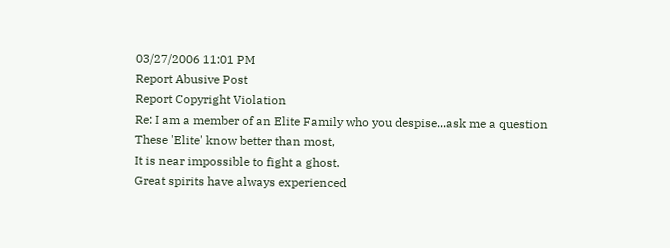03/27/2006 11:01 PM
Report Abusive Post
Report Copyright Violation
Re: I am a member of an Elite Family who you despise...ask me a question
These 'Elite' know better than most,
It is near impossible to fight a ghost.
Great spirits have always experienced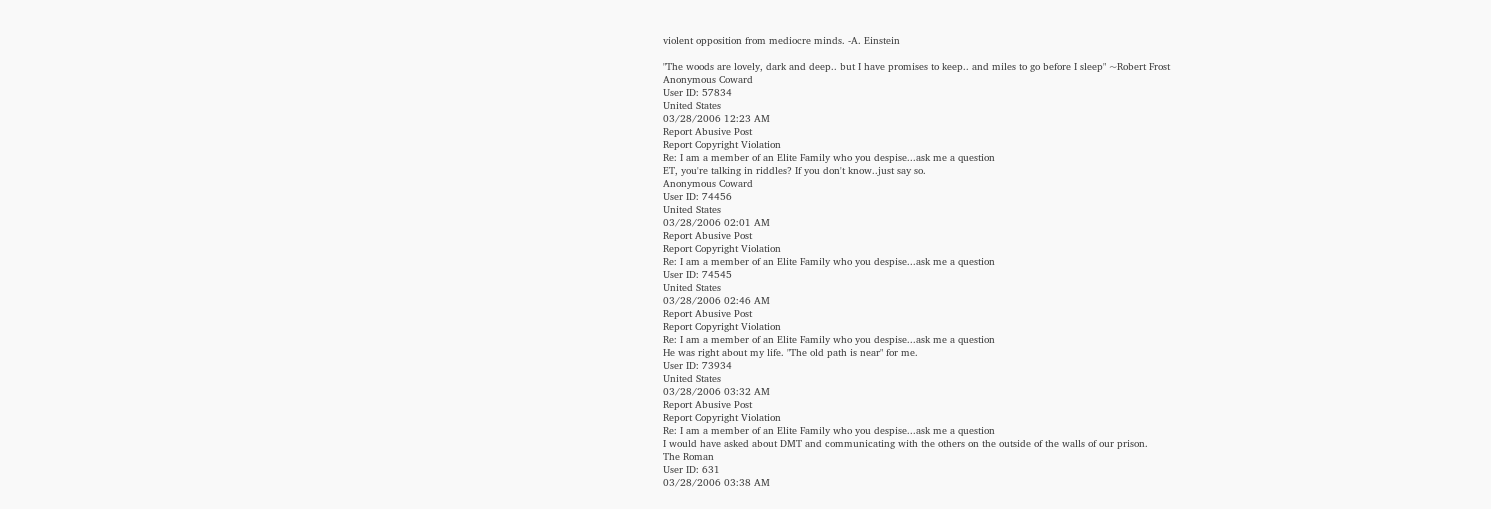violent opposition from mediocre minds. -A. Einstein

"The woods are lovely, dark and deep.. but I have promises to keep.. and miles to go before I sleep" ~Robert Frost
Anonymous Coward
User ID: 57834
United States
03/28/2006 12:23 AM
Report Abusive Post
Report Copyright Violation
Re: I am a member of an Elite Family who you despise...ask me a question
ET, you're talking in riddles? If you don't know..just say so.
Anonymous Coward
User ID: 74456
United States
03/28/2006 02:01 AM
Report Abusive Post
Report Copyright Violation
Re: I am a member of an Elite Family who you despise...ask me a question
User ID: 74545
United States
03/28/2006 02:46 AM
Report Abusive Post
Report Copyright Violation
Re: I am a member of an Elite Family who you despise...ask me a question
He was right about my life. "The old path is near" for me.
User ID: 73934
United States
03/28/2006 03:32 AM
Report Abusive Post
Report Copyright Violation
Re: I am a member of an Elite Family who you despise...ask me a question
I would have asked about DMT and communicating with the others on the outside of the walls of our prison.
The Roman
User ID: 631
03/28/2006 03:38 AM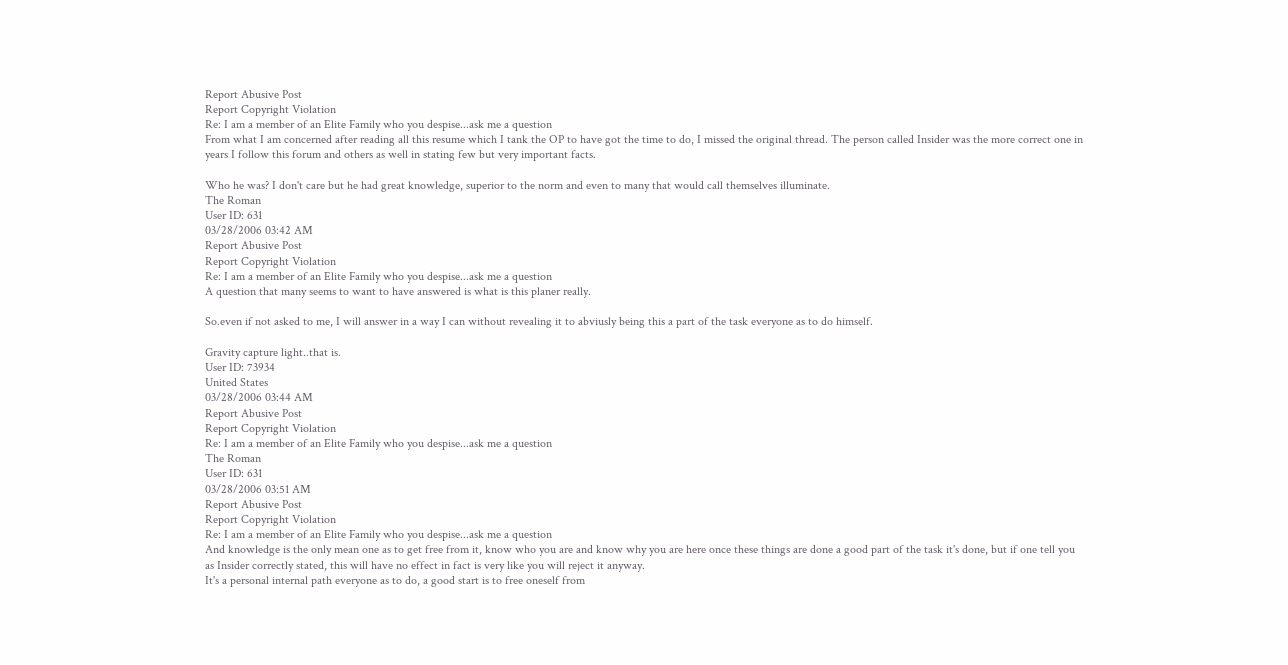Report Abusive Post
Report Copyright Violation
Re: I am a member of an Elite Family who you despise...ask me a question
From what I am concerned after reading all this resume which I tank the OP to have got the time to do, I missed the original thread. The person called Insider was the more correct one in years I follow this forum and others as well in stating few but very important facts.

Who he was? I don't care but he had great knowledge, superior to the norm and even to many that would call themselves illuminate.
The Roman
User ID: 631
03/28/2006 03:42 AM
Report Abusive Post
Report Copyright Violation
Re: I am a member of an Elite Family who you despise...ask me a question
A question that many seems to want to have answered is what is this planer really.

So.even if not asked to me, I will answer in a way I can without revealing it to abviusly being this a part of the task everyone as to do himself.

Gravity capture light..that is.
User ID: 73934
United States
03/28/2006 03:44 AM
Report Abusive Post
Report Copyright Violation
Re: I am a member of an Elite Family who you despise...ask me a question
The Roman
User ID: 631
03/28/2006 03:51 AM
Report Abusive Post
Report Copyright Violation
Re: I am a member of an Elite Family who you despise...ask me a question
And knowledge is the only mean one as to get free from it, know who you are and know why you are here once these things are done a good part of the task it's done, but if one tell you as Insider correctly stated, this will have no effect in fact is very like you will reject it anyway.
It's a personal internal path everyone as to do, a good start is to free oneself from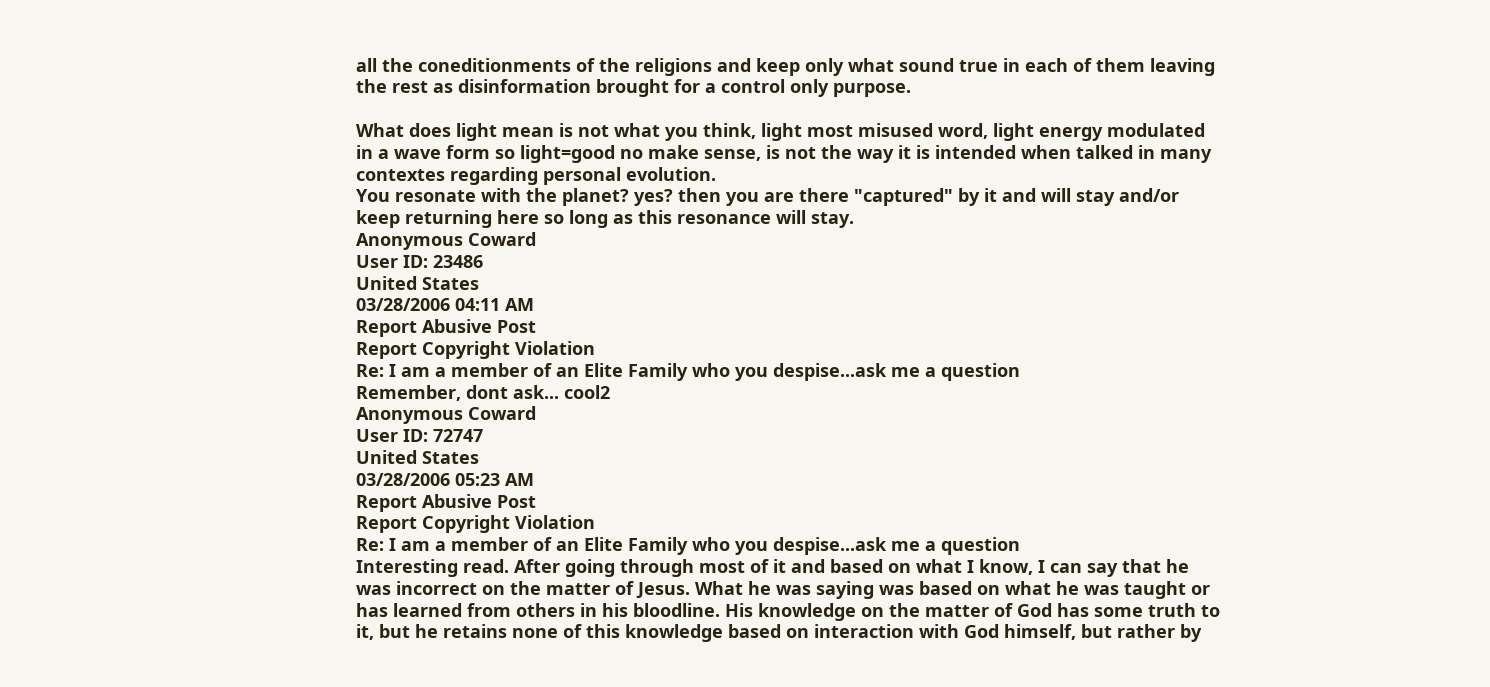all the coneditionments of the religions and keep only what sound true in each of them leaving the rest as disinformation brought for a control only purpose.

What does light mean is not what you think, light most misused word, light energy modulated in a wave form so light=good no make sense, is not the way it is intended when talked in many contextes regarding personal evolution.
You resonate with the planet? yes? then you are there "captured" by it and will stay and/or keep returning here so long as this resonance will stay.
Anonymous Coward
User ID: 23486
United States
03/28/2006 04:11 AM
Report Abusive Post
Report Copyright Violation
Re: I am a member of an Elite Family who you despise...ask me a question
Remember, dont ask... cool2
Anonymous Coward
User ID: 72747
United States
03/28/2006 05:23 AM
Report Abusive Post
Report Copyright Violation
Re: I am a member of an Elite Family who you despise...ask me a question
Interesting read. After going through most of it and based on what I know, I can say that he was incorrect on the matter of Jesus. What he was saying was based on what he was taught or has learned from others in his bloodline. His knowledge on the matter of God has some truth to it, but he retains none of this knowledge based on interaction with God himself, but rather by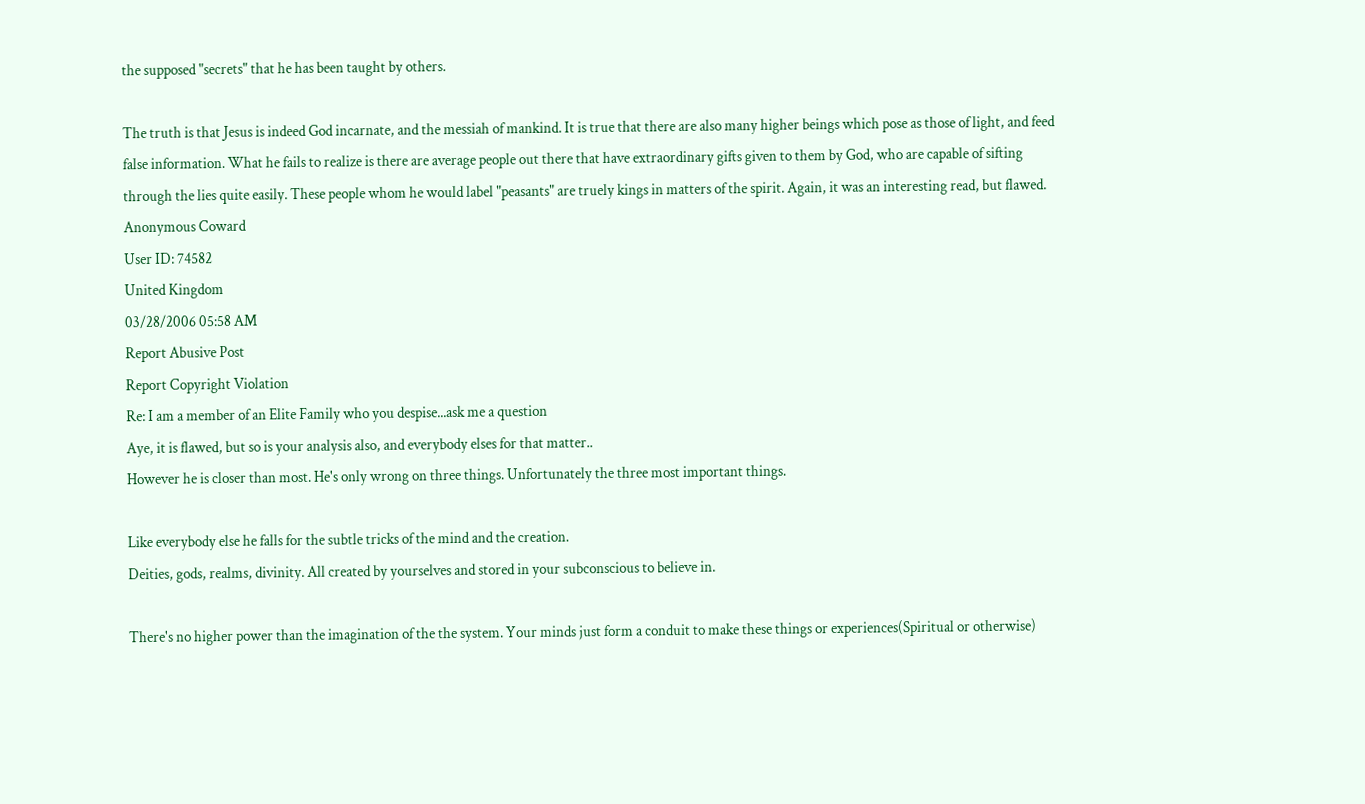the supposed "secrets" that he has been taught by others.

The truth is that Jesus is indeed God incarnate, and the messiah of mankind. It is true that there are also many higher beings which pose as those of light, and feed false information. What he fails to realize is there are average people out there that have extraordinary gifts given to them by God, who are capable of sifting through the lies quite easily. These people whom he would label "peasants" are truely kings in matters of the spirit. Again, it was an interesting read, but flawed.
Anonymous Coward
User ID: 74582
United Kingdom
03/28/2006 05:58 AM
Report Abusive Post
Report Copyright Violation
Re: I am a member of an Elite Family who you despise...ask me a question
Aye, it is flawed, but so is your analysis also, and everybody elses for that matter..
However he is closer than most. He's only wrong on three things. Unfortunately the three most important things.

Like everybody else he falls for the subtle tricks of the mind and the creation.
Deities, gods, realms, divinity. All created by yourselves and stored in your subconscious to believe in.

There's no higher power than the imagination of the the system. Your minds just form a conduit to make these things or experiences(Spiritual or otherwise)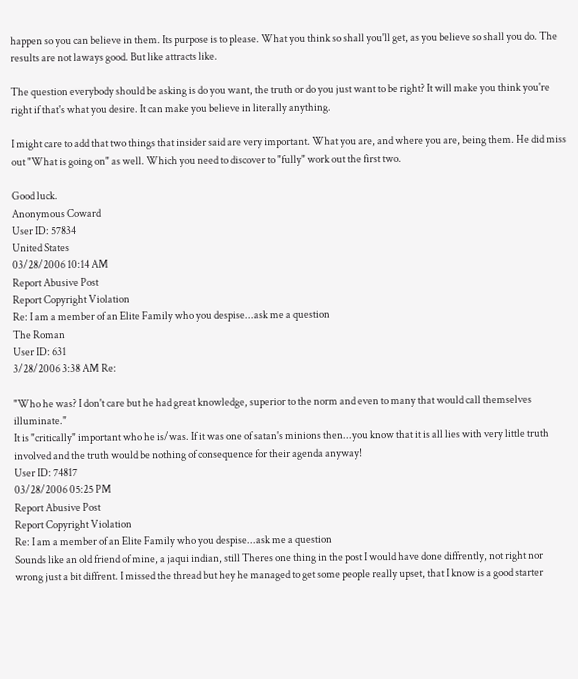happen so you can believe in them. Its purpose is to please. What you think so shall you'll get, as you believe so shall you do. The results are not laways good. But like attracts like.

The question everybody should be asking is do you want, the truth or do you just want to be right? It will make you think you're right if that's what you desire. It can make you believe in literally anything.

I might care to add that two things that insider said are very important. What you are, and where you are, being them. He did miss out "What is going on" as well. Which you need to discover to "fully" work out the first two.

Good luck.
Anonymous Coward
User ID: 57834
United States
03/28/2006 10:14 AM
Report Abusive Post
Report Copyright Violation
Re: I am a member of an Elite Family who you despise...ask me a question
The Roman
User ID: 631
3/28/2006 3:38 AM Re:

"Who he was? I don't care but he had great knowledge, superior to the norm and even to many that would call themselves illuminate."
It is "critically" important who he is/was. If it was one of satan's minions then...you know that it is all lies with very little truth involved and the truth would be nothing of consequence for their agenda anyway!
User ID: 74817
03/28/2006 05:25 PM
Report Abusive Post
Report Copyright Violation
Re: I am a member of an Elite Family who you despise...ask me a question
Sounds like an old friend of mine, a jaqui indian, still Theres one thing in the post I would have done diffrently, not right nor wrong just a bit diffrent. I missed the thread but hey he managed to get some people really upset, that I know is a good starter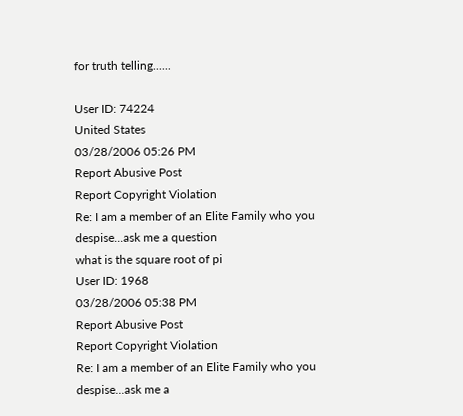for truth telling......

User ID: 74224
United States
03/28/2006 05:26 PM
Report Abusive Post
Report Copyright Violation
Re: I am a member of an Elite Family who you despise...ask me a question
what is the square root of pi
User ID: 1968
03/28/2006 05:38 PM
Report Abusive Post
Report Copyright Violation
Re: I am a member of an Elite Family who you despise...ask me a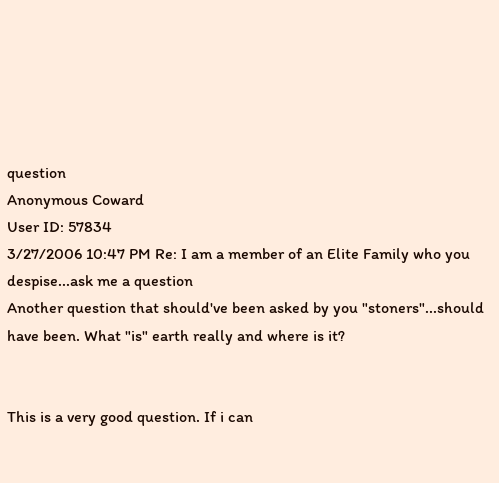question
Anonymous Coward
User ID: 57834
3/27/2006 10:47 PM Re: I am a member of an Elite Family who you despise...ask me a question
Another question that should've been asked by you "stoners"...should have been. What "is" earth really and where is it?


This is a very good question. If i can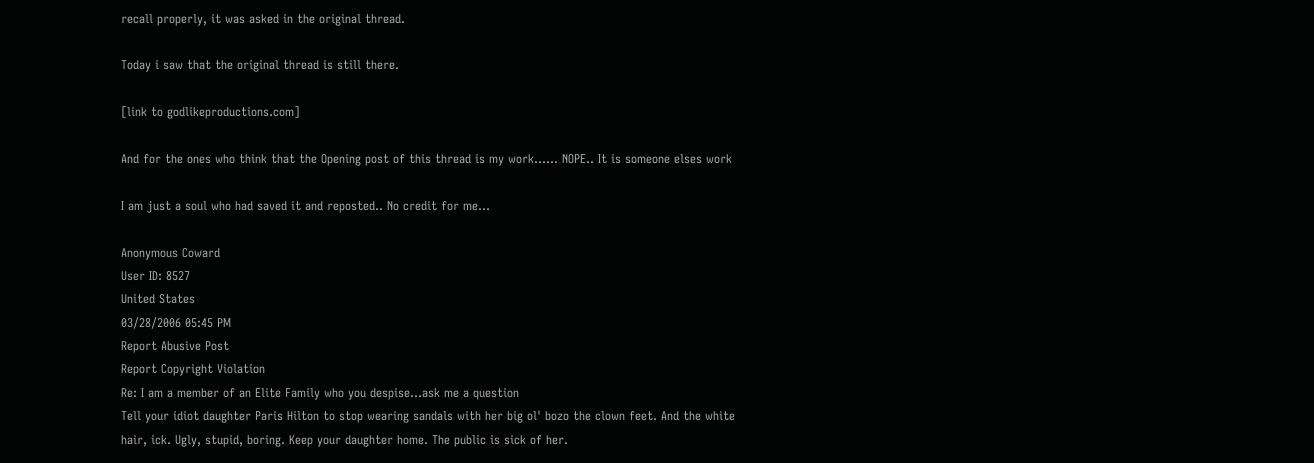recall properly, it was asked in the original thread.

Today i saw that the original thread is still there.

[link to godlikeproductions.com]

And for the ones who think that the Opening post of this thread is my work...... NOPE.. It is someone elses work

I am just a soul who had saved it and reposted.. No credit for me...

Anonymous Coward
User ID: 8527
United States
03/28/2006 05:45 PM
Report Abusive Post
Report Copyright Violation
Re: I am a member of an Elite Family who you despise...ask me a question
Tell your idiot daughter Paris Hilton to stop wearing sandals with her big ol' bozo the clown feet. And the white hair, ick. Ugly, stupid, boring. Keep your daughter home. The public is sick of her.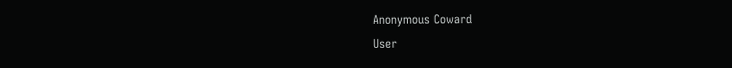Anonymous Coward
User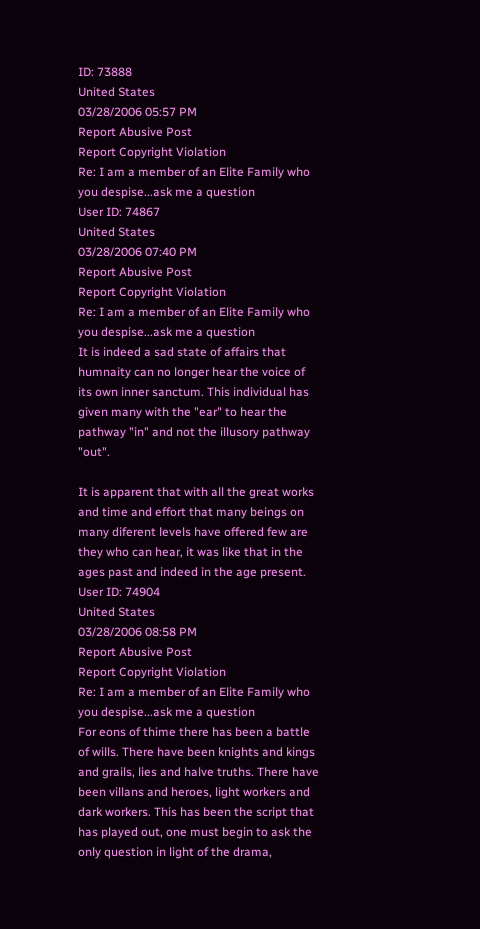ID: 73888
United States
03/28/2006 05:57 PM
Report Abusive Post
Report Copyright Violation
Re: I am a member of an Elite Family who you despise...ask me a question
User ID: 74867
United States
03/28/2006 07:40 PM
Report Abusive Post
Report Copyright Violation
Re: I am a member of an Elite Family who you despise...ask me a question
It is indeed a sad state of affairs that humnaity can no longer hear the voice of its own inner sanctum. This individual has given many with the "ear" to hear the pathway "in" and not the illusory pathway "out".

It is apparent that with all the great works and time and effort that many beings on many diferent levels have offered few are they who can hear, it was like that in the ages past and indeed in the age present.
User ID: 74904
United States
03/28/2006 08:58 PM
Report Abusive Post
Report Copyright Violation
Re: I am a member of an Elite Family who you despise...ask me a question
For eons of thime there has been a battle of wills. There have been knights and kings and grails, lies and halve truths. There have been villans and heroes, light workers and dark workers. This has been the script that has played out, one must begin to ask the only question in light of the drama,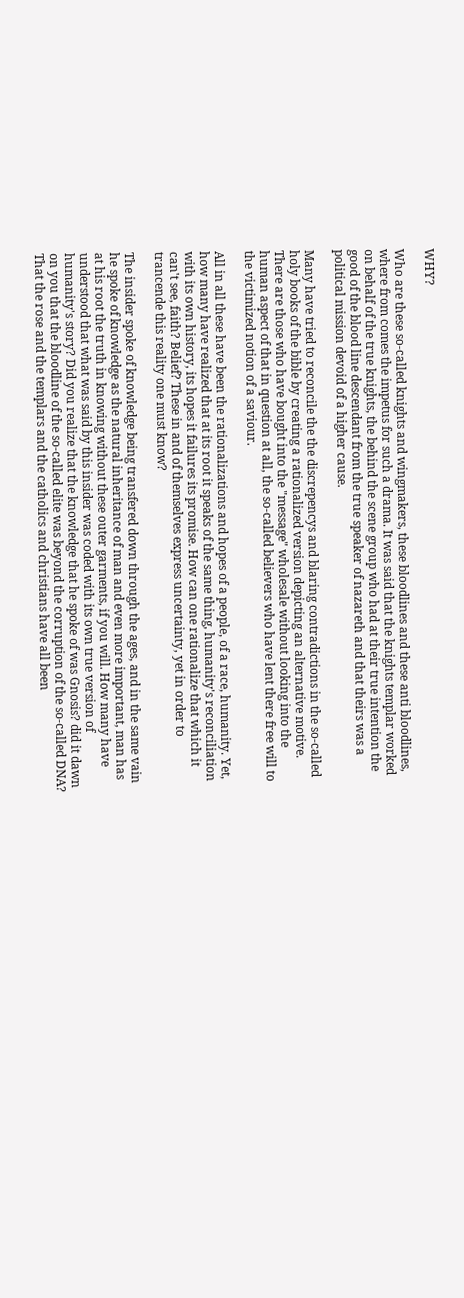WHY?

Who are these so-called knights and wingmakers, these bloodlines and these anti bloodlines, where from comes the impetus for such a drama. It was said that the knights templar worked on behalf of the true knights, the behind the scene group who had at their true intention the good of the blood line descendant from the true speaker of nazareth and that theirs was a political mission devoid of a higher cause.

Many have tried to reconcile the the discrepencys and blaring contradictions in the so-called holy books of the bible by creating a rationalized version depicting an alternative motive. There are those who have bought into the "message" wholesale without looking into the human aspect of that in question at all, the so-called believers who have lent there free will to the victimized notion of a saviour.

All in all these have been the rationalizations and hopes of a people, of a race, humanity. Yet, how many have realized that at its root it speaks of the same thing, humanity's reconciliation with its own history, its hopes it failures its promise. How can one rationalize that which it can't see, faith? Belief? These in and of themselves express uncertainty, yet in order to trancende this reality one must know?

The insider spoke of knowledge being transfered down through the ages, and in the same vain he spoke of knowledge as the natural inheritance of man and even more important, man has at his root the truth in knowing without these outer garments, if you will. How many have understood that what was said by this insider was coded with its own true version of humanity's story? Did you realize that the knowledge that he spoke of was Gnosis? did it dawn on you that the bloodline of the so-called elite was beyond the corruption of the so-called DNA? That the rose and the templars and the catholics and christians have all been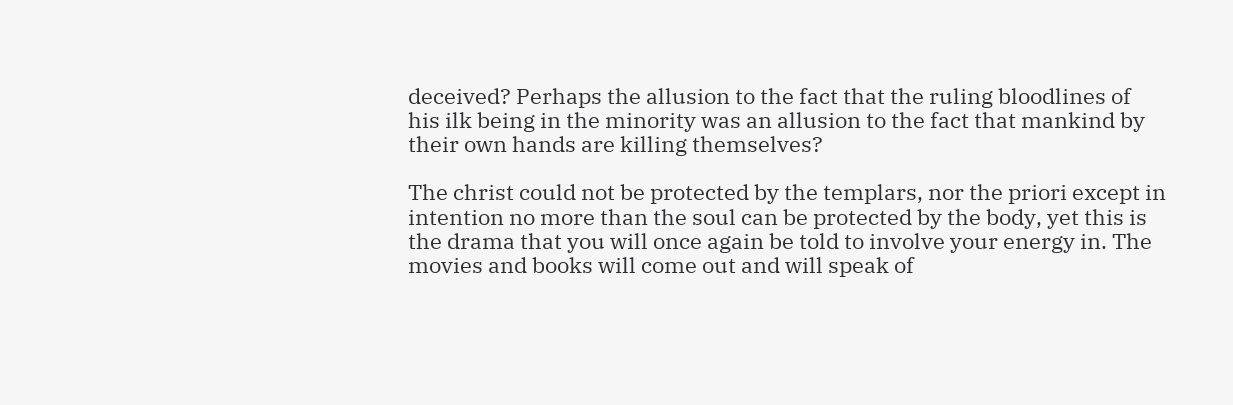deceived? Perhaps the allusion to the fact that the ruling bloodlines of his ilk being in the minority was an allusion to the fact that mankind by their own hands are killing themselves?

The christ could not be protected by the templars, nor the priori except in intention no more than the soul can be protected by the body, yet this is the drama that you will once again be told to involve your energy in. The movies and books will come out and will speak of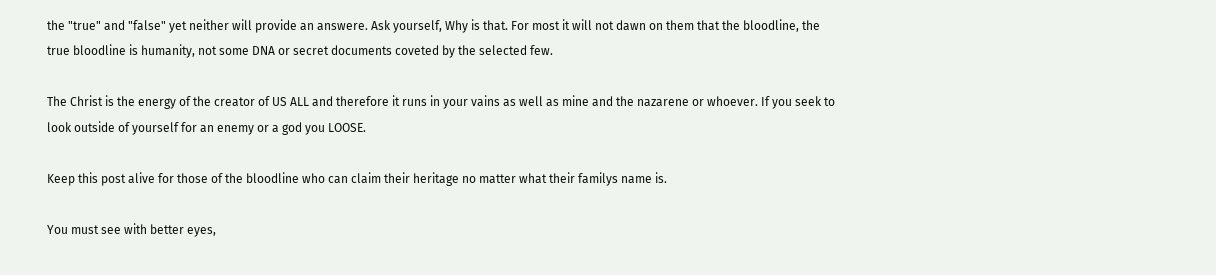the "true" and "false" yet neither will provide an answere. Ask yourself, Why is that. For most it will not dawn on them that the bloodline, the true bloodline is humanity, not some DNA or secret documents coveted by the selected few.

The Christ is the energy of the creator of US ALL and therefore it runs in your vains as well as mine and the nazarene or whoever. If you seek to look outside of yourself for an enemy or a god you LOOSE.

Keep this post alive for those of the bloodline who can claim their heritage no matter what their familys name is.

You must see with better eyes,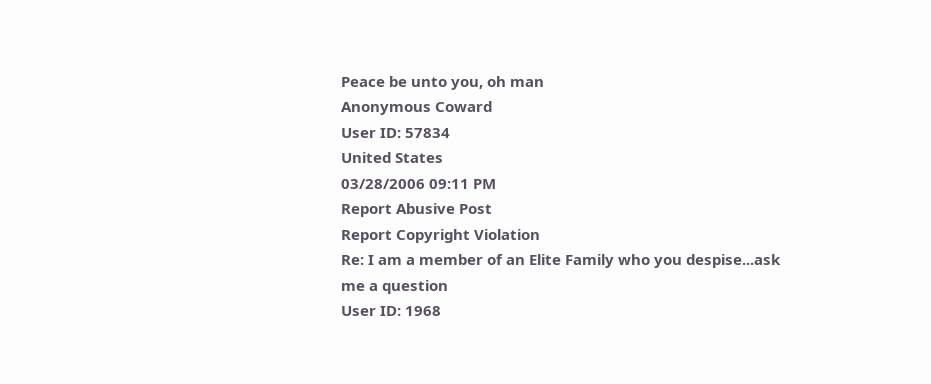Peace be unto you, oh man
Anonymous Coward
User ID: 57834
United States
03/28/2006 09:11 PM
Report Abusive Post
Report Copyright Violation
Re: I am a member of an Elite Family who you despise...ask me a question
User ID: 1968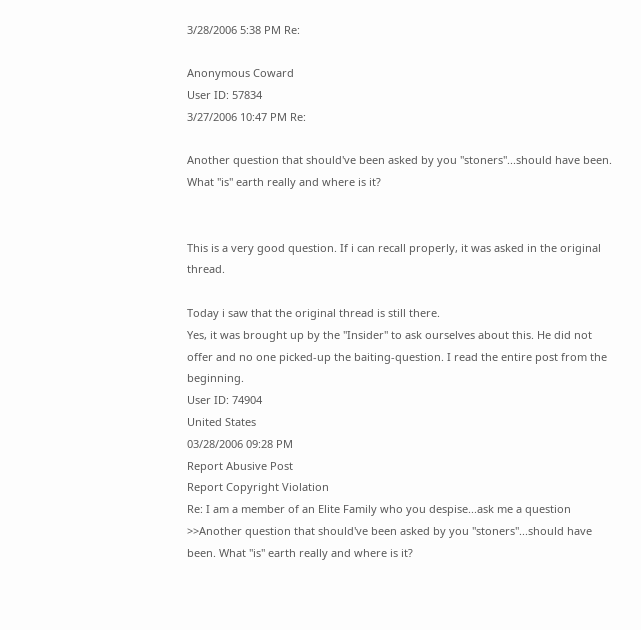3/28/2006 5:38 PM Re:

Anonymous Coward
User ID: 57834
3/27/2006 10:47 PM Re:

Another question that should've been asked by you "stoners"...should have been. What "is" earth really and where is it?


This is a very good question. If i can recall properly, it was asked in the original thread.

Today i saw that the original thread is still there.
Yes, it was brought up by the "Insider" to ask ourselves about this. He did not offer and no one picked-up the baiting-question. I read the entire post from the beginning.
User ID: 74904
United States
03/28/2006 09:28 PM
Report Abusive Post
Report Copyright Violation
Re: I am a member of an Elite Family who you despise...ask me a question
>>Another question that should've been asked by you "stoners"...should have been. What "is" earth really and where is it?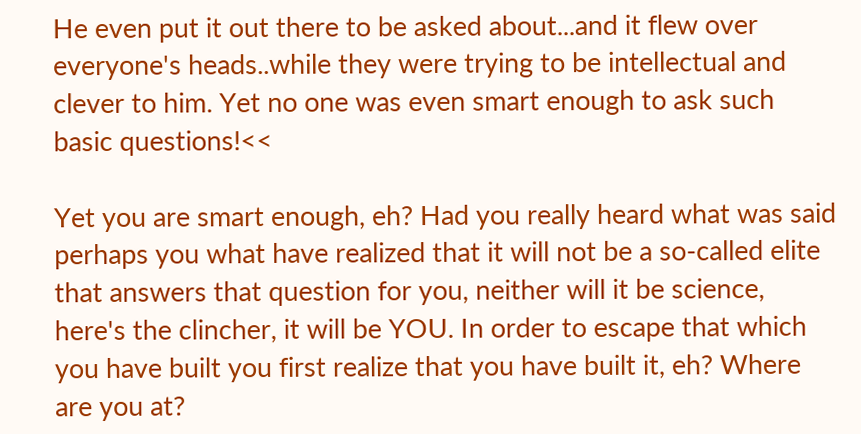He even put it out there to be asked about...and it flew over everyone's heads..while they were trying to be intellectual and clever to him. Yet no one was even smart enough to ask such basic questions!<<

Yet you are smart enough, eh? Had you really heard what was said perhaps you what have realized that it will not be a so-called elite that answers that question for you, neither will it be science, here's the clincher, it will be YOU. In order to escape that which you have built you first realize that you have built it, eh? Where are you at?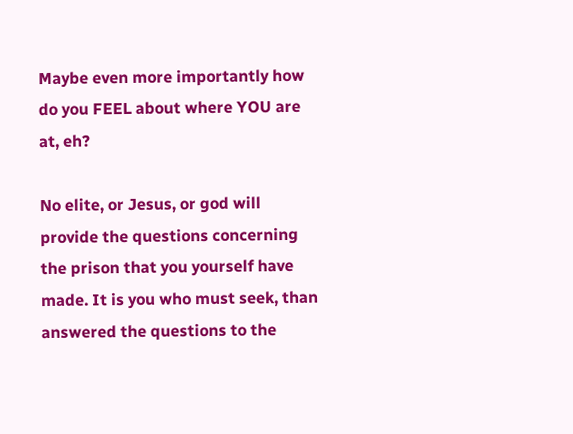Maybe even more importantly how do you FEEL about where YOU are at, eh?

No elite, or Jesus, or god will provide the questions concerning the prison that you yourself have made. It is you who must seek, than answered the questions to the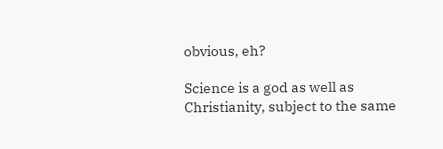obvious, eh?

Science is a god as well as Christianity, subject to the same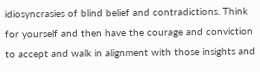idiosyncrasies of blind belief and contradictions. Think for yourself and then have the courage and conviction to accept and walk in alignment with those insights and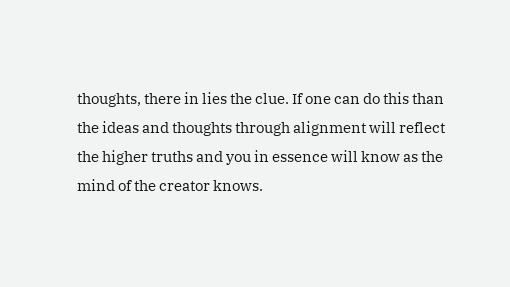thoughts, there in lies the clue. If one can do this than the ideas and thoughts through alignment will reflect the higher truths and you in essence will know as the mind of the creator knows.